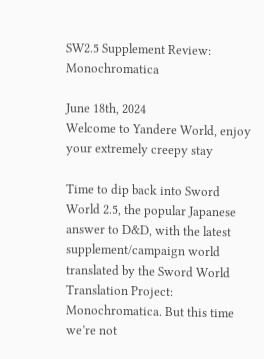SW2.5 Supplement Review: Monochromatica

June 18th, 2024
Welcome to Yandere World, enjoy your extremely creepy stay

Time to dip back into Sword World 2.5, the popular Japanese answer to D&D, with the latest supplement/campaign world translated by the Sword World Translation Project: Monochromatica. But this time we’re not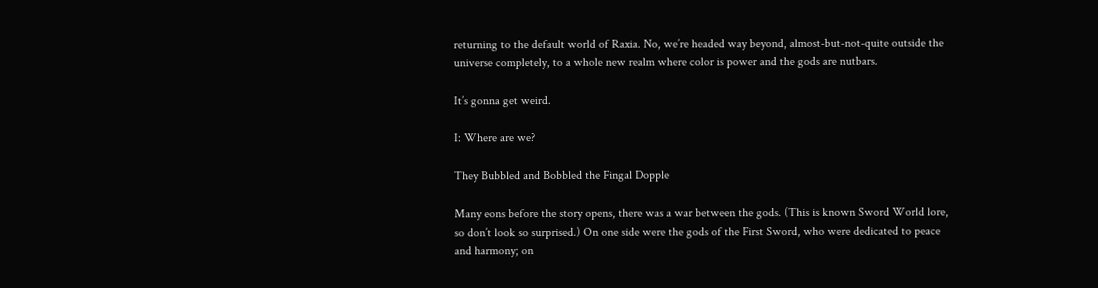returning to the default world of Raxia. No, we’re headed way beyond, almost-but-not-quite outside the universe completely, to a whole new realm where color is power and the gods are nutbars.

It’s gonna get weird.

I: Where are we?

They Bubbled and Bobbled the Fingal Dopple

Many eons before the story opens, there was a war between the gods. (This is known Sword World lore, so don’t look so surprised.) On one side were the gods of the First Sword, who were dedicated to peace and harmony; on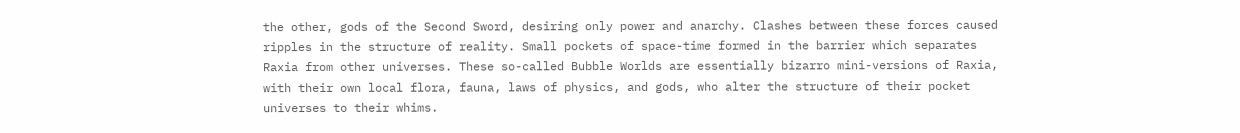the other, gods of the Second Sword, desiring only power and anarchy. Clashes between these forces caused ripples in the structure of reality. Small pockets of space-time formed in the barrier which separates Raxia from other universes. These so-called Bubble Worlds are essentially bizarro mini-versions of Raxia, with their own local flora, fauna, laws of physics, and gods, who alter the structure of their pocket universes to their whims.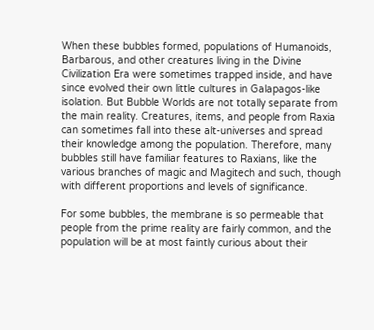When these bubbles formed, populations of Humanoids, Barbarous, and other creatures living in the Divine Civilization Era were sometimes trapped inside, and have since evolved their own little cultures in Galapagos-like isolation. But Bubble Worlds are not totally separate from the main reality. Creatures, items, and people from Raxia can sometimes fall into these alt-universes and spread their knowledge among the population. Therefore, many bubbles still have familiar features to Raxians, like the various branches of magic and Magitech and such, though with different proportions and levels of significance.

For some bubbles, the membrane is so permeable that people from the prime reality are fairly common, and the population will be at most faintly curious about their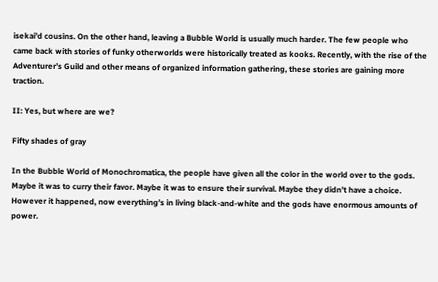isekai’d cousins. On the other hand, leaving a Bubble World is usually much harder. The few people who came back with stories of funky otherworlds were historically treated as kooks. Recently, with the rise of the Adventurer’s Guild and other means of organized information gathering, these stories are gaining more traction.

II: Yes, but where are we?

Fifty shades of gray

In the Bubble World of Monochromatica, the people have given all the color in the world over to the gods. Maybe it was to curry their favor. Maybe it was to ensure their survival. Maybe they didn’t have a choice. However it happened, now everything’s in living black-and-white and the gods have enormous amounts of power.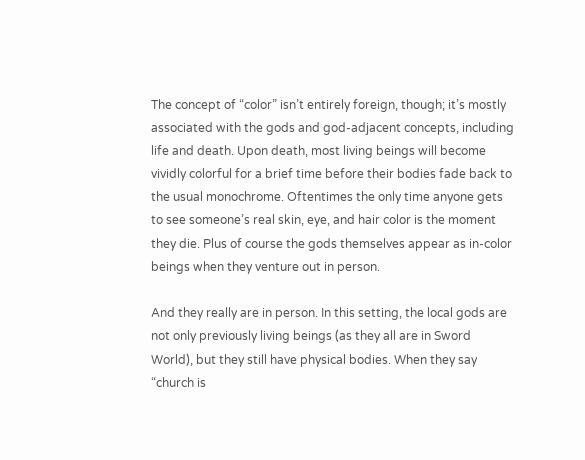The concept of “color” isn’t entirely foreign, though; it’s mostly associated with the gods and god-adjacent concepts, including life and death. Upon death, most living beings will become vividly colorful for a brief time before their bodies fade back to the usual monochrome. Oftentimes the only time anyone gets to see someone’s real skin, eye, and hair color is the moment they die. Plus of course the gods themselves appear as in-color beings when they venture out in person.

And they really are in person. In this setting, the local gods are not only previously living beings (as they all are in Sword World), but they still have physical bodies. When they say “church is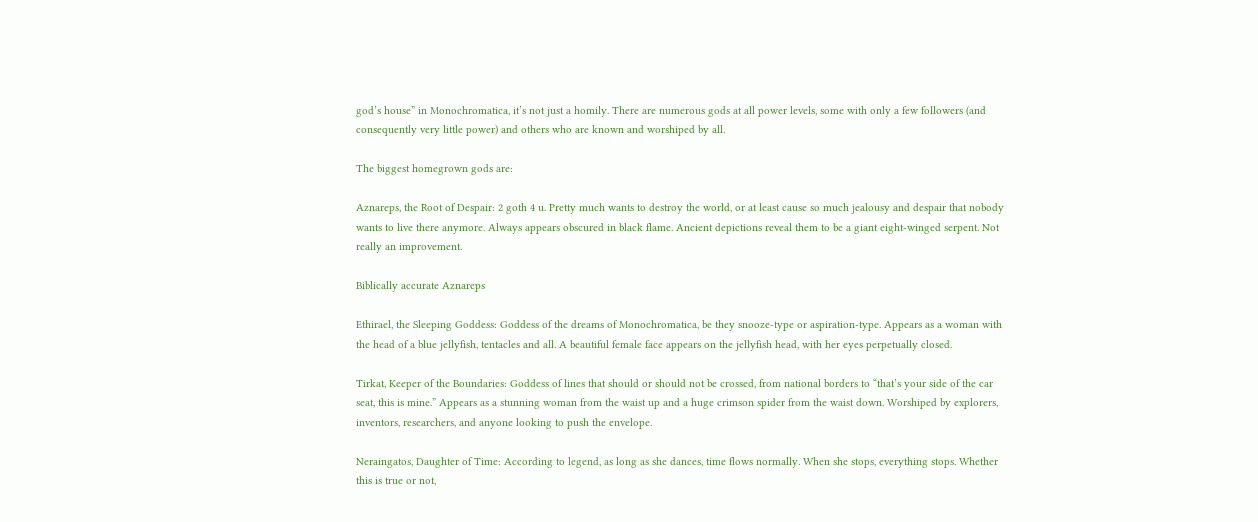god’s house” in Monochromatica, it’s not just a homily. There are numerous gods at all power levels, some with only a few followers (and consequently very little power) and others who are known and worshiped by all.

The biggest homegrown gods are:

Aznareps, the Root of Despair: 2 goth 4 u. Pretty much wants to destroy the world, or at least cause so much jealousy and despair that nobody wants to live there anymore. Always appears obscured in black flame. Ancient depictions reveal them to be a giant eight-winged serpent. Not really an improvement.

Biblically accurate Aznareps

Ethirael, the Sleeping Goddess: Goddess of the dreams of Monochromatica, be they snooze-type or aspiration-type. Appears as a woman with the head of a blue jellyfish, tentacles and all. A beautiful female face appears on the jellyfish head, with her eyes perpetually closed.

Tirkat, Keeper of the Boundaries: Goddess of lines that should or should not be crossed, from national borders to “that’s your side of the car seat, this is mine.” Appears as a stunning woman from the waist up and a huge crimson spider from the waist down. Worshiped by explorers, inventors, researchers, and anyone looking to push the envelope.

Neraingatos, Daughter of Time: According to legend, as long as she dances, time flows normally. When she stops, everything stops. Whether this is true or not,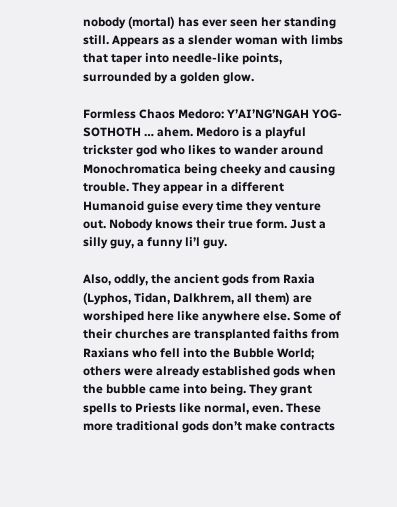nobody (mortal) has ever seen her standing still. Appears as a slender woman with limbs that taper into needle-like points, surrounded by a golden glow.

Formless Chaos Medoro: Y’AI’NG’NGAH YOG-SOTHOTH … ahem. Medoro is a playful trickster god who likes to wander around Monochromatica being cheeky and causing trouble. They appear in a different Humanoid guise every time they venture out. Nobody knows their true form. Just a silly guy, a funny li’l guy.

Also, oddly, the ancient gods from Raxia (Lyphos, Tidan, Dalkhrem, all them) are worshiped here like anywhere else. Some of their churches are transplanted faiths from Raxians who fell into the Bubble World; others were already established gods when the bubble came into being. They grant spells to Priests like normal, even. These more traditional gods don’t make contracts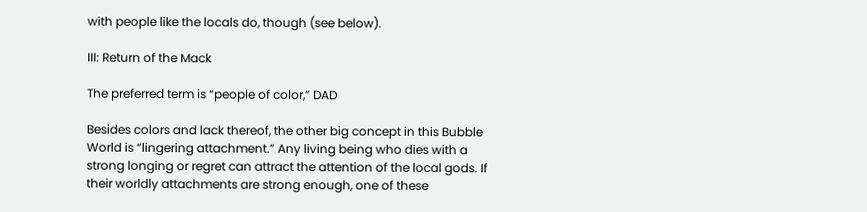with people like the locals do, though (see below).

III: Return of the Mack

The preferred term is “people of color,” DAD

Besides colors and lack thereof, the other big concept in this Bubble World is “lingering attachment.” Any living being who dies with a strong longing or regret can attract the attention of the local gods. If their worldly attachments are strong enough, one of these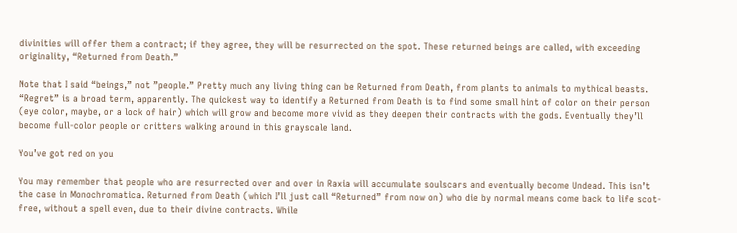divinities will offer them a contract; if they agree, they will be resurrected on the spot. These returned beings are called, with exceeding originality, “Returned from Death.”

Note that I said “beings,” not ”people.” Pretty much any living thing can be Returned from Death, from plants to animals to mythical beasts. “Regret” is a broad term, apparently. The quickest way to identify a Returned from Death is to find some small hint of color on their person (eye color, maybe, or a lock of hair) which will grow and become more vivid as they deepen their contracts with the gods. Eventually they’ll become full-color people or critters walking around in this grayscale land.

You’ve got red on you

You may remember that people who are resurrected over and over in Raxia will accumulate soulscars and eventually become Undead. This isn’t the case in Monochromatica. Returned from Death (which I’ll just call “Returned” from now on) who die by normal means come back to life scot-free, without a spell even, due to their divine contracts. While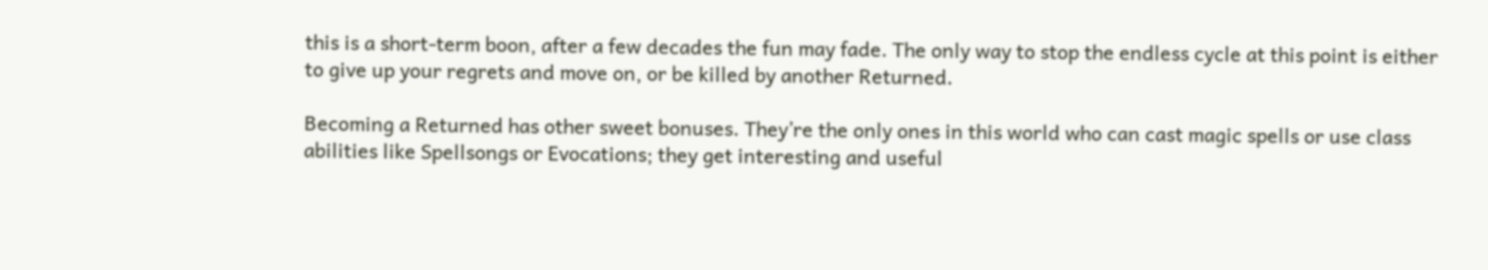this is a short-term boon, after a few decades the fun may fade. The only way to stop the endless cycle at this point is either to give up your regrets and move on, or be killed by another Returned.

Becoming a Returned has other sweet bonuses. They’re the only ones in this world who can cast magic spells or use class abilities like Spellsongs or Evocations; they get interesting and useful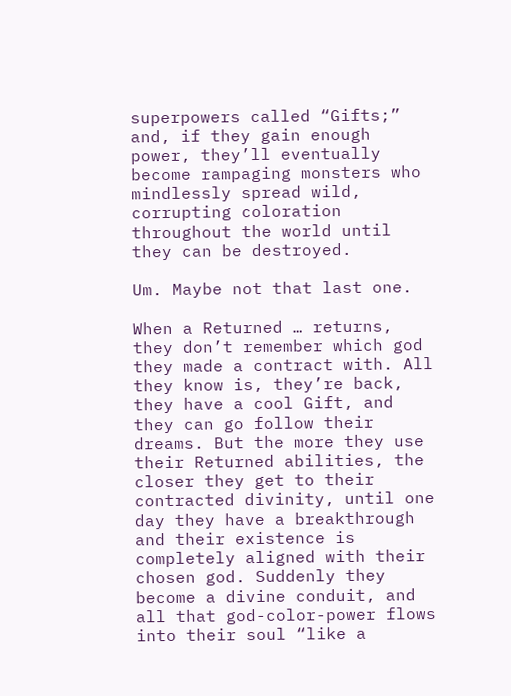superpowers called “Gifts;” and, if they gain enough power, they’ll eventually become rampaging monsters who mindlessly spread wild, corrupting coloration throughout the world until they can be destroyed.

Um. Maybe not that last one.

When a Returned … returns, they don’t remember which god they made a contract with. All they know is, they’re back, they have a cool Gift, and they can go follow their dreams. But the more they use their Returned abilities, the closer they get to their contracted divinity, until one day they have a breakthrough and their existence is completely aligned with their chosen god. Suddenly they become a divine conduit, and all that god-color-power flows into their soul “like a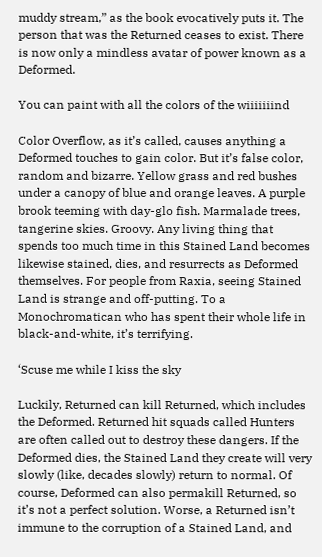muddy stream,” as the book evocatively puts it. The person that was the Returned ceases to exist. There is now only a mindless avatar of power known as a Deformed.

You can paint with all the colors of the wiiiiiiind

Color Overflow, as it’s called, causes anything a Deformed touches to gain color. But it’s false color, random and bizarre. Yellow grass and red bushes under a canopy of blue and orange leaves. A purple brook teeming with day-glo fish. Marmalade trees, tangerine skies. Groovy. Any living thing that spends too much time in this Stained Land becomes likewise stained, dies, and resurrects as Deformed themselves. For people from Raxia, seeing Stained Land is strange and off-putting. To a Monochromatican who has spent their whole life in black-and-white, it’s terrifying.

‘Scuse me while I kiss the sky

Luckily, Returned can kill Returned, which includes the Deformed. Returned hit squads called Hunters are often called out to destroy these dangers. If the Deformed dies, the Stained Land they create will very slowly (like, decades slowly) return to normal. Of course, Deformed can also permakill Returned, so it’s not a perfect solution. Worse, a Returned isn’t immune to the corruption of a Stained Land, and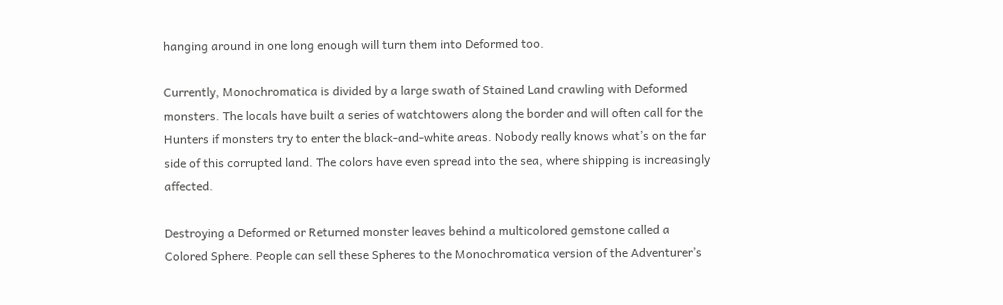hanging around in one long enough will turn them into Deformed too.

Currently, Monochromatica is divided by a large swath of Stained Land crawling with Deformed monsters. The locals have built a series of watchtowers along the border and will often call for the Hunters if monsters try to enter the black-and-white areas. Nobody really knows what’s on the far side of this corrupted land. The colors have even spread into the sea, where shipping is increasingly affected.

Destroying a Deformed or Returned monster leaves behind a multicolored gemstone called a Colored Sphere. People can sell these Spheres to the Monochromatica version of the Adventurer’s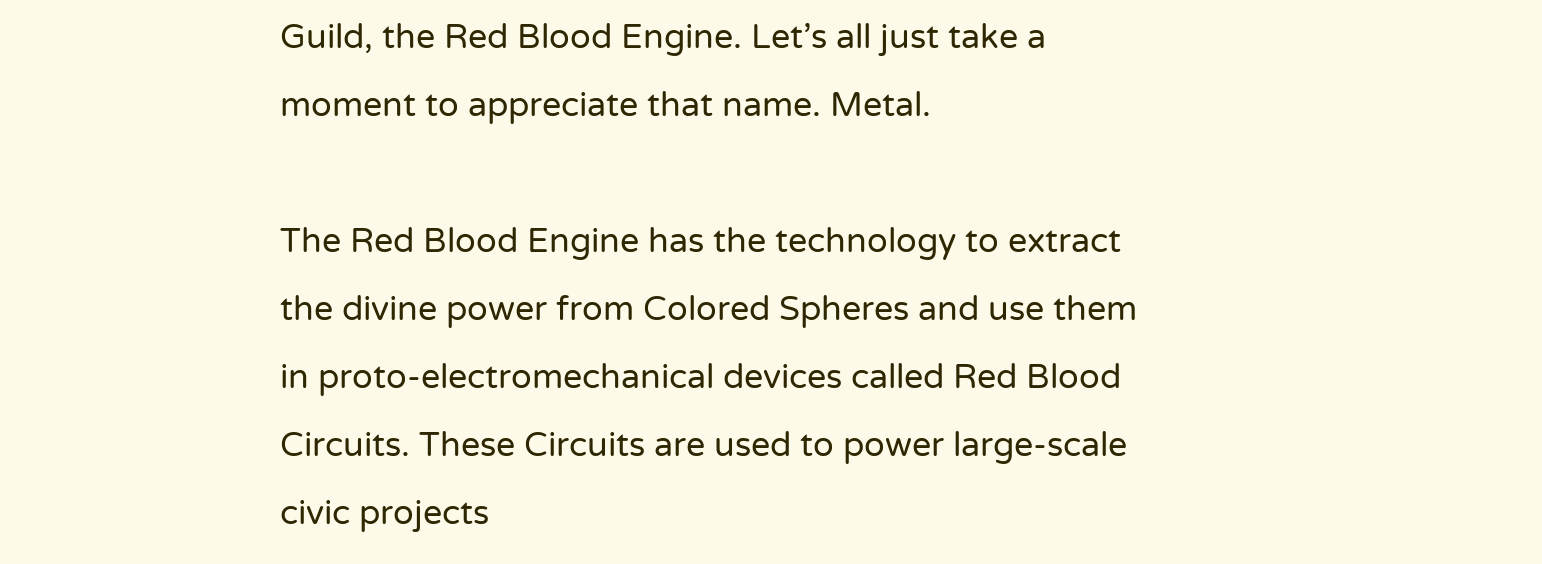Guild, the Red Blood Engine. Let’s all just take a moment to appreciate that name. Metal.

The Red Blood Engine has the technology to extract the divine power from Colored Spheres and use them in proto-electromechanical devices called Red Blood Circuits. These Circuits are used to power large-scale civic projects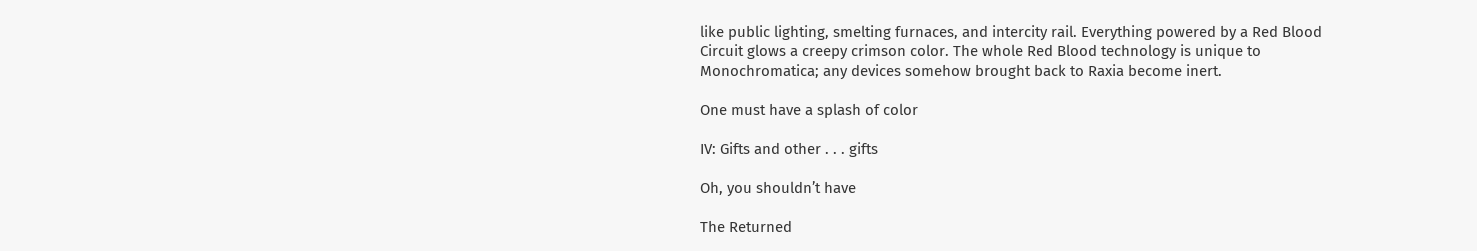like public lighting, smelting furnaces, and intercity rail. Everything powered by a Red Blood Circuit glows a creepy crimson color. The whole Red Blood technology is unique to Monochromatica; any devices somehow brought back to Raxia become inert.

One must have a splash of color

IV: Gifts and other . . . gifts

Oh, you shouldn’t have

The Returned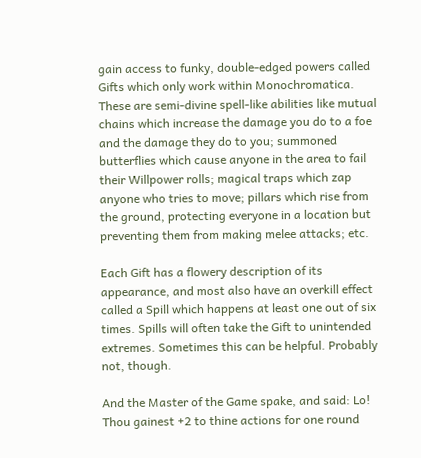gain access to funky, double-edged powers called Gifts which only work within Monochromatica. These are semi-divine spell-like abilities like mutual chains which increase the damage you do to a foe and the damage they do to you; summoned butterflies which cause anyone in the area to fail their Willpower rolls; magical traps which zap anyone who tries to move; pillars which rise from the ground, protecting everyone in a location but preventing them from making melee attacks; etc.

Each Gift has a flowery description of its appearance, and most also have an overkill effect called a Spill which happens at least one out of six times. Spills will often take the Gift to unintended extremes. Sometimes this can be helpful. Probably not, though.

And the Master of the Game spake, and said: Lo! Thou gainest +2 to thine actions for one round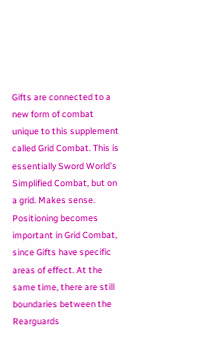Gifts are connected to a new form of combat unique to this supplement called Grid Combat. This is essentially Sword World’s Simplified Combat, but on a grid. Makes sense. Positioning becomes important in Grid Combat, since Gifts have specific areas of effect. At the same time, there are still boundaries between the Rearguards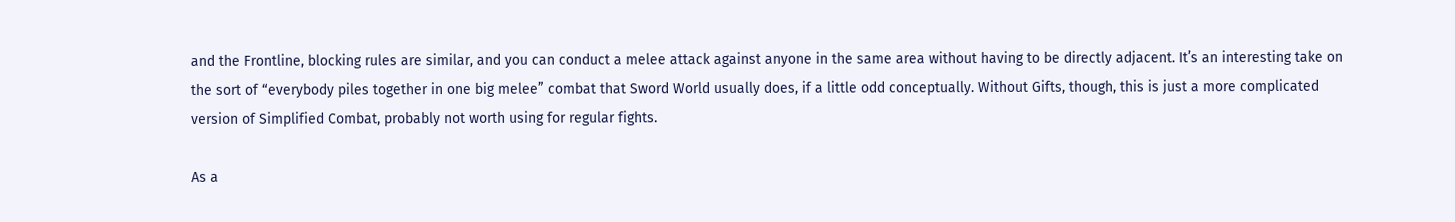and the Frontline, blocking rules are similar, and you can conduct a melee attack against anyone in the same area without having to be directly adjacent. It’s an interesting take on the sort of “everybody piles together in one big melee” combat that Sword World usually does, if a little odd conceptually. Without Gifts, though, this is just a more complicated version of Simplified Combat, probably not worth using for regular fights.

As a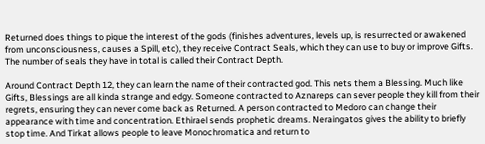Returned does things to pique the interest of the gods (finishes adventures, levels up, is resurrected or awakened from unconsciousness, causes a Spill, etc), they receive Contract Seals, which they can use to buy or improve Gifts. The number of seals they have in total is called their Contract Depth.

Around Contract Depth 12, they can learn the name of their contracted god. This nets them a Blessing. Much like Gifts, Blessings are all kinda strange and edgy. Someone contracted to Aznareps can sever people they kill from their regrets, ensuring they can never come back as Returned. A person contracted to Medoro can change their appearance with time and concentration. Ethirael sends prophetic dreams. Neraingatos gives the ability to briefly stop time. And Tirkat allows people to leave Monochromatica and return to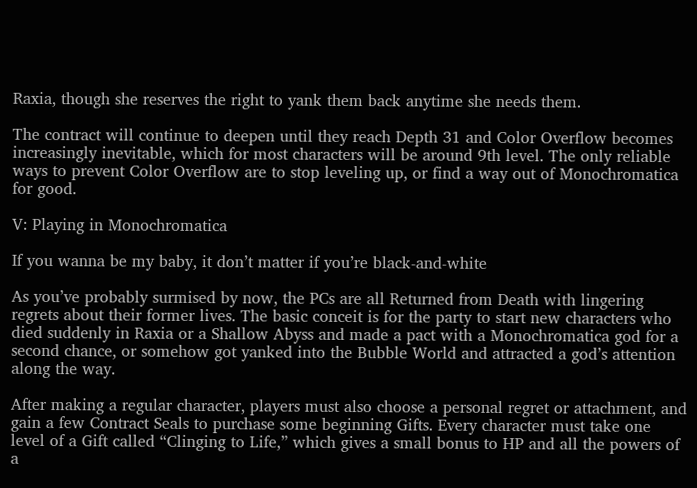Raxia, though she reserves the right to yank them back anytime she needs them.

The contract will continue to deepen until they reach Depth 31 and Color Overflow becomes increasingly inevitable, which for most characters will be around 9th level. The only reliable ways to prevent Color Overflow are to stop leveling up, or find a way out of Monochromatica for good.

V: Playing in Monochromatica

If you wanna be my baby, it don’t matter if you’re black-and-white

As you’ve probably surmised by now, the PCs are all Returned from Death with lingering regrets about their former lives. The basic conceit is for the party to start new characters who died suddenly in Raxia or a Shallow Abyss and made a pact with a Monochromatica god for a second chance, or somehow got yanked into the Bubble World and attracted a god’s attention along the way.

After making a regular character, players must also choose a personal regret or attachment, and gain a few Contract Seals to purchase some beginning Gifts. Every character must take one level of a Gift called “Clinging to Life,” which gives a small bonus to HP and all the powers of a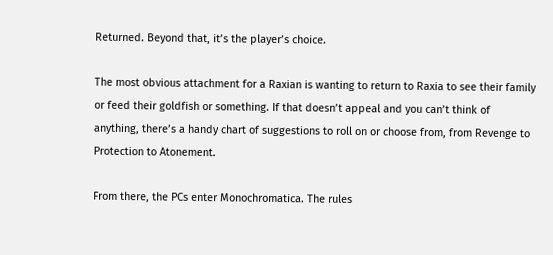Returned. Beyond that, it’s the player’s choice.

The most obvious attachment for a Raxian is wanting to return to Raxia to see their family or feed their goldfish or something. If that doesn’t appeal and you can’t think of anything, there’s a handy chart of suggestions to roll on or choose from, from Revenge to Protection to Atonement.

From there, the PCs enter Monochromatica. The rules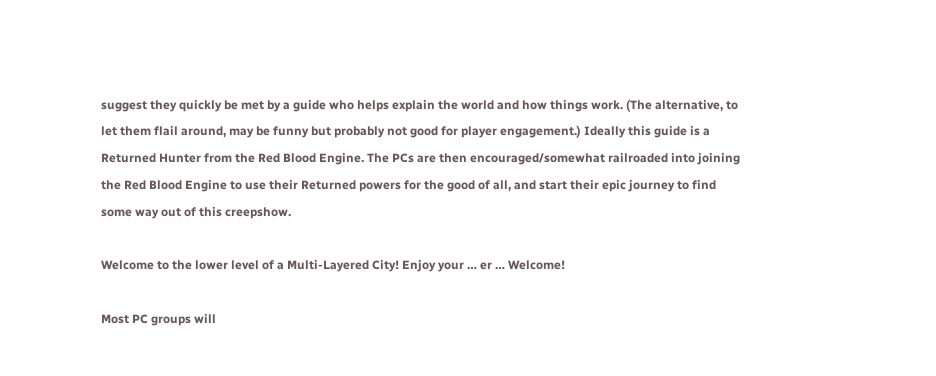suggest they quickly be met by a guide who helps explain the world and how things work. (The alternative, to let them flail around, may be funny but probably not good for player engagement.) Ideally this guide is a Returned Hunter from the Red Blood Engine. The PCs are then encouraged/somewhat railroaded into joining the Red Blood Engine to use their Returned powers for the good of all, and start their epic journey to find some way out of this creepshow.

Welcome to the lower level of a Multi-Layered City! Enjoy your … er … Welcome!

Most PC groups will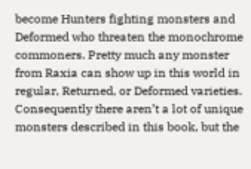become Hunters fighting monsters and Deformed who threaten the monochrome commoners. Pretty much any monster from Raxia can show up in this world in regular, Returned, or Deformed varieties. Consequently there aren’t a lot of unique monsters described in this book, but the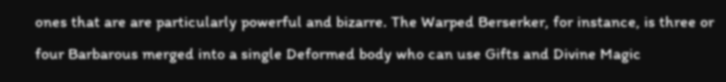ones that are are particularly powerful and bizarre. The Warped Berserker, for instance, is three or four Barbarous merged into a single Deformed body who can use Gifts and Divine Magic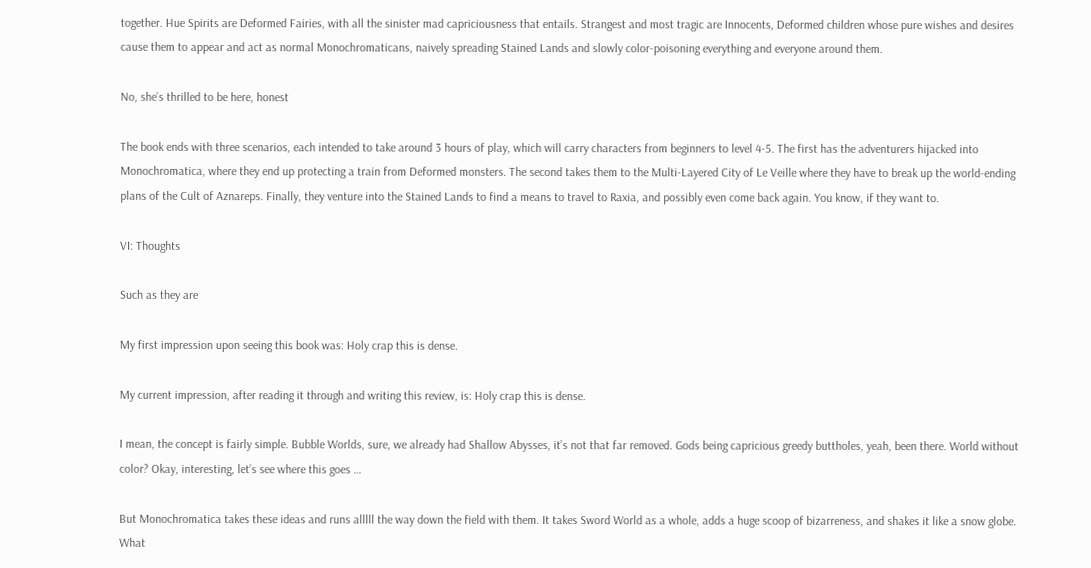together. Hue Spirits are Deformed Fairies, with all the sinister mad capriciousness that entails. Strangest and most tragic are Innocents, Deformed children whose pure wishes and desires cause them to appear and act as normal Monochromaticans, naively spreading Stained Lands and slowly color-poisoning everything and everyone around them.

No, she’s thrilled to be here, honest

The book ends with three scenarios, each intended to take around 3 hours of play, which will carry characters from beginners to level 4-5. The first has the adventurers hijacked into Monochromatica, where they end up protecting a train from Deformed monsters. The second takes them to the Multi-Layered City of Le Veille where they have to break up the world-ending plans of the Cult of Aznareps. Finally, they venture into the Stained Lands to find a means to travel to Raxia, and possibly even come back again. You know, if they want to.

VI: Thoughts

Such as they are

My first impression upon seeing this book was: Holy crap this is dense.

My current impression, after reading it through and writing this review, is: Holy crap this is dense.

I mean, the concept is fairly simple. Bubble Worlds, sure, we already had Shallow Abysses, it’s not that far removed. Gods being capricious greedy buttholes, yeah, been there. World without color? Okay, interesting, let’s see where this goes …

But Monochromatica takes these ideas and runs alllll the way down the field with them. It takes Sword World as a whole, adds a huge scoop of bizarreness, and shakes it like a snow globe. What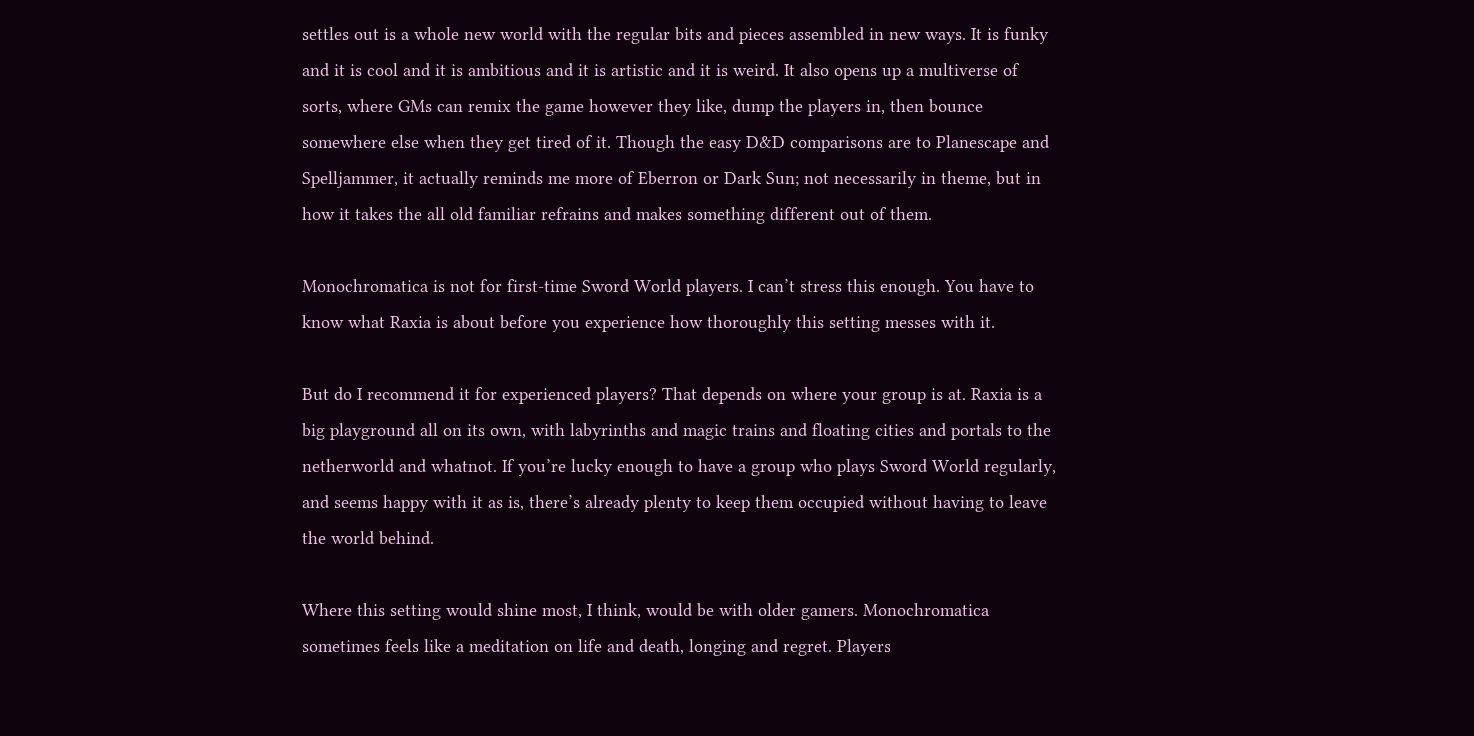settles out is a whole new world with the regular bits and pieces assembled in new ways. It is funky and it is cool and it is ambitious and it is artistic and it is weird. It also opens up a multiverse of sorts, where GMs can remix the game however they like, dump the players in, then bounce somewhere else when they get tired of it. Though the easy D&D comparisons are to Planescape and Spelljammer, it actually reminds me more of Eberron or Dark Sun; not necessarily in theme, but in how it takes the all old familiar refrains and makes something different out of them.

Monochromatica is not for first-time Sword World players. I can’t stress this enough. You have to know what Raxia is about before you experience how thoroughly this setting messes with it.

But do I recommend it for experienced players? That depends on where your group is at. Raxia is a big playground all on its own, with labyrinths and magic trains and floating cities and portals to the netherworld and whatnot. If you’re lucky enough to have a group who plays Sword World regularly, and seems happy with it as is, there’s already plenty to keep them occupied without having to leave the world behind.

Where this setting would shine most, I think, would be with older gamers. Monochromatica sometimes feels like a meditation on life and death, longing and regret. Players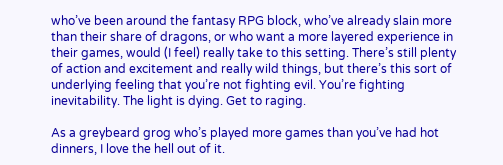who’ve been around the fantasy RPG block, who’ve already slain more than their share of dragons, or who want a more layered experience in their games, would (I feel) really take to this setting. There’s still plenty of action and excitement and really wild things, but there’s this sort of underlying feeling that you’re not fighting evil. You’re fighting inevitability. The light is dying. Get to raging.

As a greybeard grog who’s played more games than you’ve had hot dinners, I love the hell out of it.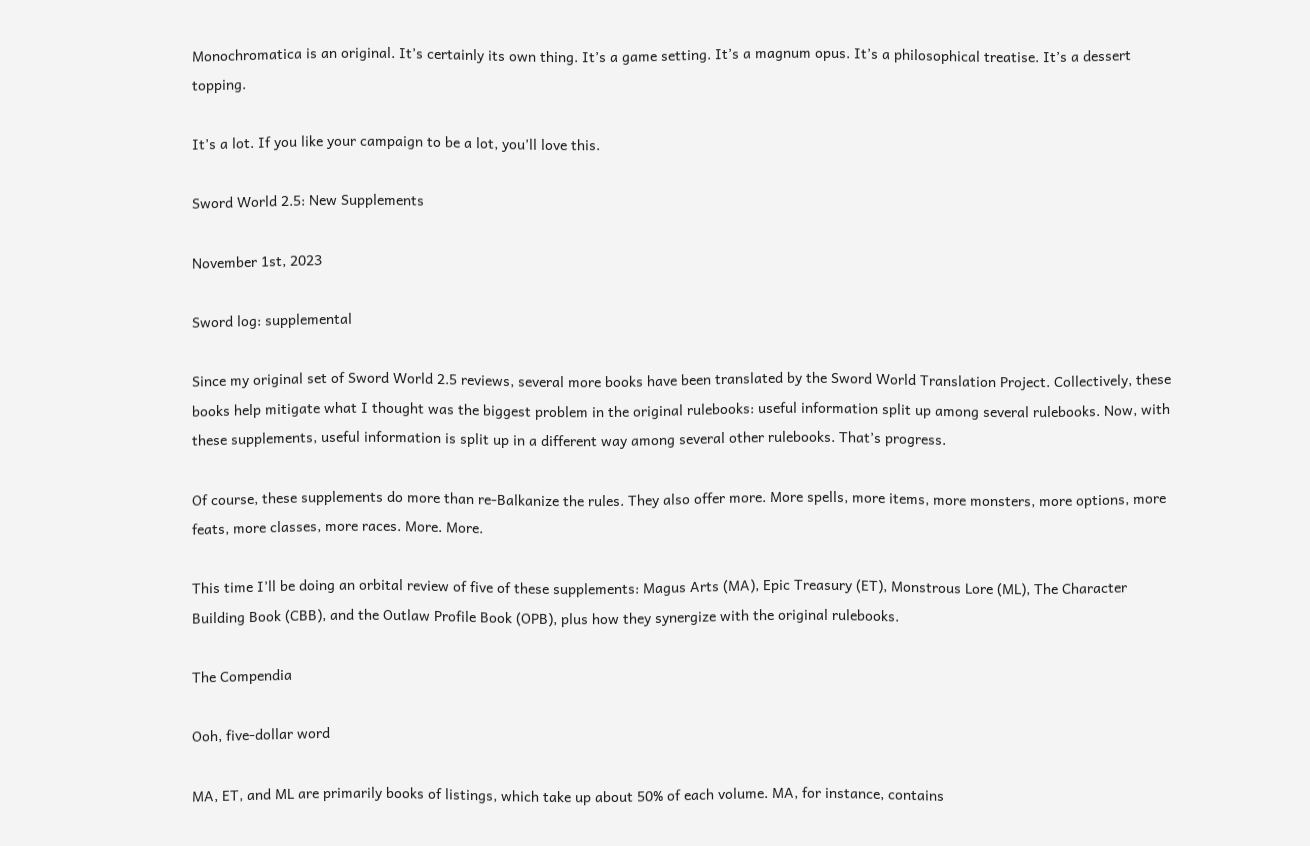Monochromatica is an original. It’s certainly its own thing. It’s a game setting. It’s a magnum opus. It’s a philosophical treatise. It’s a dessert topping.

It’s a lot. If you like your campaign to be a lot, you’ll love this.

Sword World 2.5: New Supplements

November 1st, 2023

Sword log: supplemental

Since my original set of Sword World 2.5 reviews, several more books have been translated by the Sword World Translation Project. Collectively, these books help mitigate what I thought was the biggest problem in the original rulebooks: useful information split up among several rulebooks. Now, with these supplements, useful information is split up in a different way among several other rulebooks. That’s progress.

Of course, these supplements do more than re-Balkanize the rules. They also offer more. More spells, more items, more monsters, more options, more feats, more classes, more races. More. More.

This time I’ll be doing an orbital review of five of these supplements: Magus Arts (MA), Epic Treasury (ET), Monstrous Lore (ML), The Character Building Book (CBB), and the Outlaw Profile Book (OPB), plus how they synergize with the original rulebooks.

The Compendia

Ooh, five-dollar word

MA, ET, and ML are primarily books of listings, which take up about 50% of each volume. MA, for instance, contains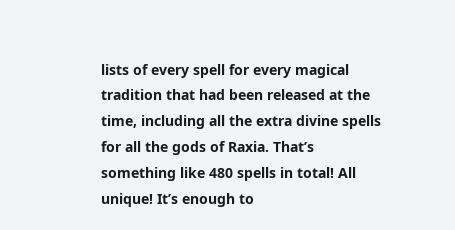lists of every spell for every magical tradition that had been released at the time, including all the extra divine spells for all the gods of Raxia. That’s something like 480 spells in total! All unique! It’s enough to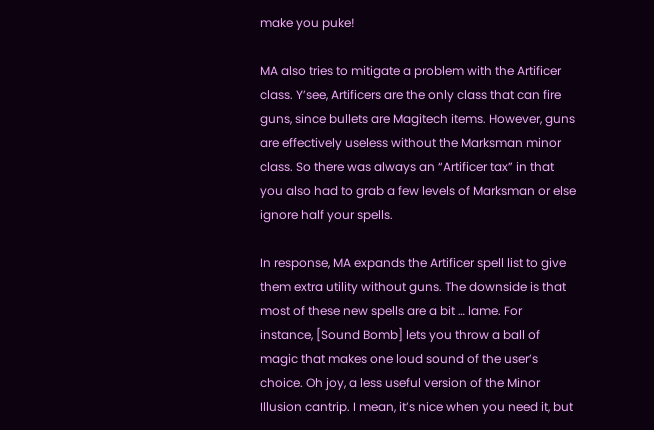make you puke!

MA also tries to mitigate a problem with the Artificer class. Y’see, Artificers are the only class that can fire guns, since bullets are Magitech items. However, guns are effectively useless without the Marksman minor class. So there was always an “Artificer tax” in that you also had to grab a few levels of Marksman or else ignore half your spells.

In response, MA expands the Artificer spell list to give them extra utility without guns. The downside is that most of these new spells are a bit … lame. For instance, [Sound Bomb] lets you throw a ball of magic that makes one loud sound of the user’s choice. Oh joy, a less useful version of the Minor Illusion cantrip. I mean, it’s nice when you need it, but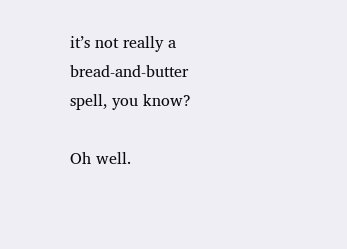it’s not really a bread-and-butter spell, you know?

Oh well.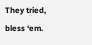They tried, bless ‘em.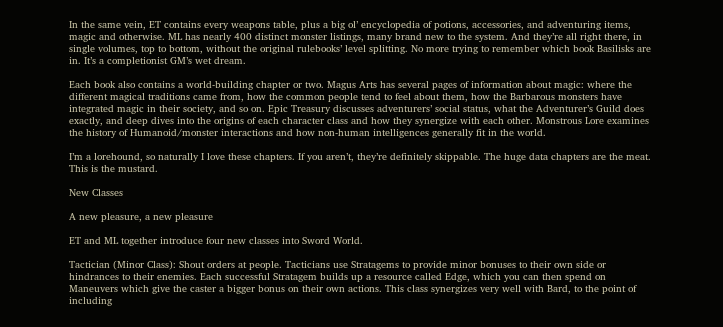In the same vein, ET contains every weapons table, plus a big ol’ encyclopedia of potions, accessories, and adventuring items, magic and otherwise. ML has nearly 400 distinct monster listings, many brand new to the system. And they’re all right there, in single volumes, top to bottom, without the original rulebooks’ level splitting. No more trying to remember which book Basilisks are in. It’s a completionist GM’s wet dream.

Each book also contains a world-building chapter or two. Magus Arts has several pages of information about magic: where the different magical traditions came from, how the common people tend to feel about them, how the Barbarous monsters have integrated magic in their society, and so on. Epic Treasury discusses adventurers’ social status, what the Adventurer’s Guild does exactly, and deep dives into the origins of each character class and how they synergize with each other. Monstrous Lore examines the history of Humanoid/monster interactions and how non-human intelligences generally fit in the world.

I’m a lorehound, so naturally I love these chapters. If you aren’t, they’re definitely skippable. The huge data chapters are the meat. This is the mustard.

New Classes

A new pleasure, a new pleasure

ET and ML together introduce four new classes into Sword World.

Tactician (Minor Class): Shout orders at people. Tacticians use Stratagems to provide minor bonuses to their own side or hindrances to their enemies. Each successful Stratagem builds up a resource called Edge, which you can then spend on Maneuvers which give the caster a bigger bonus on their own actions. This class synergizes very well with Bard, to the point of including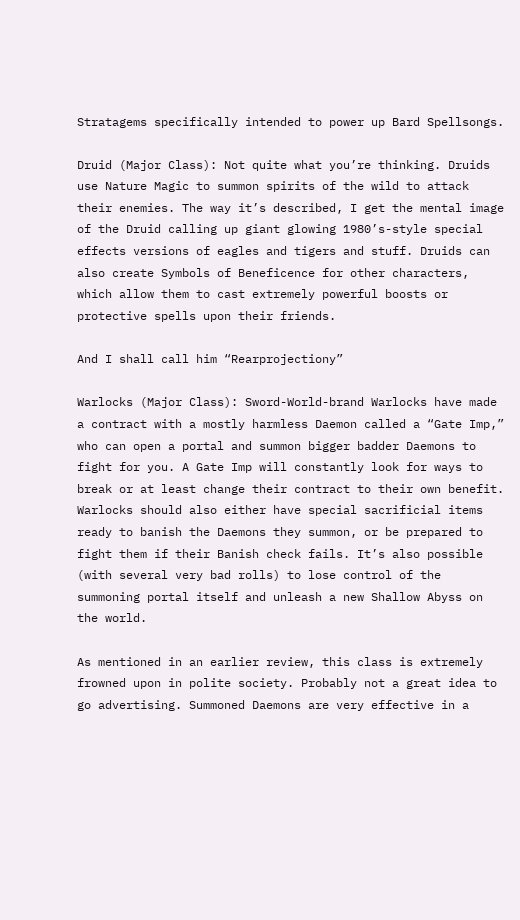Stratagems specifically intended to power up Bard Spellsongs.

Druid (Major Class): Not quite what you’re thinking. Druids use Nature Magic to summon spirits of the wild to attack their enemies. The way it’s described, I get the mental image of the Druid calling up giant glowing 1980’s-style special effects versions of eagles and tigers and stuff. Druids can also create Symbols of Beneficence for other characters, which allow them to cast extremely powerful boosts or protective spells upon their friends.

And I shall call him “Rearprojectiony”

Warlocks (Major Class): Sword-World-brand Warlocks have made a contract with a mostly harmless Daemon called a “Gate Imp,” who can open a portal and summon bigger badder Daemons to fight for you. A Gate Imp will constantly look for ways to break or at least change their contract to their own benefit. Warlocks should also either have special sacrificial items ready to banish the Daemons they summon, or be prepared to fight them if their Banish check fails. It’s also possible (with several very bad rolls) to lose control of the summoning portal itself and unleash a new Shallow Abyss on the world.

As mentioned in an earlier review, this class is extremely frowned upon in polite society. Probably not a great idea to go advertising. Summoned Daemons are very effective in a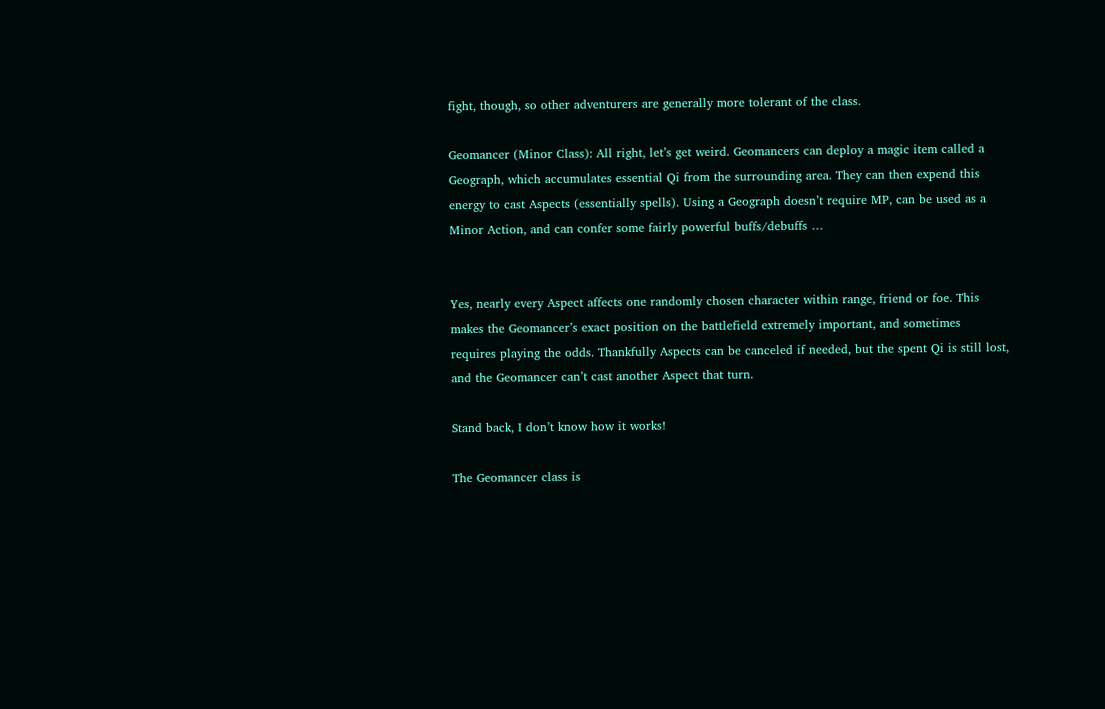fight, though, so other adventurers are generally more tolerant of the class.

Geomancer (Minor Class): All right, let’s get weird. Geomancers can deploy a magic item called a Geograph, which accumulates essential Qi from the surrounding area. They can then expend this energy to cast Aspects (essentially spells). Using a Geograph doesn’t require MP, can be used as a Minor Action, and can confer some fairly powerful buffs/debuffs …


Yes, nearly every Aspect affects one randomly chosen character within range, friend or foe. This makes the Geomancer’s exact position on the battlefield extremely important, and sometimes requires playing the odds. Thankfully Aspects can be canceled if needed, but the spent Qi is still lost, and the Geomancer can’t cast another Aspect that turn.

Stand back, I don’t know how it works!

The Geomancer class is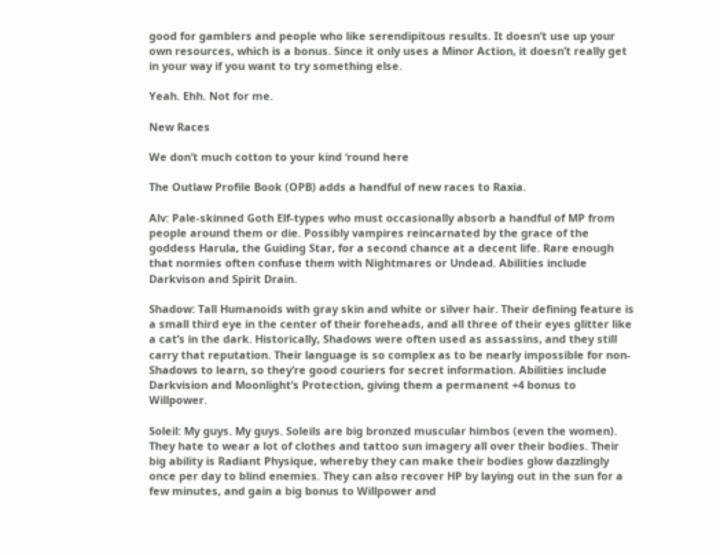good for gamblers and people who like serendipitous results. It doesn’t use up your own resources, which is a bonus. Since it only uses a Minor Action, it doesn’t really get in your way if you want to try something else.

Yeah. Ehh. Not for me.

New Races

We don’t much cotton to your kind ‘round here

The Outlaw Profile Book (OPB) adds a handful of new races to Raxia.

Alv: Pale-skinned Goth Elf-types who must occasionally absorb a handful of MP from people around them or die. Possibly vampires reincarnated by the grace of the goddess Harula, the Guiding Star, for a second chance at a decent life. Rare enough that normies often confuse them with Nightmares or Undead. Abilities include Darkvison and Spirit Drain.

Shadow: Tall Humanoids with gray skin and white or silver hair. Their defining feature is a small third eye in the center of their foreheads, and all three of their eyes glitter like a cat’s in the dark. Historically, Shadows were often used as assassins, and they still carry that reputation. Their language is so complex as to be nearly impossible for non-Shadows to learn, so they’re good couriers for secret information. Abilities include Darkvision and Moonlight’s Protection, giving them a permanent +4 bonus to Willpower.

Soleil: My guys. My guys. Soleils are big bronzed muscular himbos (even the women). They hate to wear a lot of clothes and tattoo sun imagery all over their bodies. Their big ability is Radiant Physique, whereby they can make their bodies glow dazzlingly once per day to blind enemies. They can also recover HP by laying out in the sun for a few minutes, and gain a big bonus to Willpower and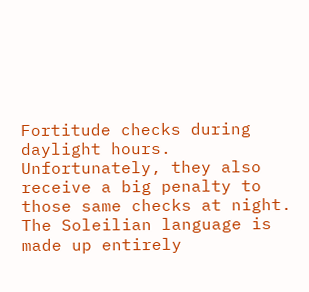Fortitude checks during daylight hours. Unfortunately, they also receive a big penalty to those same checks at night. The Soleilian language is made up entirely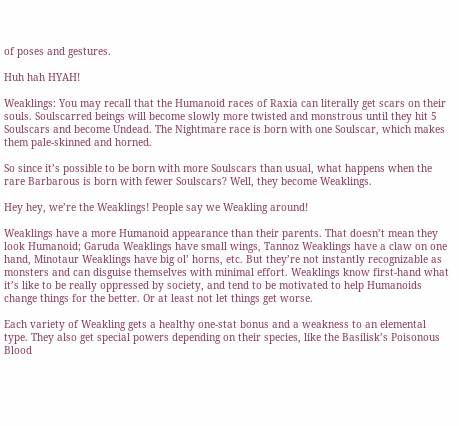of poses and gestures.

Huh hah HYAH!

Weaklings: You may recall that the Humanoid races of Raxia can literally get scars on their souls. Soulscarred beings will become slowly more twisted and monstrous until they hit 5 Soulscars and become Undead. The Nightmare race is born with one Soulscar, which makes them pale-skinned and horned.

So since it’s possible to be born with more Soulscars than usual, what happens when the rare Barbarous is born with fewer Soulscars? Well, they become Weaklings.

Hey hey, we’re the Weaklings! People say we Weakling around!

Weaklings have a more Humanoid appearance than their parents. That doesn’t mean they look Humanoid; Garuda Weaklings have small wings, Tannoz Weaklings have a claw on one hand, Minotaur Weaklings have big ol’ horns, etc. But they’re not instantly recognizable as monsters and can disguise themselves with minimal effort. Weaklings know first-hand what it’s like to be really oppressed by society, and tend to be motivated to help Humanoids change things for the better. Or at least not let things get worse.

Each variety of Weakling gets a healthy one-stat bonus and a weakness to an elemental type. They also get special powers depending on their species, like the Basilisk’s Poisonous Blood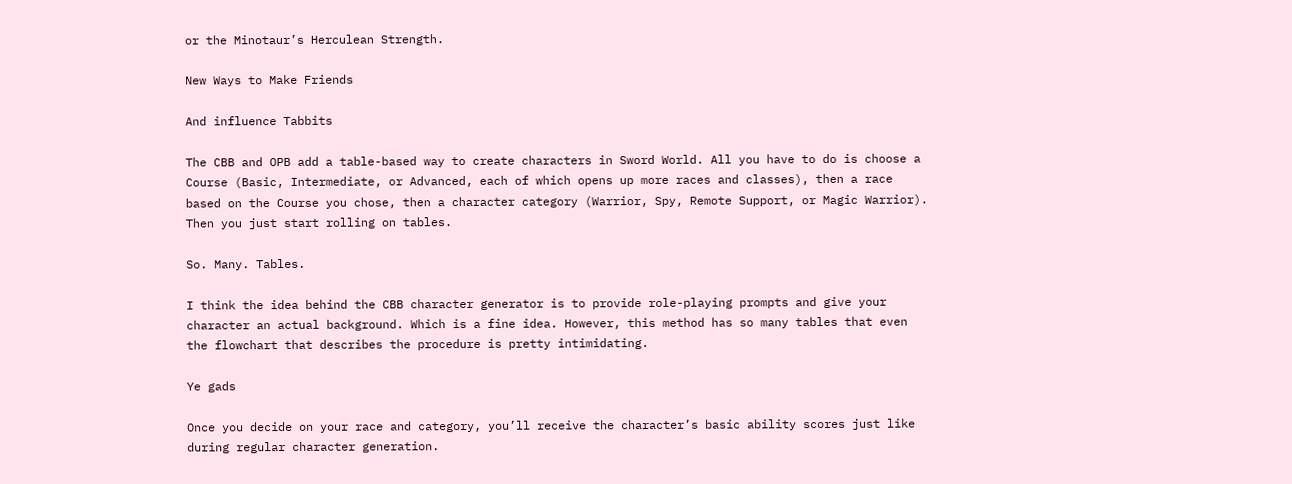or the Minotaur’s Herculean Strength.

New Ways to Make Friends

And influence Tabbits

The CBB and OPB add a table-based way to create characters in Sword World. All you have to do is choose a Course (Basic, Intermediate, or Advanced, each of which opens up more races and classes), then a race based on the Course you chose, then a character category (Warrior, Spy, Remote Support, or Magic Warrior). Then you just start rolling on tables.

So. Many. Tables.

I think the idea behind the CBB character generator is to provide role-playing prompts and give your character an actual background. Which is a fine idea. However, this method has so many tables that even the flowchart that describes the procedure is pretty intimidating.

Ye gads

Once you decide on your race and category, you’ll receive the character’s basic ability scores just like during regular character generation.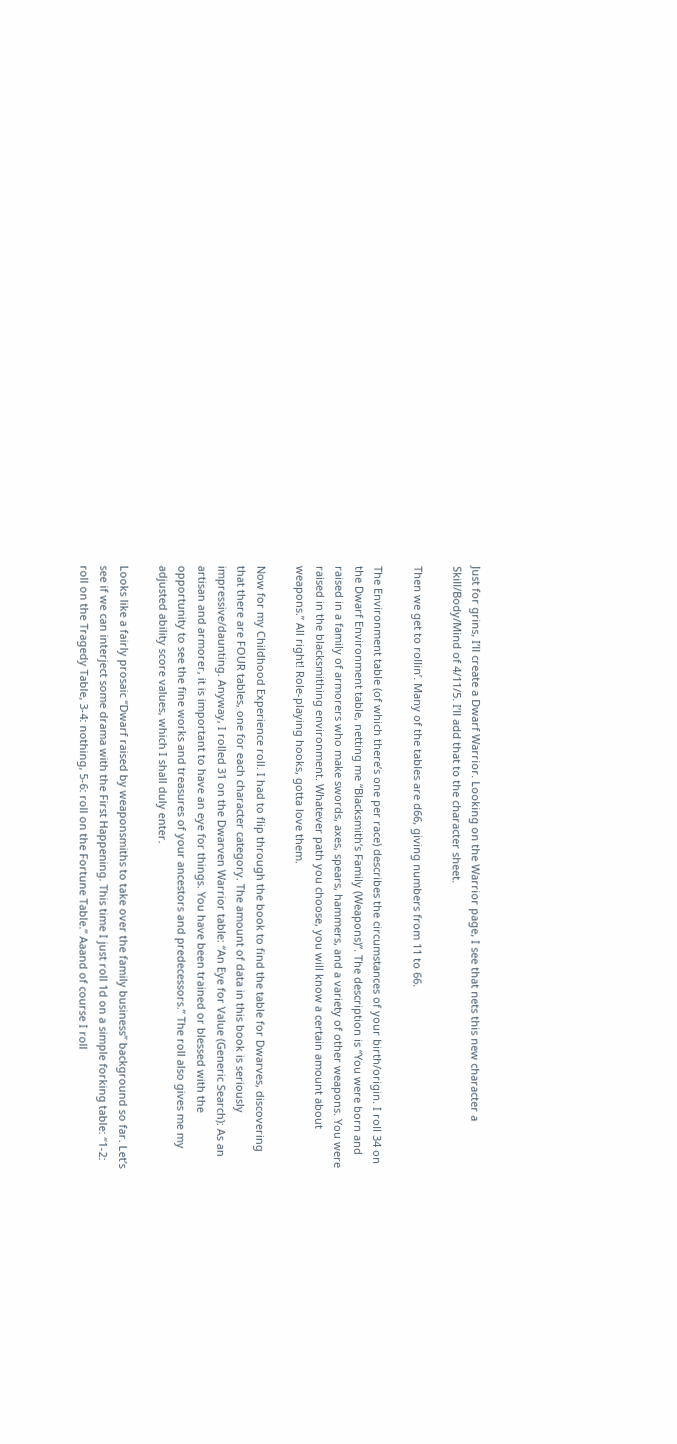Just for grins, I’ll create a Dwarf Warrior. Looking on the Warrior page, I see that nets this new character a Skill/Body/Mind of 4/11/5. I’ll add that to the character sheet.

Then we get to rollin’. Many of the tables are d66, giving numbers from 11 to 66.

The Environment table (of which there’s one per race) describes the circumstances of your birth/origin. I roll 34 on the Dwarf Environment table, netting me “Blacksmith’s Family (Weapons)”. The description is “You were born and raised in a family of armorers who make swords, axes, spears, hammers, and a variety of other weapons. You were raised in the blacksmithing environment. Whatever path you choose, you will know a certain amount about weapons.” All right! Role-playing hooks, gotta love them.

Now for my Childhood Experience roll. I had to flip through the book to find the table for Dwarves, discovering that there are FOUR tables, one for each character category. The amount of data in this book is seriously impressive/daunting. Anyway, I rolled 31 on the Dwarven Warrior table: “An Eye for Value (Generic Search): As an artisan and armorer, it is important to have an eye for things. You have been trained or blessed with the opportunity to see the fine works and treasures of your ancestors and predecessors.” The roll also gives me my adjusted ability score values, which I shall duly enter.

Looks like a fairly prosaic “Dwarf raised by weaponsmiths to take over the family business” background so far. Let’s see if we can interject some drama with the First Happening. This time I just roll 1d on a simple forking table: “1-2: roll on the Tragedy Table, 3-4: nothing, 5-6: roll on the Fortune Table.” Aaand of course I roll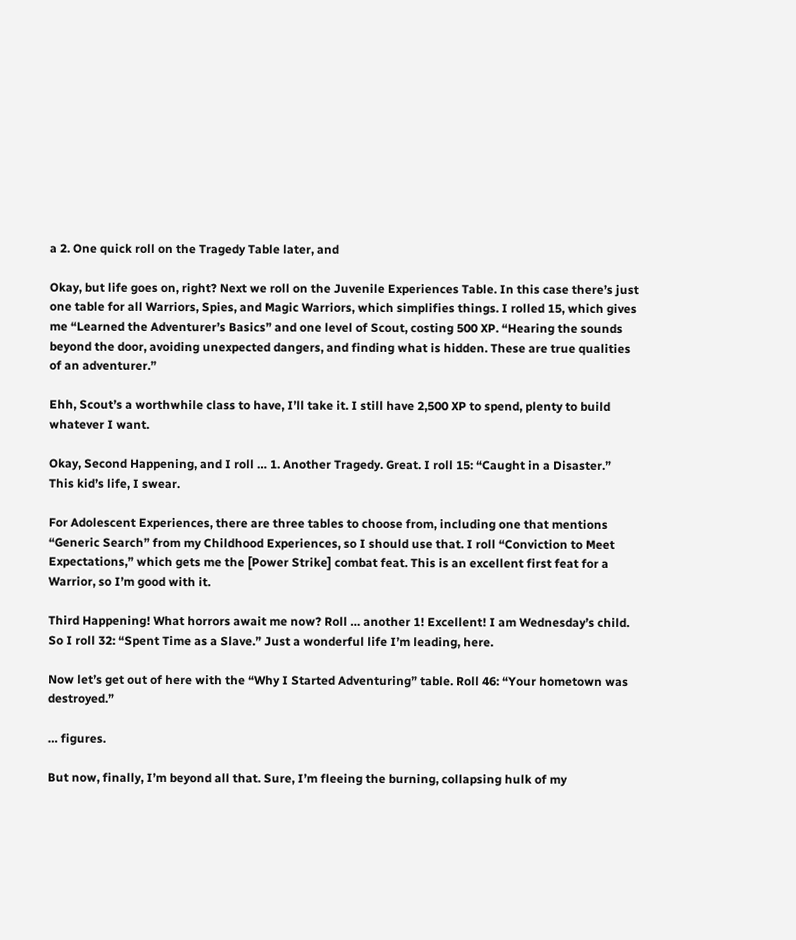a 2. One quick roll on the Tragedy Table later, and

Okay, but life goes on, right? Next we roll on the Juvenile Experiences Table. In this case there’s just one table for all Warriors, Spies, and Magic Warriors, which simplifies things. I rolled 15, which gives me “Learned the Adventurer’s Basics” and one level of Scout, costing 500 XP. “Hearing the sounds beyond the door, avoiding unexpected dangers, and finding what is hidden. These are true qualities of an adventurer.”

Ehh, Scout’s a worthwhile class to have, I’ll take it. I still have 2,500 XP to spend, plenty to build whatever I want.

Okay, Second Happening, and I roll … 1. Another Tragedy. Great. I roll 15: “Caught in a Disaster.” This kid’s life, I swear.

For Adolescent Experiences, there are three tables to choose from, including one that mentions “Generic Search” from my Childhood Experiences, so I should use that. I roll “Conviction to Meet Expectations,” which gets me the [Power Strike] combat feat. This is an excellent first feat for a Warrior, so I’m good with it.

Third Happening! What horrors await me now? Roll … another 1! Excellent! I am Wednesday’s child. So I roll 32: “Spent Time as a Slave.” Just a wonderful life I’m leading, here.

Now let’s get out of here with the “Why I Started Adventuring” table. Roll 46: “Your hometown was destroyed.”

… figures.

But now, finally, I’m beyond all that. Sure, I’m fleeing the burning, collapsing hulk of my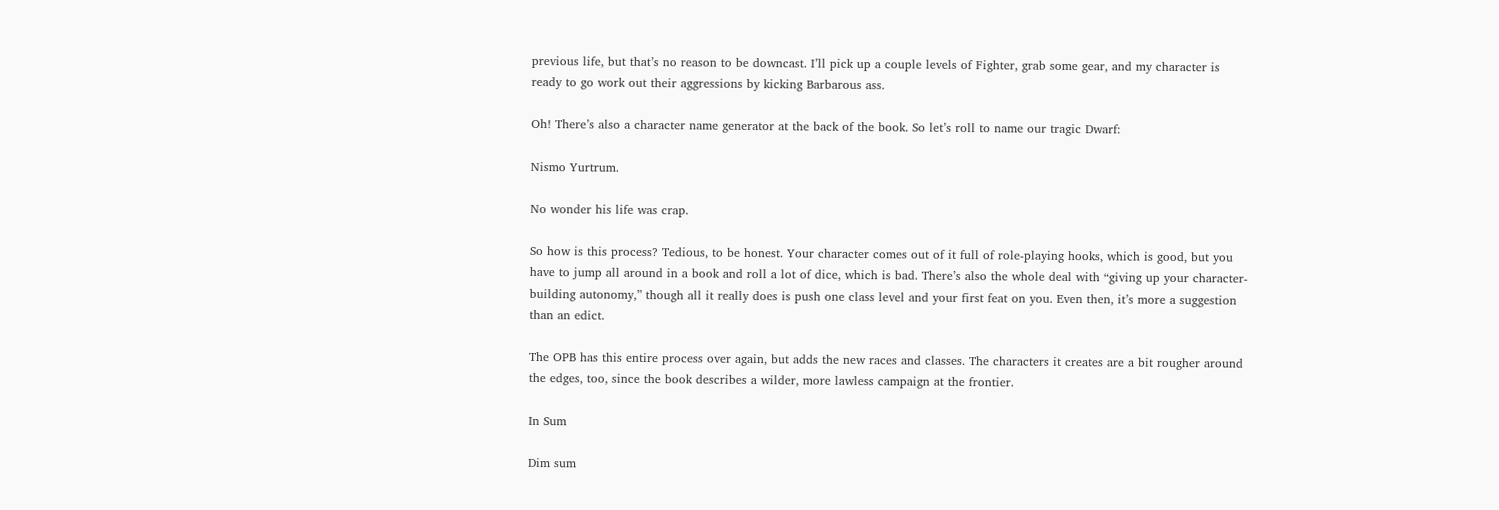previous life, but that’s no reason to be downcast. I’ll pick up a couple levels of Fighter, grab some gear, and my character is ready to go work out their aggressions by kicking Barbarous ass.

Oh! There’s also a character name generator at the back of the book. So let’s roll to name our tragic Dwarf:

Nismo Yurtrum.

No wonder his life was crap.

So how is this process? Tedious, to be honest. Your character comes out of it full of role-playing hooks, which is good, but you have to jump all around in a book and roll a lot of dice, which is bad. There’s also the whole deal with “giving up your character-building autonomy,” though all it really does is push one class level and your first feat on you. Even then, it’s more a suggestion than an edict.

The OPB has this entire process over again, but adds the new races and classes. The characters it creates are a bit rougher around the edges, too, since the book describes a wilder, more lawless campaign at the frontier.

In Sum

Dim sum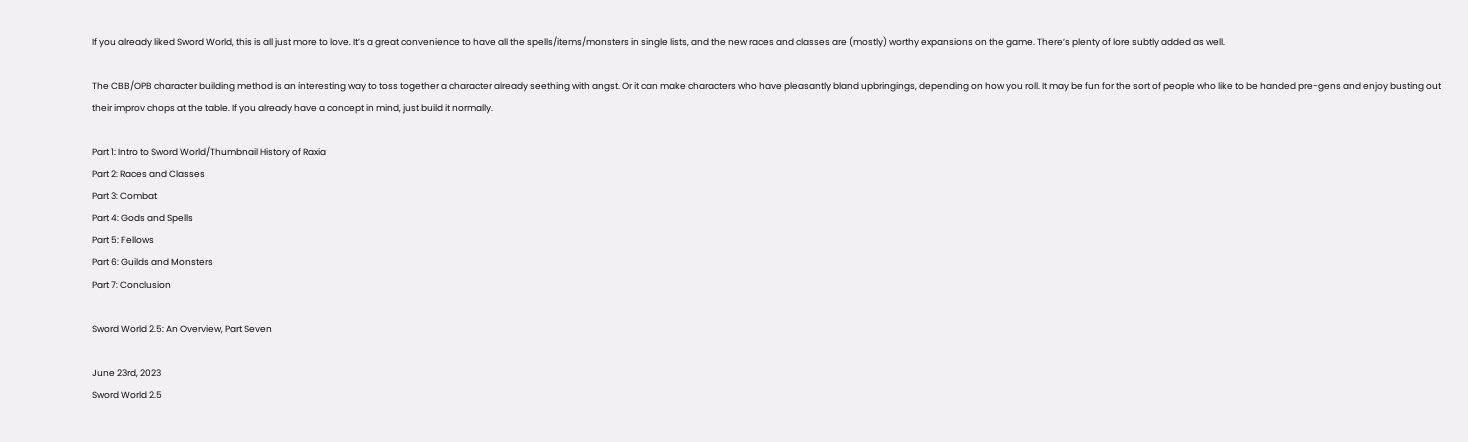If you already liked Sword World, this is all just more to love. It’s a great convenience to have all the spells/items/monsters in single lists, and the new races and classes are (mostly) worthy expansions on the game. There’s plenty of lore subtly added as well.

The CBB/OPB character building method is an interesting way to toss together a character already seething with angst. Or it can make characters who have pleasantly bland upbringings, depending on how you roll. It may be fun for the sort of people who like to be handed pre-gens and enjoy busting out their improv chops at the table. If you already have a concept in mind, just build it normally.

Part 1: Intro to Sword World/Thumbnail History of Raxia
Part 2: Races and Classes
Part 3: Combat
Part 4: Gods and Spells
Part 5: Fellows
Part 6: Guilds and Monsters
Part 7: Conclusion

Sword World 2.5: An Overview, Part Seven

June 23rd, 2023
Sword World 2.5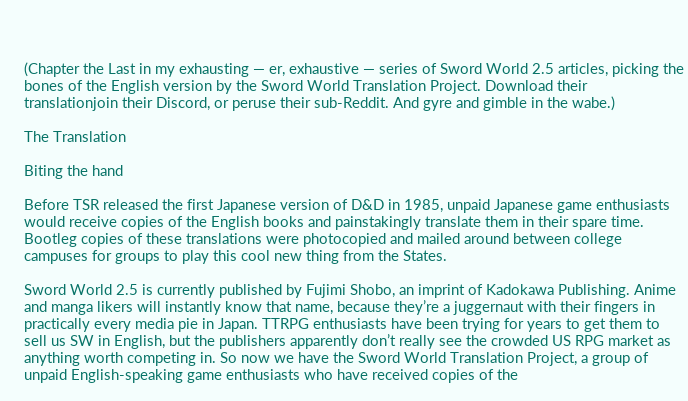(Chapter the Last in my exhausting — er, exhaustive — series of Sword World 2.5 articles, picking the bones of the English version by the Sword World Translation Project. Download their translationjoin their Discord, or peruse their sub-Reddit. And gyre and gimble in the wabe.)

The Translation

Biting the hand

Before TSR released the first Japanese version of D&D in 1985, unpaid Japanese game enthusiasts would receive copies of the English books and painstakingly translate them in their spare time. Bootleg copies of these translations were photocopied and mailed around between college campuses for groups to play this cool new thing from the States.

Sword World 2.5 is currently published by Fujimi Shobo, an imprint of Kadokawa Publishing. Anime and manga likers will instantly know that name, because they’re a juggernaut with their fingers in practically every media pie in Japan. TTRPG enthusiasts have been trying for years to get them to sell us SW in English, but the publishers apparently don’t really see the crowded US RPG market as anything worth competing in. So now we have the Sword World Translation Project, a group of unpaid English-speaking game enthusiasts who have received copies of the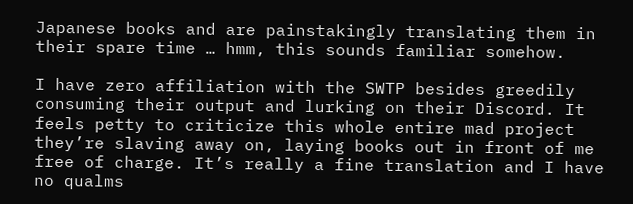Japanese books and are painstakingly translating them in their spare time … hmm, this sounds familiar somehow.

I have zero affiliation with the SWTP besides greedily consuming their output and lurking on their Discord. It feels petty to criticize this whole entire mad project they’re slaving away on, laying books out in front of me free of charge. It’s really a fine translation and I have no qualms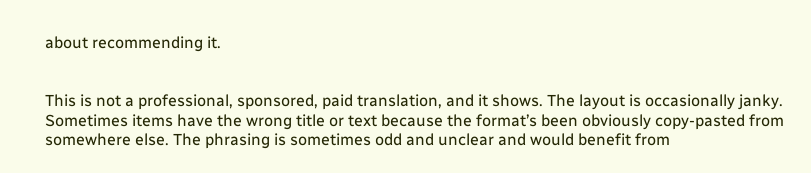about recommending it.


This is not a professional, sponsored, paid translation, and it shows. The layout is occasionally janky. Sometimes items have the wrong title or text because the format’s been obviously copy-pasted from somewhere else. The phrasing is sometimes odd and unclear and would benefit from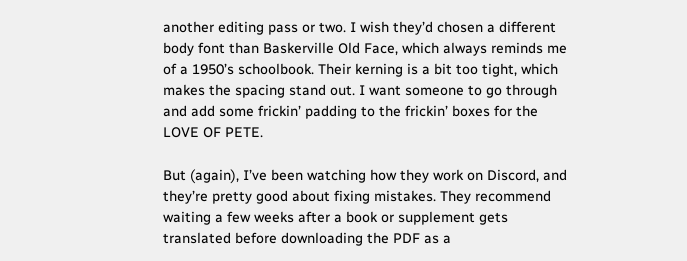another editing pass or two. I wish they’d chosen a different body font than Baskerville Old Face, which always reminds me of a 1950’s schoolbook. Their kerning is a bit too tight, which makes the spacing stand out. I want someone to go through and add some frickin’ padding to the frickin’ boxes for the LOVE OF PETE.

But (again), I’ve been watching how they work on Discord, and they’re pretty good about fixing mistakes. They recommend waiting a few weeks after a book or supplement gets translated before downloading the PDF as a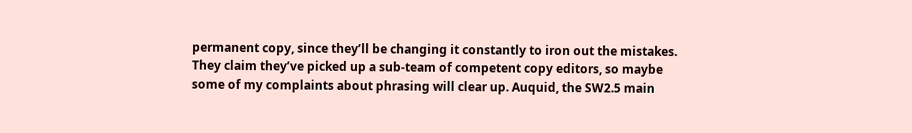permanent copy, since they’ll be changing it constantly to iron out the mistakes. They claim they’ve picked up a sub-team of competent copy editors, so maybe some of my complaints about phrasing will clear up. Auquid, the SW2.5 main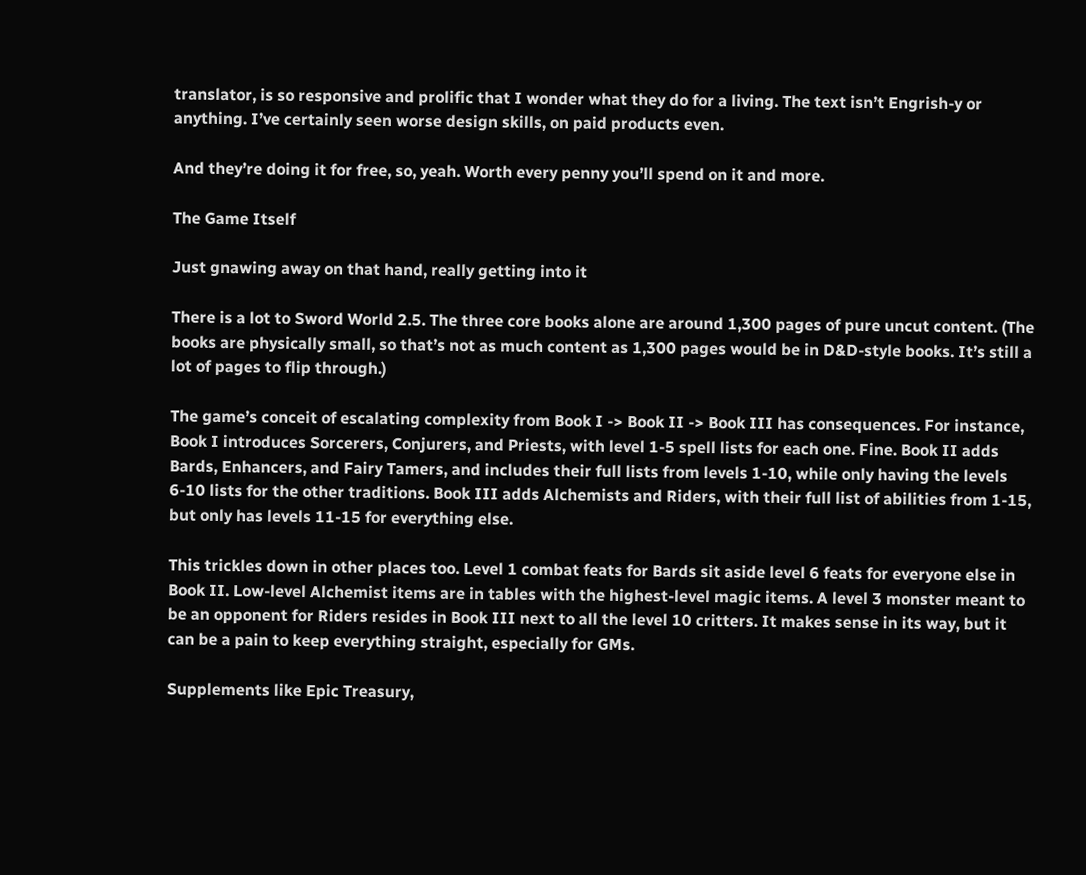translator, is so responsive and prolific that I wonder what they do for a living. The text isn’t Engrish-y or anything. I’ve certainly seen worse design skills, on paid products even.

And they’re doing it for free, so, yeah. Worth every penny you’ll spend on it and more.

The Game Itself

Just gnawing away on that hand, really getting into it

There is a lot to Sword World 2.5. The three core books alone are around 1,300 pages of pure uncut content. (The books are physically small, so that’s not as much content as 1,300 pages would be in D&D-style books. It’s still a lot of pages to flip through.)

The game’s conceit of escalating complexity from Book I -> Book II -> Book III has consequences. For instance, Book I introduces Sorcerers, Conjurers, and Priests, with level 1-5 spell lists for each one. Fine. Book II adds Bards, Enhancers, and Fairy Tamers, and includes their full lists from levels 1-10, while only having the levels 6-10 lists for the other traditions. Book III adds Alchemists and Riders, with their full list of abilities from 1-15, but only has levels 11-15 for everything else.

This trickles down in other places too. Level 1 combat feats for Bards sit aside level 6 feats for everyone else in Book II. Low-level Alchemist items are in tables with the highest-level magic items. A level 3 monster meant to be an opponent for Riders resides in Book III next to all the level 10 critters. It makes sense in its way, but it can be a pain to keep everything straight, especially for GMs.

Supplements like Epic Treasury,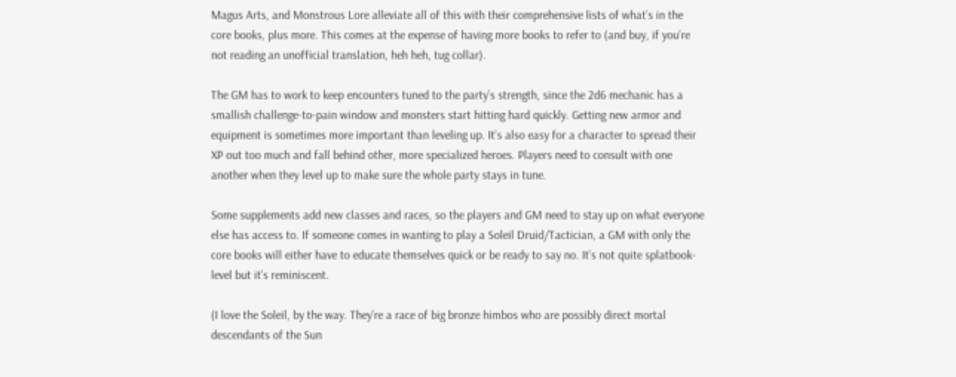Magus Arts, and Monstrous Lore alleviate all of this with their comprehensive lists of what’s in the core books, plus more. This comes at the expense of having more books to refer to (and buy, if you’re not reading an unofficial translation, heh heh, tug collar).

The GM has to work to keep encounters tuned to the party’s strength, since the 2d6 mechanic has a smallish challenge-to-pain window and monsters start hitting hard quickly. Getting new armor and equipment is sometimes more important than leveling up. It’s also easy for a character to spread their XP out too much and fall behind other, more specialized heroes. Players need to consult with one another when they level up to make sure the whole party stays in tune.

Some supplements add new classes and races, so the players and GM need to stay up on what everyone else has access to. If someone comes in wanting to play a Soleil Druid/Tactician, a GM with only the core books will either have to educate themselves quick or be ready to say no. It’s not quite splatbook-level but it’s reminiscent.

(I love the Soleil, by the way. They’re a race of big bronze himbos who are possibly direct mortal descendants of the Sun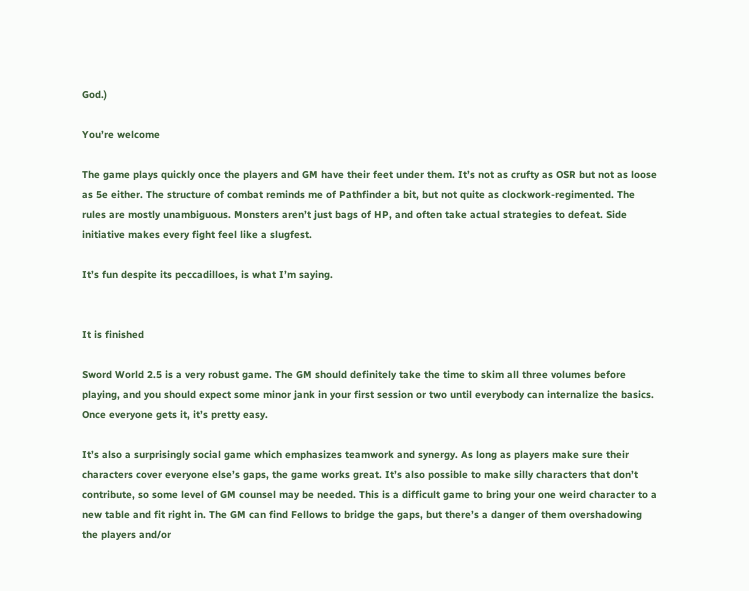God.)

You’re welcome

The game plays quickly once the players and GM have their feet under them. It’s not as crufty as OSR but not as loose as 5e either. The structure of combat reminds me of Pathfinder a bit, but not quite as clockwork-regimented. The rules are mostly unambiguous. Monsters aren’t just bags of HP, and often take actual strategies to defeat. Side initiative makes every fight feel like a slugfest.

It’s fun despite its peccadilloes, is what I’m saying.


It is finished

Sword World 2.5 is a very robust game. The GM should definitely take the time to skim all three volumes before playing, and you should expect some minor jank in your first session or two until everybody can internalize the basics. Once everyone gets it, it’s pretty easy.

It’s also a surprisingly social game which emphasizes teamwork and synergy. As long as players make sure their characters cover everyone else’s gaps, the game works great. It’s also possible to make silly characters that don’t contribute, so some level of GM counsel may be needed. This is a difficult game to bring your one weird character to a new table and fit right in. The GM can find Fellows to bridge the gaps, but there’s a danger of them overshadowing the players and/or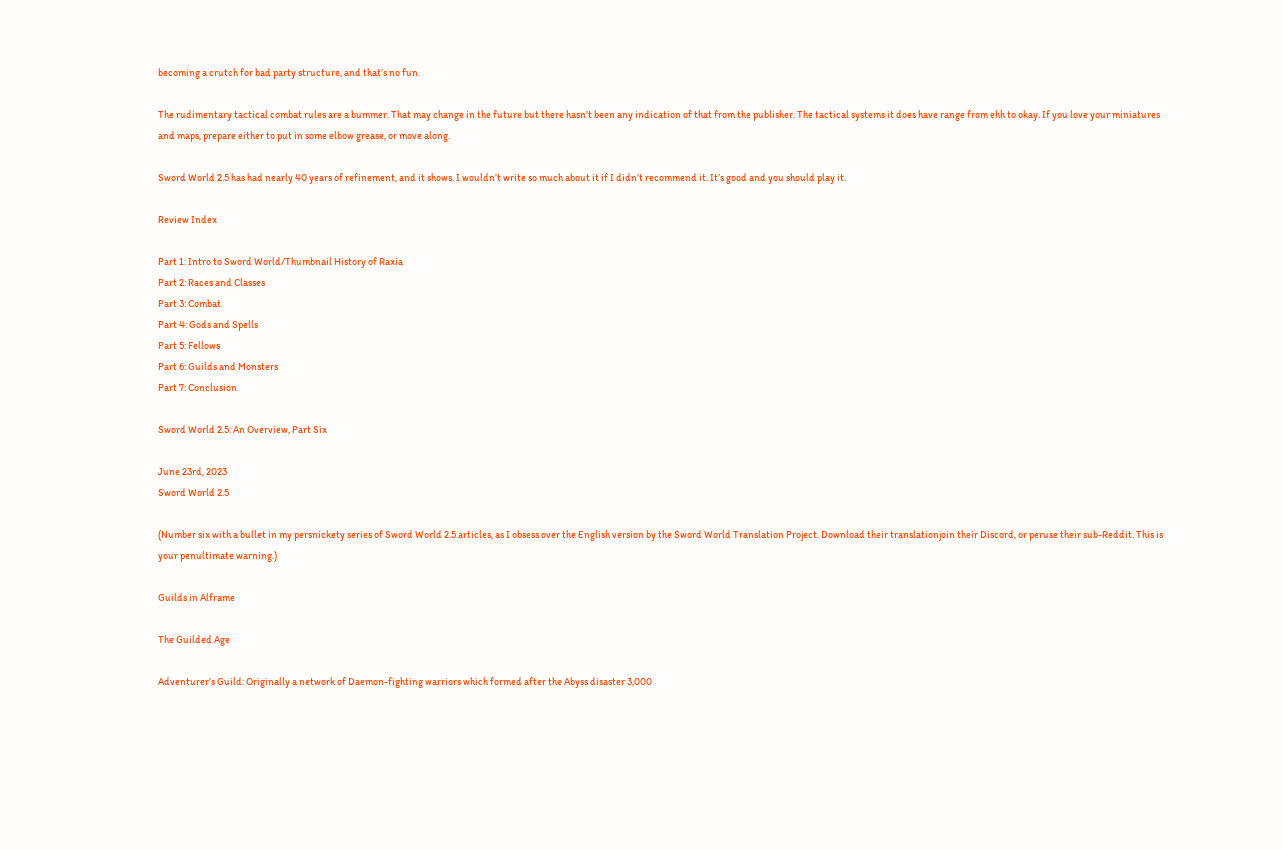becoming a crutch for bad party structure, and that’s no fun.

The rudimentary tactical combat rules are a bummer. That may change in the future but there hasn’t been any indication of that from the publisher. The tactical systems it does have range from ehh to okay. If you love your miniatures and maps, prepare either to put in some elbow grease, or move along.

Sword World 2.5 has had nearly 40 years of refinement, and it shows. I wouldn’t write so much about it if I didn’t recommend it. It’s good and you should play it.

Review Index

Part 1: Intro to Sword World/Thumbnail History of Raxia
Part 2: Races and Classes
Part 3: Combat
Part 4: Gods and Spells
Part 5: Fellows
Part 6: Guilds and Monsters
Part 7: Conclusion

Sword World 2.5: An Overview, Part Six

June 23rd, 2023
Sword World 2.5

(Number six with a bullet in my persnickety series of Sword World 2.5 articles, as I obsess over the English version by the Sword World Translation Project. Download their translationjoin their Discord, or peruse their sub-Reddit. This is your penultimate warning.)

Guilds in Alframe

The Guilded Age

Adventurer’s Guild: Originally a network of Daemon-fighting warriors which formed after the Abyss disaster 3,000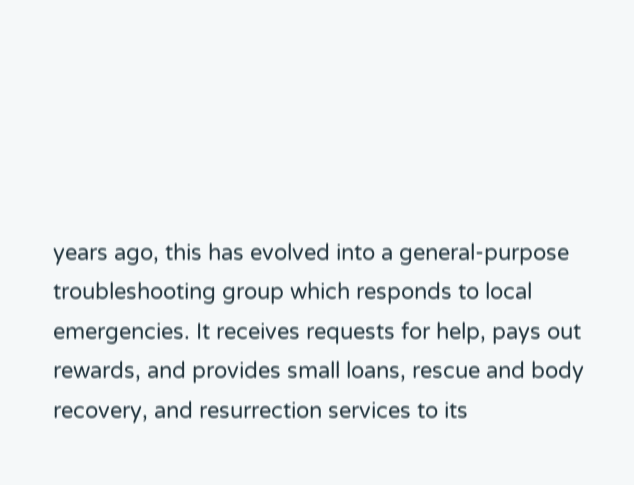years ago, this has evolved into a general-purpose troubleshooting group which responds to local emergencies. It receives requests for help, pays out rewards, and provides small loans, rescue and body recovery, and resurrection services to its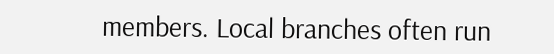members. Local branches often run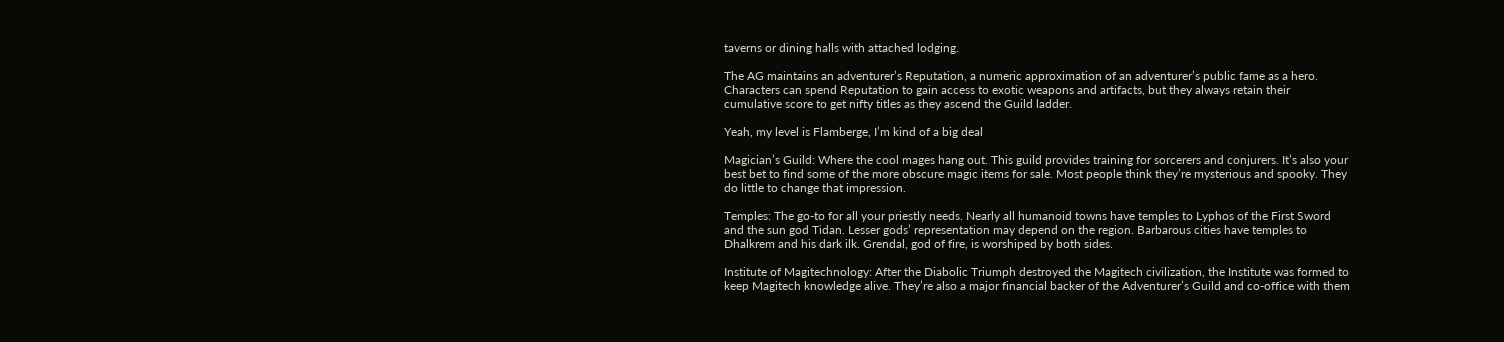taverns or dining halls with attached lodging.

The AG maintains an adventurer’s Reputation, a numeric approximation of an adventurer’s public fame as a hero. Characters can spend Reputation to gain access to exotic weapons and artifacts, but they always retain their cumulative score to get nifty titles as they ascend the Guild ladder.

Yeah, my level is Flamberge, I’m kind of a big deal

Magician’s Guild: Where the cool mages hang out. This guild provides training for sorcerers and conjurers. It’s also your best bet to find some of the more obscure magic items for sale. Most people think they’re mysterious and spooky. They do little to change that impression.

Temples: The go-to for all your priestly needs. Nearly all humanoid towns have temples to Lyphos of the First Sword and the sun god Tidan. Lesser gods’ representation may depend on the region. Barbarous cities have temples to Dhalkrem and his dark ilk. Grendal, god of fire, is worshiped by both sides.

Institute of Magitechnology: After the Diabolic Triumph destroyed the Magitech civilization, the Institute was formed to keep Magitech knowledge alive. They’re also a major financial backer of the Adventurer’s Guild and co-office with them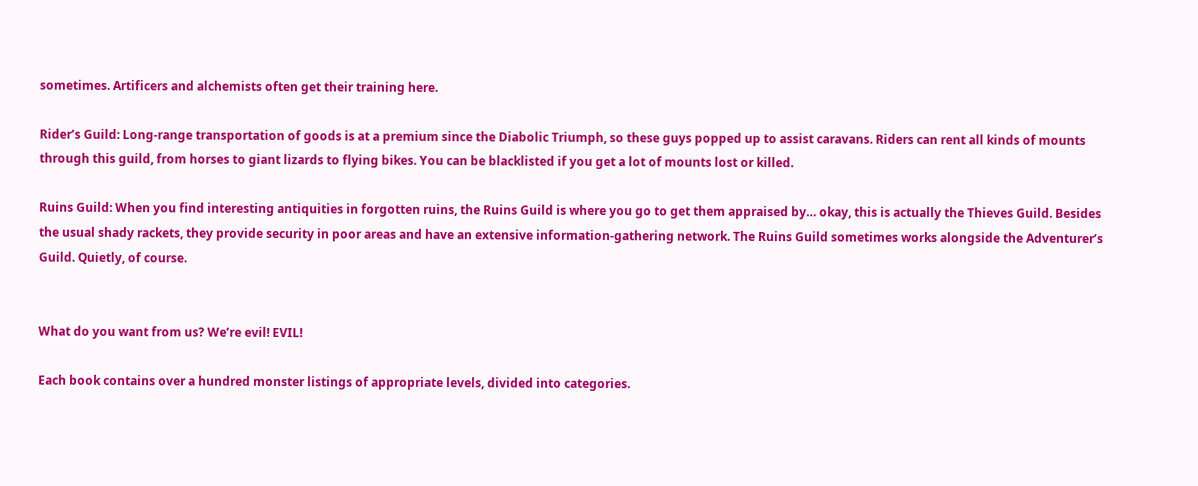sometimes. Artificers and alchemists often get their training here.

Rider’s Guild: Long-range transportation of goods is at a premium since the Diabolic Triumph, so these guys popped up to assist caravans. Riders can rent all kinds of mounts through this guild, from horses to giant lizards to flying bikes. You can be blacklisted if you get a lot of mounts lost or killed.

Ruins Guild: When you find interesting antiquities in forgotten ruins, the Ruins Guild is where you go to get them appraised by… okay, this is actually the Thieves Guild. Besides the usual shady rackets, they provide security in poor areas and have an extensive information-gathering network. The Ruins Guild sometimes works alongside the Adventurer’s Guild. Quietly, of course.


What do you want from us? We’re evil! EVIL!

Each book contains over a hundred monster listings of appropriate levels, divided into categories.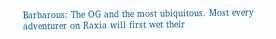Barbarous: The OG and the most ubiquitous. Most every adventurer on Raxia will first wet their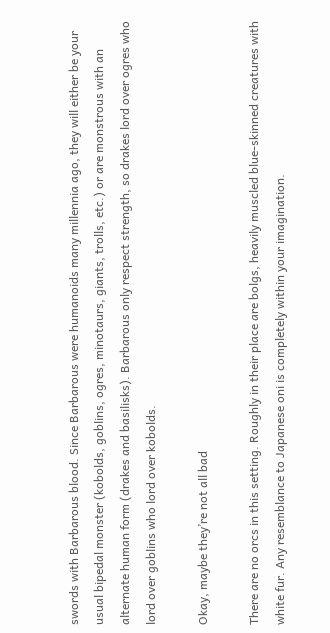swords with Barbarous blood. Since Barbarous were humanoids many millennia ago, they will either be your usual bipedal monster (kobolds, goblins, ogres, minotaurs, giants, trolls, etc.) or are monstrous with an alternate human form (drakes and basilisks). Barbarous only respect strength, so drakes lord over ogres who lord over goblins who lord over kobolds.

Okay, maybe they’re not all bad

There are no orcs in this setting. Roughly in their place are bolgs, heavily muscled blue-skinned creatures with white fur. Any resemblance to Japanese oni is completely within your imagination.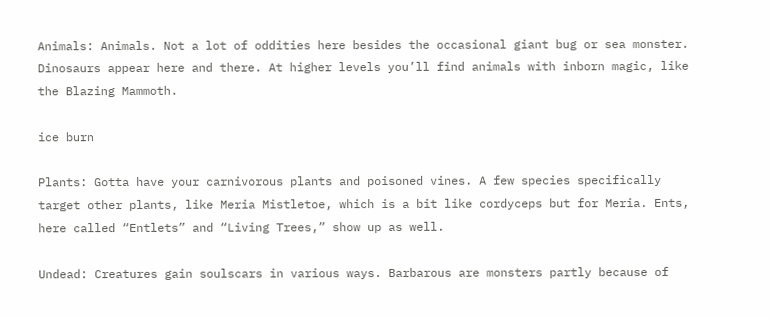Animals: Animals. Not a lot of oddities here besides the occasional giant bug or sea monster. Dinosaurs appear here and there. At higher levels you’ll find animals with inborn magic, like the Blazing Mammoth.

ice burn

Plants: Gotta have your carnivorous plants and poisoned vines. A few species specifically target other plants, like Meria Mistletoe, which is a bit like cordyceps but for Meria. Ents, here called “Entlets” and “Living Trees,” show up as well.

Undead: Creatures gain soulscars in various ways. Barbarous are monsters partly because of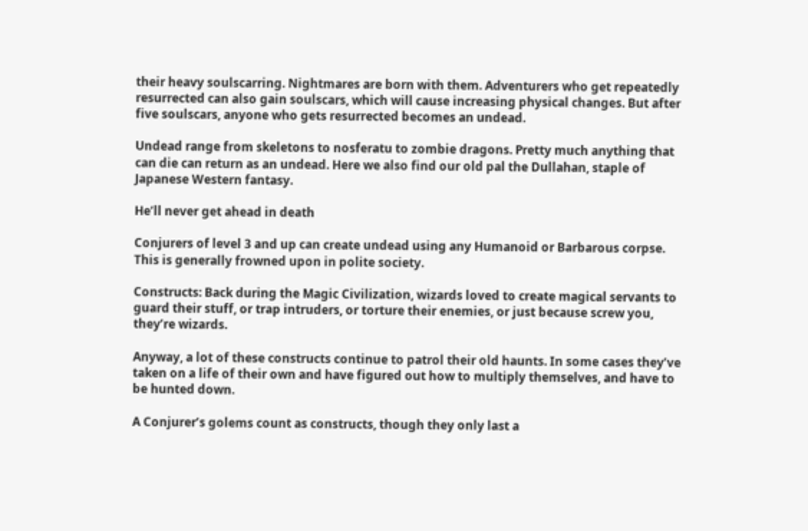their heavy soulscarring. Nightmares are born with them. Adventurers who get repeatedly resurrected can also gain soulscars, which will cause increasing physical changes. But after five soulscars, anyone who gets resurrected becomes an undead.

Undead range from skeletons to nosferatu to zombie dragons. Pretty much anything that can die can return as an undead. Here we also find our old pal the Dullahan, staple of Japanese Western fantasy.

He’ll never get ahead in death

Conjurers of level 3 and up can create undead using any Humanoid or Barbarous corpse. This is generally frowned upon in polite society.

Constructs: Back during the Magic Civilization, wizards loved to create magical servants to guard their stuff, or trap intruders, or torture their enemies, or just because screw you, they’re wizards.

Anyway, a lot of these constructs continue to patrol their old haunts. In some cases they’ve taken on a life of their own and have figured out how to multiply themselves, and have to be hunted down.

A Conjurer’s golems count as constructs, though they only last a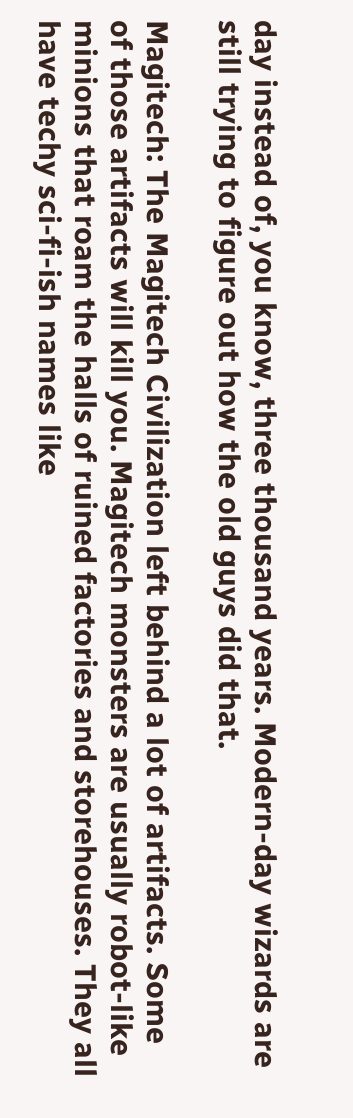day instead of, you know, three thousand years. Modern-day wizards are still trying to figure out how the old guys did that.

Magitech: The Magitech Civilization left behind a lot of artifacts. Some of those artifacts will kill you. Magitech monsters are usually robot-like minions that roam the halls of ruined factories and storehouses. They all have techy sci-fi-ish names like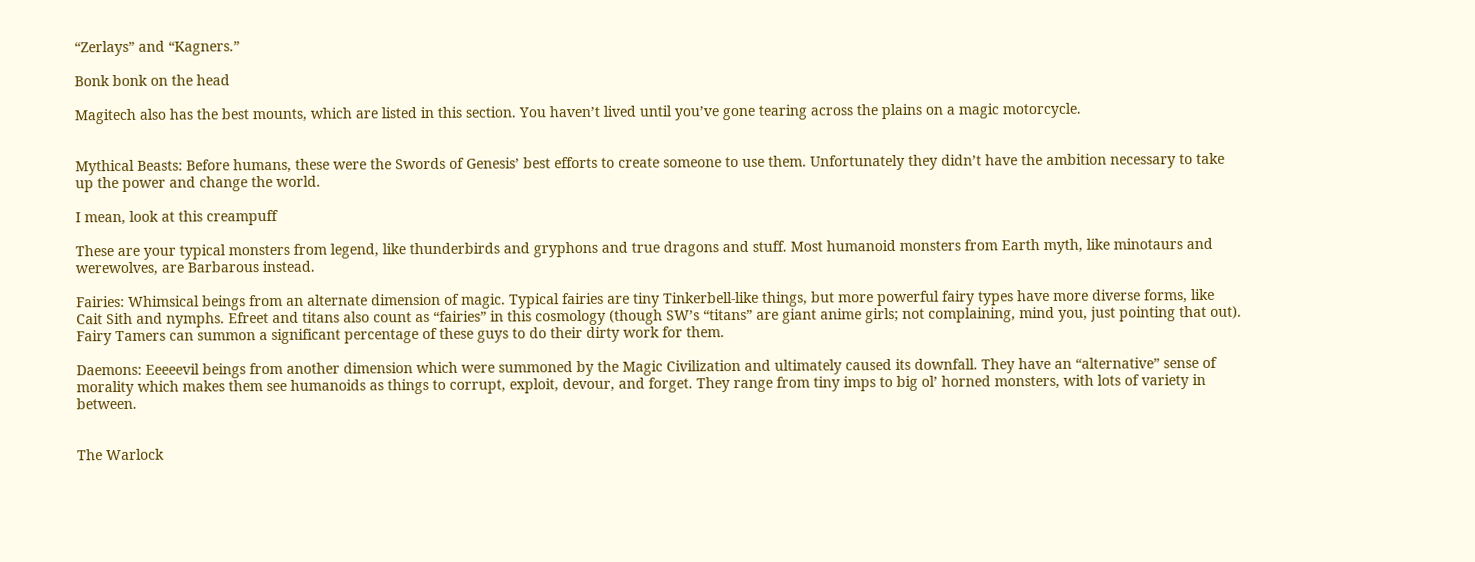“Zerlays” and “Kagners.”

Bonk bonk on the head

Magitech also has the best mounts, which are listed in this section. You haven’t lived until you’ve gone tearing across the plains on a magic motorcycle.


Mythical Beasts: Before humans, these were the Swords of Genesis’ best efforts to create someone to use them. Unfortunately they didn’t have the ambition necessary to take up the power and change the world.

I mean, look at this creampuff

These are your typical monsters from legend, like thunderbirds and gryphons and true dragons and stuff. Most humanoid monsters from Earth myth, like minotaurs and werewolves, are Barbarous instead.

Fairies: Whimsical beings from an alternate dimension of magic. Typical fairies are tiny Tinkerbell-like things, but more powerful fairy types have more diverse forms, like Cait Sith and nymphs. Efreet and titans also count as “fairies” in this cosmology (though SW’s “titans” are giant anime girls; not complaining, mind you, just pointing that out). Fairy Tamers can summon a significant percentage of these guys to do their dirty work for them.

Daemons: Eeeeevil beings from another dimension which were summoned by the Magic Civilization and ultimately caused its downfall. They have an “alternative” sense of morality which makes them see humanoids as things to corrupt, exploit, devour, and forget. They range from tiny imps to big ol’ horned monsters, with lots of variety in between.


The Warlock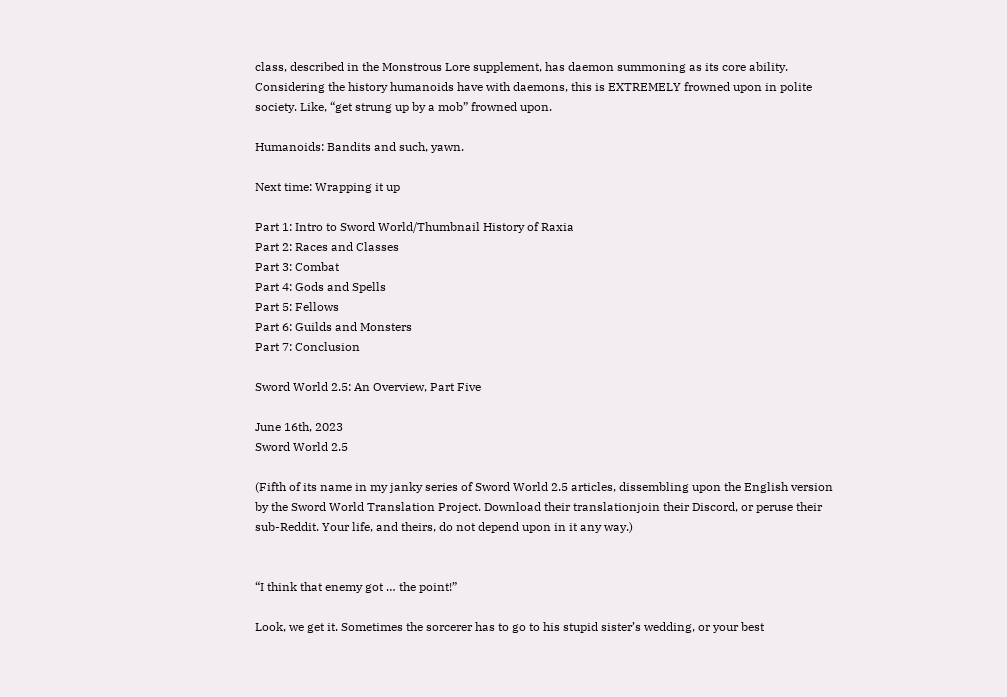class, described in the Monstrous Lore supplement, has daemon summoning as its core ability. Considering the history humanoids have with daemons, this is EXTREMELY frowned upon in polite society. Like, “get strung up by a mob” frowned upon.

Humanoids: Bandits and such, yawn.

Next time: Wrapping it up

Part 1: Intro to Sword World/Thumbnail History of Raxia
Part 2: Races and Classes
Part 3: Combat
Part 4: Gods and Spells
Part 5: Fellows
Part 6: Guilds and Monsters
Part 7: Conclusion

Sword World 2.5: An Overview, Part Five

June 16th, 2023
Sword World 2.5

(Fifth of its name in my janky series of Sword World 2.5 articles, dissembling upon the English version by the Sword World Translation Project. Download their translationjoin their Discord, or peruse their sub-Reddit. Your life, and theirs, do not depend upon in it any way.)


“I think that enemy got … the point!”

Look, we get it. Sometimes the sorcerer has to go to his stupid sister’s wedding, or your best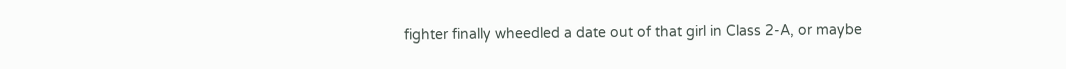fighter finally wheedled a date out of that girl in Class 2-A, or maybe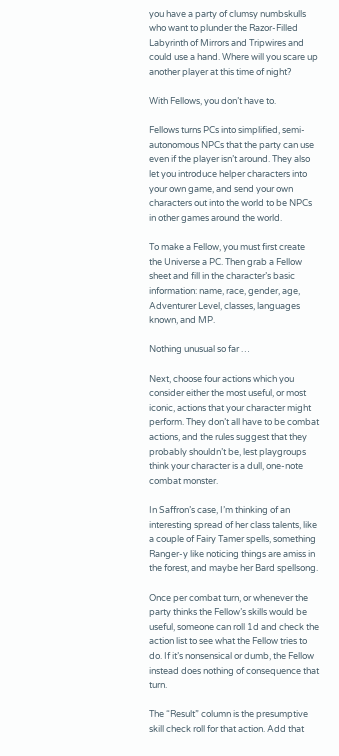you have a party of clumsy numbskulls who want to plunder the Razor-Filled Labyrinth of Mirrors and Tripwires and could use a hand. Where will you scare up another player at this time of night?

With Fellows, you don’t have to.

Fellows turns PCs into simplified, semi-autonomous NPCs that the party can use even if the player isn’t around. They also let you introduce helper characters into your own game, and send your own characters out into the world to be NPCs in other games around the world.

To make a Fellow, you must first create the Universe a PC. Then grab a Fellow sheet and fill in the character’s basic information: name, race, gender, age, Adventurer Level, classes, languages known, and MP.

Nothing unusual so far …

Next, choose four actions which you consider either the most useful, or most iconic, actions that your character might perform. They don’t all have to be combat actions, and the rules suggest that they probably shouldn’t be, lest playgroups think your character is a dull, one-note combat monster.

In Saffron’s case, I’m thinking of an interesting spread of her class talents, like a couple of Fairy Tamer spells, something Ranger-y like noticing things are amiss in the forest, and maybe her Bard spellsong.

Once per combat turn, or whenever the party thinks the Fellow’s skills would be useful, someone can roll 1d and check the action list to see what the Fellow tries to do. If it’s nonsensical or dumb, the Fellow instead does nothing of consequence that turn.

The “Result” column is the presumptive skill check roll for that action. Add that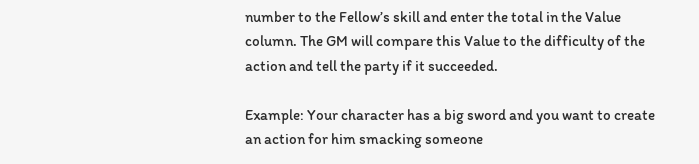number to the Fellow’s skill and enter the total in the Value column. The GM will compare this Value to the difficulty of the action and tell the party if it succeeded.

Example: Your character has a big sword and you want to create an action for him smacking someone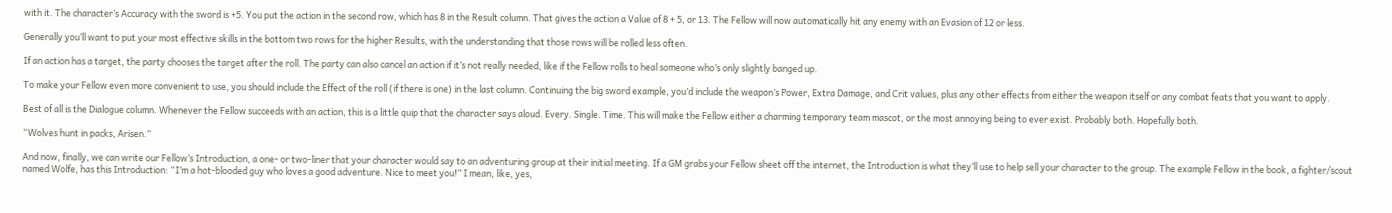with it. The character’s Accuracy with the sword is +5. You put the action in the second row, which has 8 in the Result column. That gives the action a Value of 8 + 5, or 13. The Fellow will now automatically hit any enemy with an Evasion of 12 or less.

Generally you’ll want to put your most effective skills in the bottom two rows for the higher Results, with the understanding that those rows will be rolled less often.

If an action has a target, the party chooses the target after the roll. The party can also cancel an action if it’s not really needed, like if the Fellow rolls to heal someone who’s only slightly banged up.

To make your Fellow even more convenient to use, you should include the Effect of the roll (if there is one) in the last column. Continuing the big sword example, you’d include the weapon’s Power, Extra Damage, and Crit values, plus any other effects from either the weapon itself or any combat feats that you want to apply.

Best of all is the Dialogue column. Whenever the Fellow succeeds with an action, this is a little quip that the character says aloud. Every. Single. Time. This will make the Fellow either a charming temporary team mascot, or the most annoying being to ever exist. Probably both. Hopefully both.

“Wolves hunt in packs, Arisen.”

And now, finally, we can write our Fellow’s Introduction, a one- or two-liner that your character would say to an adventuring group at their initial meeting. If a GM grabs your Fellow sheet off the internet, the Introduction is what they’ll use to help sell your character to the group. The example Fellow in the book, a fighter/scout named Wolfe, has this Introduction: “I’m a hot-blooded guy who loves a good adventure. Nice to meet you!” I mean, like, yes,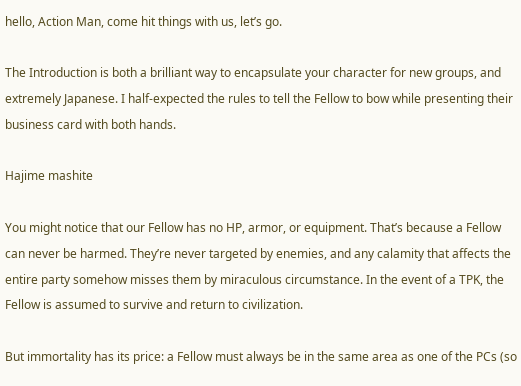hello, Action Man, come hit things with us, let’s go.

The Introduction is both a brilliant way to encapsulate your character for new groups, and extremely Japanese. I half-expected the rules to tell the Fellow to bow while presenting their business card with both hands.

Hajime mashite

You might notice that our Fellow has no HP, armor, or equipment. That’s because a Fellow can never be harmed. They’re never targeted by enemies, and any calamity that affects the entire party somehow misses them by miraculous circumstance. In the event of a TPK, the Fellow is assumed to survive and return to civilization.

But immortality has its price: a Fellow must always be in the same area as one of the PCs (so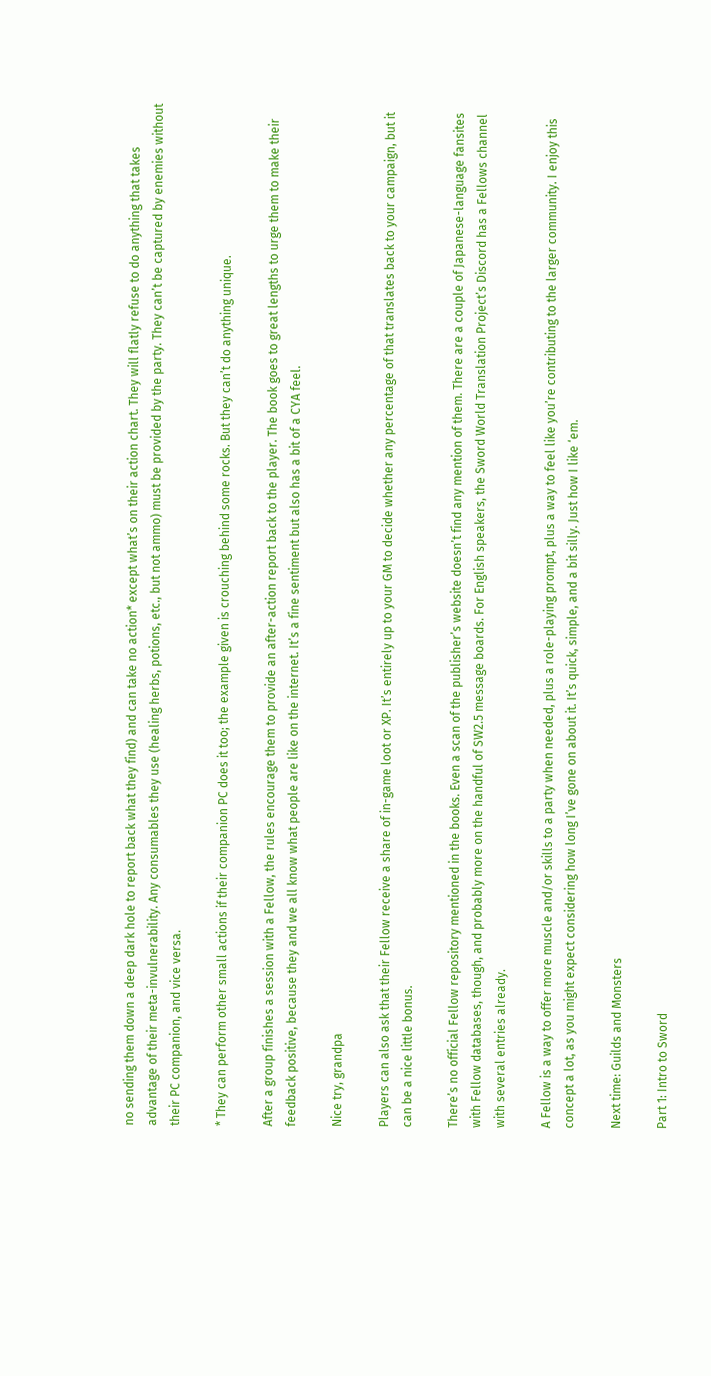no sending them down a deep dark hole to report back what they find) and can take no action* except what’s on their action chart. They will flatly refuse to do anything that takes advantage of their meta-invulnerability. Any consumables they use (healing herbs, potions, etc., but not ammo) must be provided by the party. They can’t be captured by enemies without their PC companion, and vice versa.

* They can perform other small actions if their companion PC does it too; the example given is crouching behind some rocks. But they can’t do anything unique.

After a group finishes a session with a Fellow, the rules encourage them to provide an after-action report back to the player. The book goes to great lengths to urge them to make their feedback positive, because they and we all know what people are like on the internet. It’s a fine sentiment but also has a bit of a CYA feel.

Nice try, grandpa

Players can also ask that their Fellow receive a share of in-game loot or XP. It’s entirely up to your GM to decide whether any percentage of that translates back to your campaign, but it can be a nice little bonus.

There’s no official Fellow repository mentioned in the books. Even a scan of the publisher’s website doesn’t find any mention of them. There are a couple of Japanese-language fansites with Fellow databases, though, and probably more on the handful of SW2.5 message boards. For English speakers, the Sword World Translation Project’s Discord has a Fellows channel with several entries already.

A Fellow is a way to offer more muscle and/or skills to a party when needed, plus a role-playing prompt, plus a way to feel like you’re contributing to the larger community. I enjoy this concept a lot, as you might expect considering how long I’ve gone on about it. It’s quick, simple, and a bit silly. Just how I like ‘em.

Next time: Guilds and Monsters

Part 1: Intro to Sword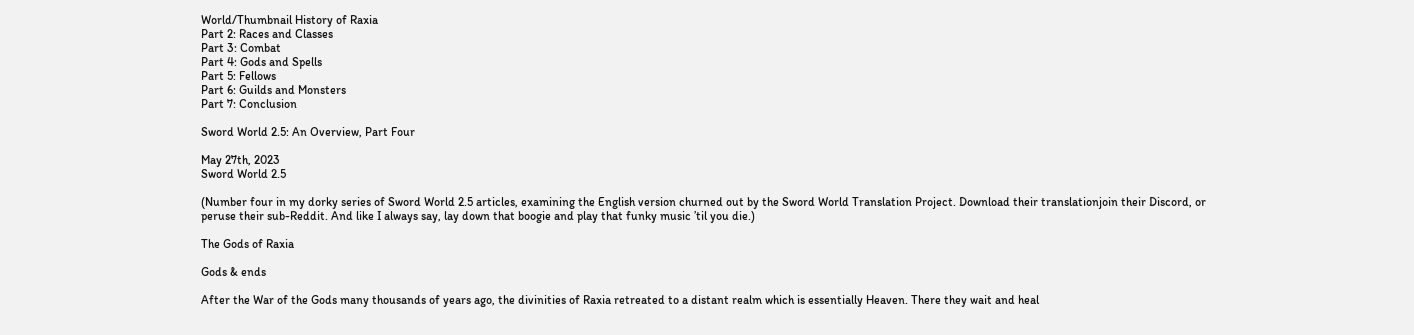World/Thumbnail History of Raxia
Part 2: Races and Classes
Part 3: Combat
Part 4: Gods and Spells
Part 5: Fellows
Part 6: Guilds and Monsters
Part 7: Conclusion

Sword World 2.5: An Overview, Part Four

May 27th, 2023
Sword World 2.5

(Number four in my dorky series of Sword World 2.5 articles, examining the English version churned out by the Sword World Translation Project. Download their translationjoin their Discord, or peruse their sub-Reddit. And like I always say, lay down that boogie and play that funky music ’til you die.)

The Gods of Raxia

Gods & ends

After the War of the Gods many thousands of years ago, the divinities of Raxia retreated to a distant realm which is essentially Heaven. There they wait and heal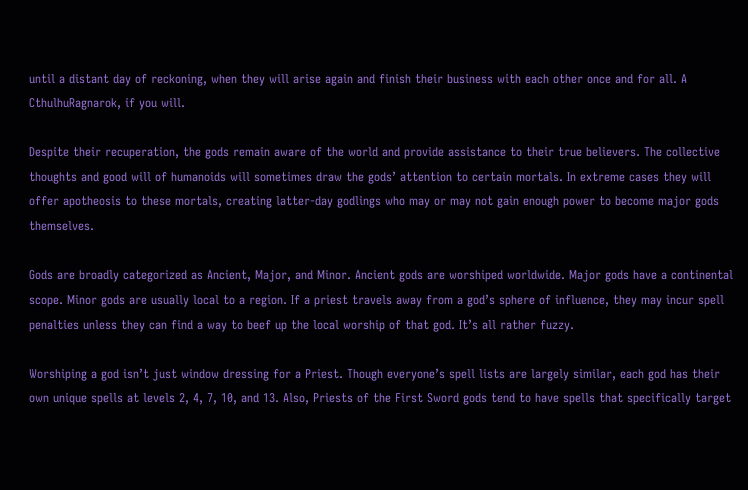until a distant day of reckoning, when they will arise again and finish their business with each other once and for all. A CthulhuRagnarok, if you will.

Despite their recuperation, the gods remain aware of the world and provide assistance to their true believers. The collective thoughts and good will of humanoids will sometimes draw the gods’ attention to certain mortals. In extreme cases they will offer apotheosis to these mortals, creating latter-day godlings who may or may not gain enough power to become major gods themselves.

Gods are broadly categorized as Ancient, Major, and Minor. Ancient gods are worshiped worldwide. Major gods have a continental scope. Minor gods are usually local to a region. If a priest travels away from a god’s sphere of influence, they may incur spell penalties unless they can find a way to beef up the local worship of that god. It’s all rather fuzzy.

Worshiping a god isn’t just window dressing for a Priest. Though everyone’s spell lists are largely similar, each god has their own unique spells at levels 2, 4, 7, 10, and 13. Also, Priests of the First Sword gods tend to have spells that specifically target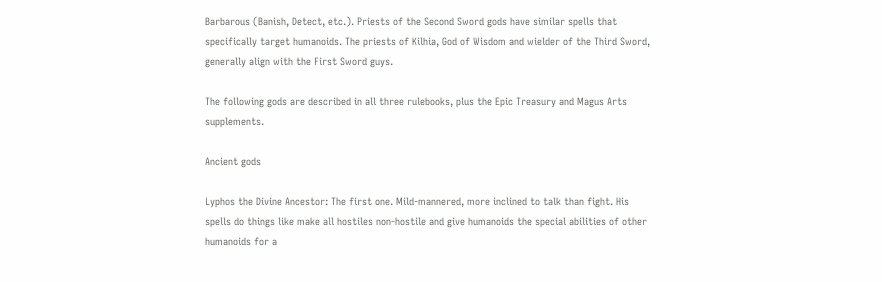Barbarous (Banish, Detect, etc.). Priests of the Second Sword gods have similar spells that specifically target humanoids. The priests of Kilhia, God of Wisdom and wielder of the Third Sword, generally align with the First Sword guys.

The following gods are described in all three rulebooks, plus the Epic Treasury and Magus Arts supplements.

Ancient gods

Lyphos the Divine Ancestor: The first one. Mild-mannered, more inclined to talk than fight. His spells do things like make all hostiles non-hostile and give humanoids the special abilities of other humanoids for a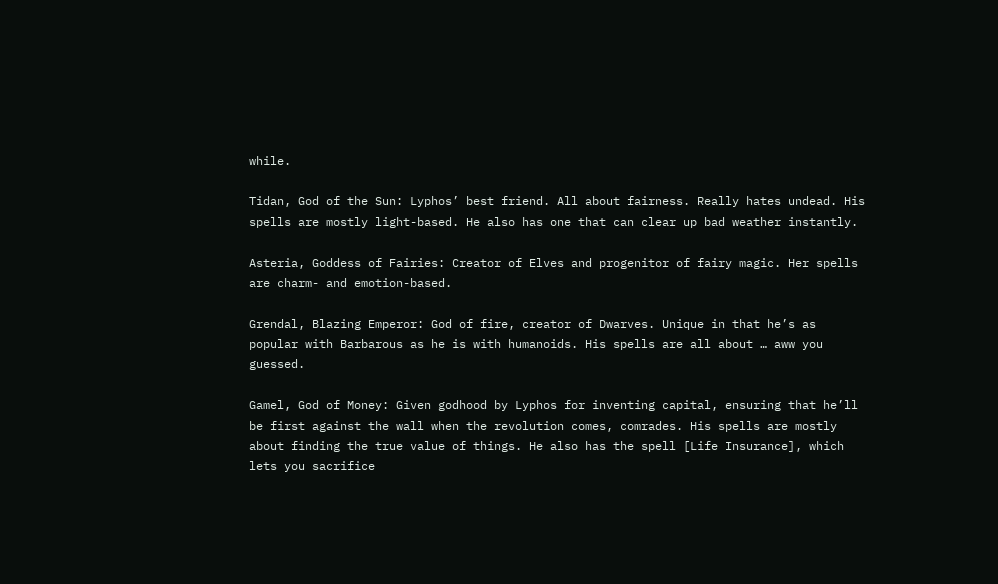while.

Tidan, God of the Sun: Lyphos’ best friend. All about fairness. Really hates undead. His spells are mostly light-based. He also has one that can clear up bad weather instantly.

Asteria, Goddess of Fairies: Creator of Elves and progenitor of fairy magic. Her spells are charm- and emotion-based.

Grendal, Blazing Emperor: God of fire, creator of Dwarves. Unique in that he’s as popular with Barbarous as he is with humanoids. His spells are all about … aww you guessed.

Gamel, God of Money: Given godhood by Lyphos for inventing capital, ensuring that he’ll be first against the wall when the revolution comes, comrades. His spells are mostly about finding the true value of things. He also has the spell [Life Insurance], which lets you sacrifice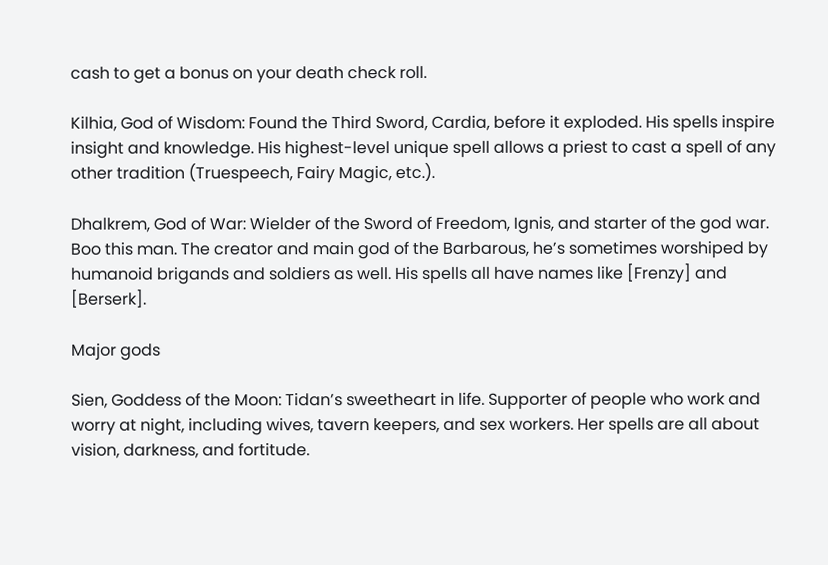cash to get a bonus on your death check roll.

Kilhia, God of Wisdom: Found the Third Sword, Cardia, before it exploded. His spells inspire insight and knowledge. His highest-level unique spell allows a priest to cast a spell of any other tradition (Truespeech, Fairy Magic, etc.).

Dhalkrem, God of War: Wielder of the Sword of Freedom, Ignis, and starter of the god war. Boo this man. The creator and main god of the Barbarous, he’s sometimes worshiped by humanoid brigands and soldiers as well. His spells all have names like [Frenzy] and [Berserk].

Major gods

Sien, Goddess of the Moon: Tidan’s sweetheart in life. Supporter of people who work and worry at night, including wives, tavern keepers, and sex workers. Her spells are all about vision, darkness, and fortitude.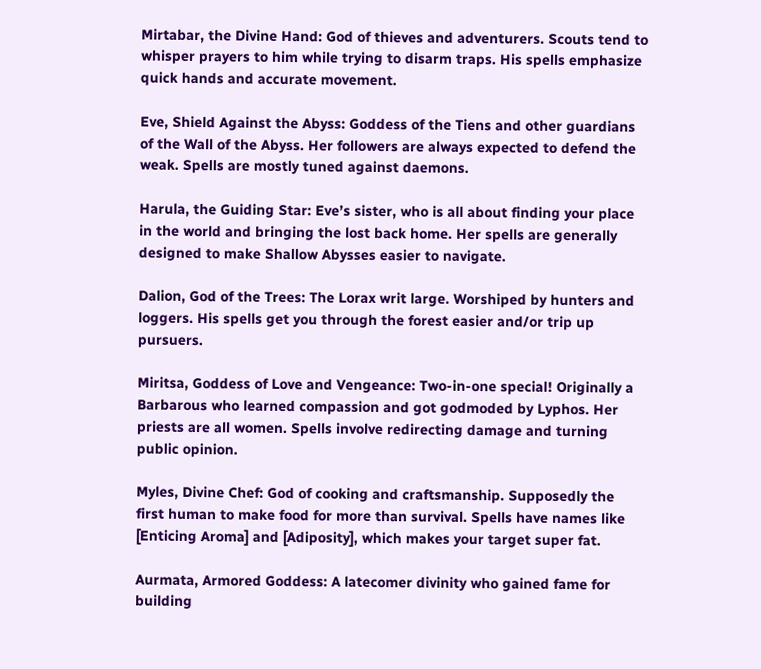Mirtabar, the Divine Hand: God of thieves and adventurers. Scouts tend to whisper prayers to him while trying to disarm traps. His spells emphasize quick hands and accurate movement.

Eve, Shield Against the Abyss: Goddess of the Tiens and other guardians of the Wall of the Abyss. Her followers are always expected to defend the weak. Spells are mostly tuned against daemons.

Harula, the Guiding Star: Eve’s sister, who is all about finding your place in the world and bringing the lost back home. Her spells are generally designed to make Shallow Abysses easier to navigate.

Dalion, God of the Trees: The Lorax writ large. Worshiped by hunters and loggers. His spells get you through the forest easier and/or trip up pursuers.

Miritsa, Goddess of Love and Vengeance: Two-in-one special! Originally a Barbarous who learned compassion and got godmoded by Lyphos. Her priests are all women. Spells involve redirecting damage and turning public opinion.

Myles, Divine Chef: God of cooking and craftsmanship. Supposedly the first human to make food for more than survival. Spells have names like [Enticing Aroma] and [Adiposity], which makes your target super fat.

Aurmata, Armored Goddess: A latecomer divinity who gained fame for building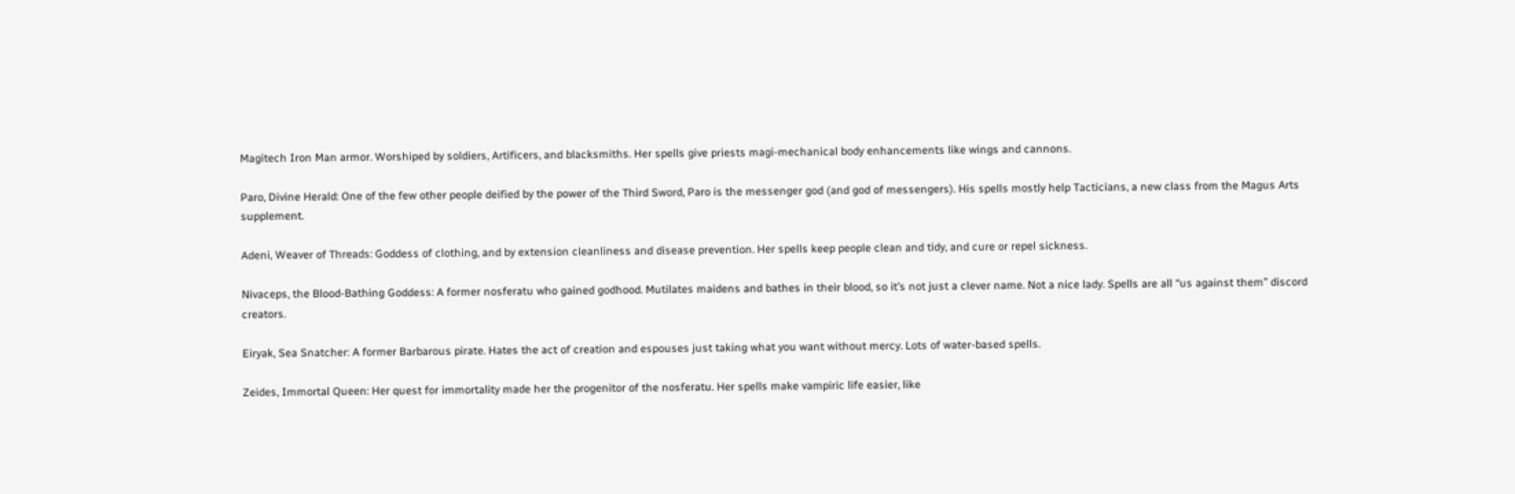Magitech Iron Man armor. Worshiped by soldiers, Artificers, and blacksmiths. Her spells give priests magi-mechanical body enhancements like wings and cannons.

Paro, Divine Herald: One of the few other people deified by the power of the Third Sword, Paro is the messenger god (and god of messengers). His spells mostly help Tacticians, a new class from the Magus Arts supplement.

Adeni, Weaver of Threads: Goddess of clothing, and by extension cleanliness and disease prevention. Her spells keep people clean and tidy, and cure or repel sickness.

Nivaceps, the Blood-Bathing Goddess: A former nosferatu who gained godhood. Mutilates maidens and bathes in their blood, so it’s not just a clever name. Not a nice lady. Spells are all “us against them” discord creators.

Eiryak, Sea Snatcher: A former Barbarous pirate. Hates the act of creation and espouses just taking what you want without mercy. Lots of water-based spells.

Zeides, Immortal Queen: Her quest for immortality made her the progenitor of the nosferatu. Her spells make vampiric life easier, like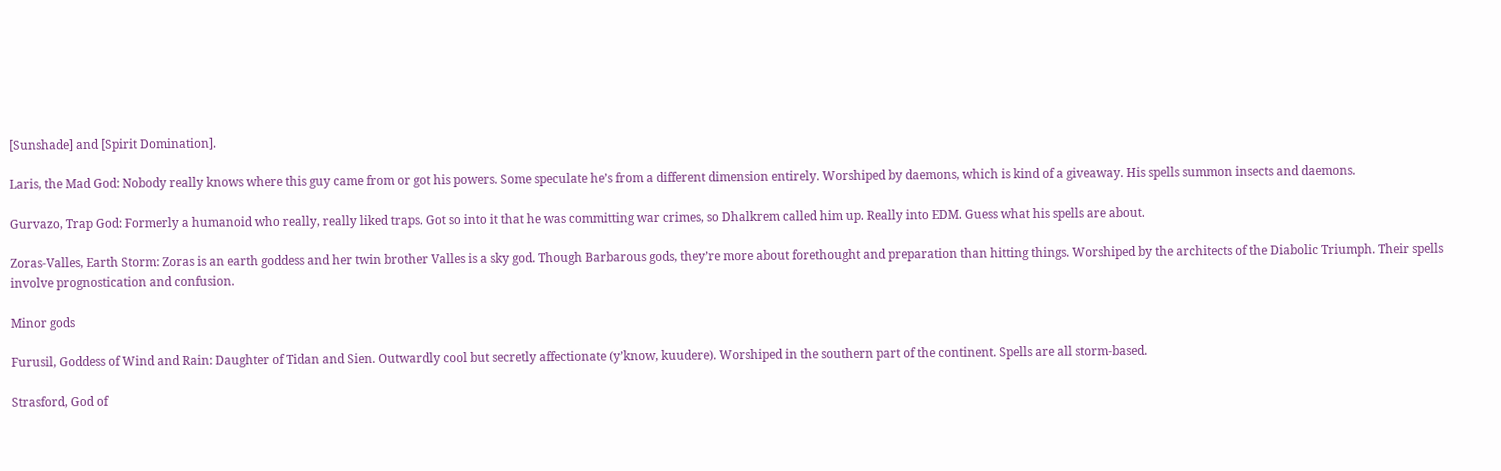[Sunshade] and [Spirit Domination].

Laris, the Mad God: Nobody really knows where this guy came from or got his powers. Some speculate he’s from a different dimension entirely. Worshiped by daemons, which is kind of a giveaway. His spells summon insects and daemons.

Gurvazo, Trap God: Formerly a humanoid who really, really liked traps. Got so into it that he was committing war crimes, so Dhalkrem called him up. Really into EDM. Guess what his spells are about.

Zoras-Valles, Earth Storm: Zoras is an earth goddess and her twin brother Valles is a sky god. Though Barbarous gods, they’re more about forethought and preparation than hitting things. Worshiped by the architects of the Diabolic Triumph. Their spells involve prognostication and confusion.

Minor gods

Furusil, Goddess of Wind and Rain: Daughter of Tidan and Sien. Outwardly cool but secretly affectionate (y’know, kuudere). Worshiped in the southern part of the continent. Spells are all storm-based.

Strasford, God of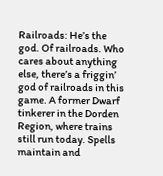Railroads: He’s the god. Of railroads. Who cares about anything else, there’s a friggin’ god of railroads in this game. A former Dwarf tinkerer in the Dorden Region, where trains still run today. Spells maintain and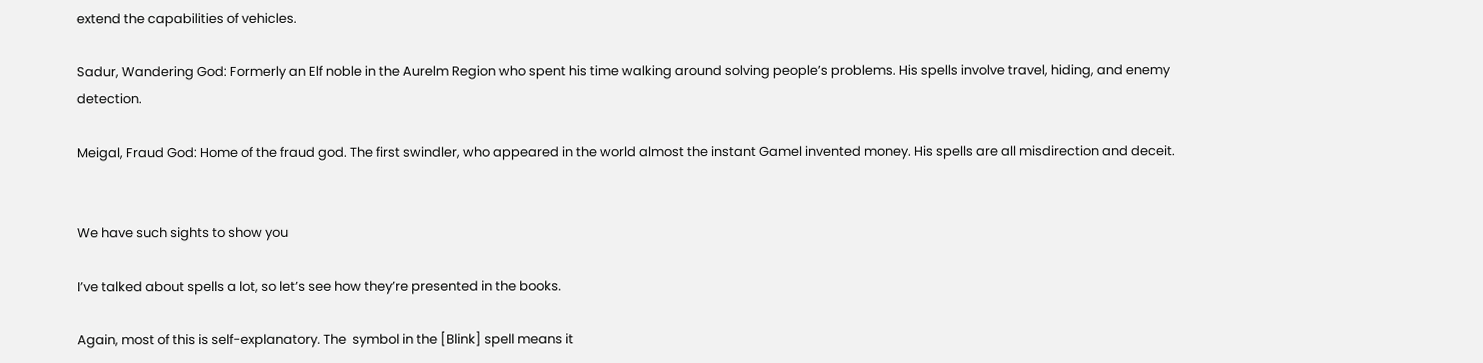extend the capabilities of vehicles.

Sadur, Wandering God: Formerly an Elf noble in the Aurelm Region who spent his time walking around solving people’s problems. His spells involve travel, hiding, and enemy detection.

Meigal, Fraud God: Home of the fraud god. The first swindler, who appeared in the world almost the instant Gamel invented money. His spells are all misdirection and deceit.


We have such sights to show you

I’ve talked about spells a lot, so let’s see how they’re presented in the books.

Again, most of this is self-explanatory. The  symbol in the [Blink] spell means it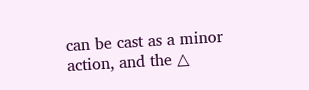can be cast as a minor action, and the △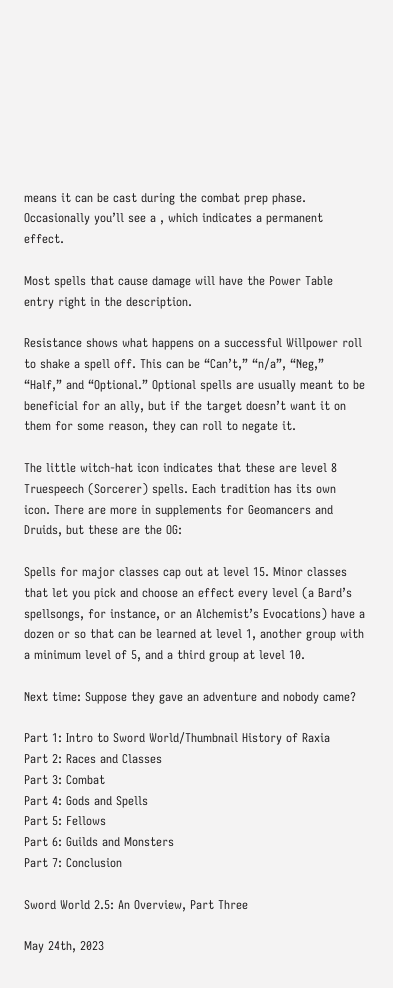means it can be cast during the combat prep phase. Occasionally you’ll see a , which indicates a permanent effect.

Most spells that cause damage will have the Power Table entry right in the description.

Resistance shows what happens on a successful Willpower roll to shake a spell off. This can be “Can’t,” “n/a”, “Neg,” “Half,” and “Optional.” Optional spells are usually meant to be beneficial for an ally, but if the target doesn’t want it on them for some reason, they can roll to negate it.

The little witch-hat icon indicates that these are level 8 Truespeech (Sorcerer) spells. Each tradition has its own icon. There are more in supplements for Geomancers and Druids, but these are the OG:

Spells for major classes cap out at level 15. Minor classes that let you pick and choose an effect every level (a Bard’s spellsongs, for instance, or an Alchemist’s Evocations) have a dozen or so that can be learned at level 1, another group with a minimum level of 5, and a third group at level 10.

Next time: Suppose they gave an adventure and nobody came?

Part 1: Intro to Sword World/Thumbnail History of Raxia
Part 2: Races and Classes
Part 3: Combat
Part 4: Gods and Spells
Part 5: Fellows
Part 6: Guilds and Monsters
Part 7: Conclusion

Sword World 2.5: An Overview, Part Three

May 24th, 2023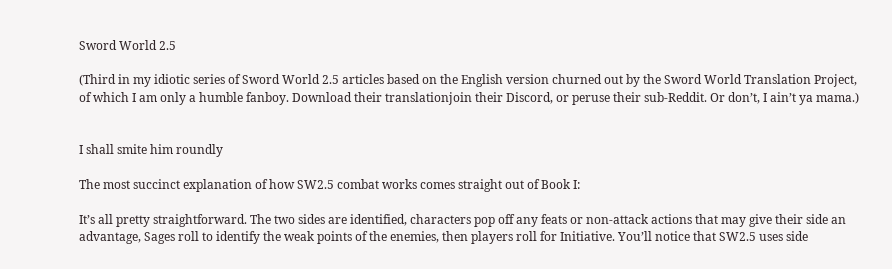Sword World 2.5

(Third in my idiotic series of Sword World 2.5 articles based on the English version churned out by the Sword World Translation Project, of which I am only a humble fanboy. Download their translationjoin their Discord, or peruse their sub-Reddit. Or don’t, I ain’t ya mama.)


I shall smite him roundly

The most succinct explanation of how SW2.5 combat works comes straight out of Book I:

It’s all pretty straightforward. The two sides are identified, characters pop off any feats or non-attack actions that may give their side an advantage, Sages roll to identify the weak points of the enemies, then players roll for Initiative. You’ll notice that SW2.5 uses side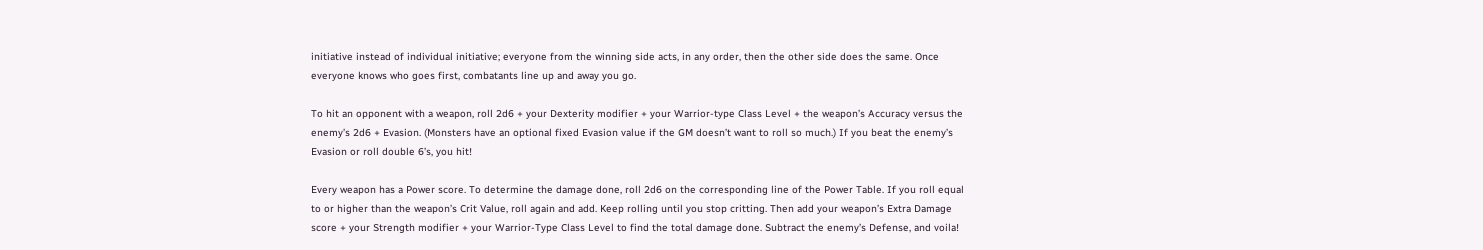initiative instead of individual initiative; everyone from the winning side acts, in any order, then the other side does the same. Once everyone knows who goes first, combatants line up and away you go.

To hit an opponent with a weapon, roll 2d6 + your Dexterity modifier + your Warrior-type Class Level + the weapon’s Accuracy versus the enemy’s 2d6 + Evasion. (Monsters have an optional fixed Evasion value if the GM doesn’t want to roll so much.) If you beat the enemy’s Evasion or roll double 6’s, you hit!

Every weapon has a Power score. To determine the damage done, roll 2d6 on the corresponding line of the Power Table. If you roll equal to or higher than the weapon’s Crit Value, roll again and add. Keep rolling until you stop critting. Then add your weapon’s Extra Damage score + your Strength modifier + your Warrior-Type Class Level to find the total damage done. Subtract the enemy’s Defense, and voila!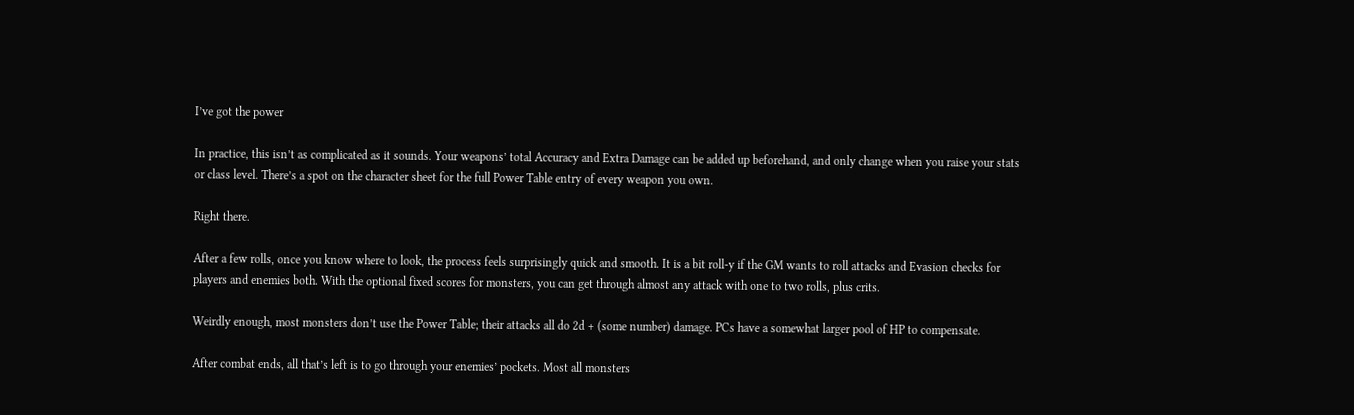I’ve got the power

In practice, this isn’t as complicated as it sounds. Your weapons’ total Accuracy and Extra Damage can be added up beforehand, and only change when you raise your stats or class level. There’s a spot on the character sheet for the full Power Table entry of every weapon you own.

Right there.

After a few rolls, once you know where to look, the process feels surprisingly quick and smooth. It is a bit roll-y if the GM wants to roll attacks and Evasion checks for players and enemies both. With the optional fixed scores for monsters, you can get through almost any attack with one to two rolls, plus crits.

Weirdly enough, most monsters don’t use the Power Table; their attacks all do 2d + (some number) damage. PCs have a somewhat larger pool of HP to compensate.

After combat ends, all that’s left is to go through your enemies’ pockets. Most all monsters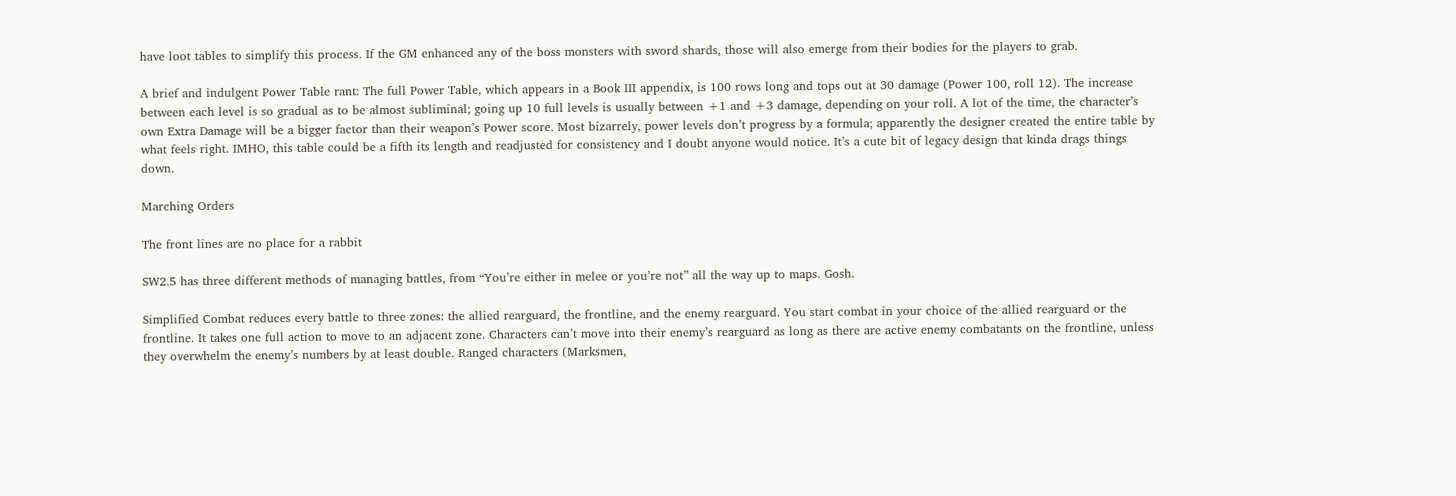have loot tables to simplify this process. If the GM enhanced any of the boss monsters with sword shards, those will also emerge from their bodies for the players to grab.

A brief and indulgent Power Table rant: The full Power Table, which appears in a Book III appendix, is 100 rows long and tops out at 30 damage (Power 100, roll 12). The increase between each level is so gradual as to be almost subliminal; going up 10 full levels is usually between +1 and +3 damage, depending on your roll. A lot of the time, the character’s own Extra Damage will be a bigger factor than their weapon’s Power score. Most bizarrely, power levels don’t progress by a formula; apparently the designer created the entire table by what feels right. IMHO, this table could be a fifth its length and readjusted for consistency and I doubt anyone would notice. It’s a cute bit of legacy design that kinda drags things down.

Marching Orders

The front lines are no place for a rabbit

SW2.5 has three different methods of managing battles, from “You’re either in melee or you’re not” all the way up to maps. Gosh.

Simplified Combat reduces every battle to three zones: the allied rearguard, the frontline, and the enemy rearguard. You start combat in your choice of the allied rearguard or the frontline. It takes one full action to move to an adjacent zone. Characters can’t move into their enemy’s rearguard as long as there are active enemy combatants on the frontline, unless they overwhelm the enemy’s numbers by at least double. Ranged characters (Marksmen,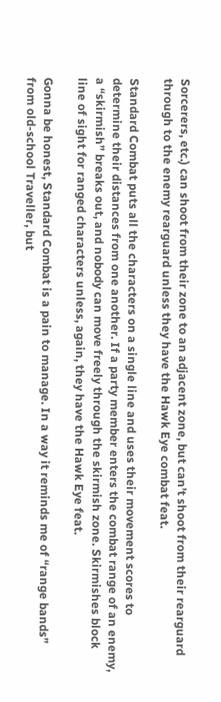Sorcerers, etc.) can shoot from their zone to an adjacent zone, but can’t shoot from their rearguard through to the enemy rearguard unless they have the Hawk Eye combat feat.

Standard Combat puts all the characters on a single line and uses their movement scores to determine their distances from one another. If a party member enters the combat range of an enemy, a “skirmish” breaks out, and nobody can move freely through the skirmish zone. Skirmishes block line of sight for ranged characters unless, again, they have the Hawk Eye feat.

Gonna be honest, Standard Combat is a pain to manage. In a way it reminds me of “range bands” from old-school Traveller, but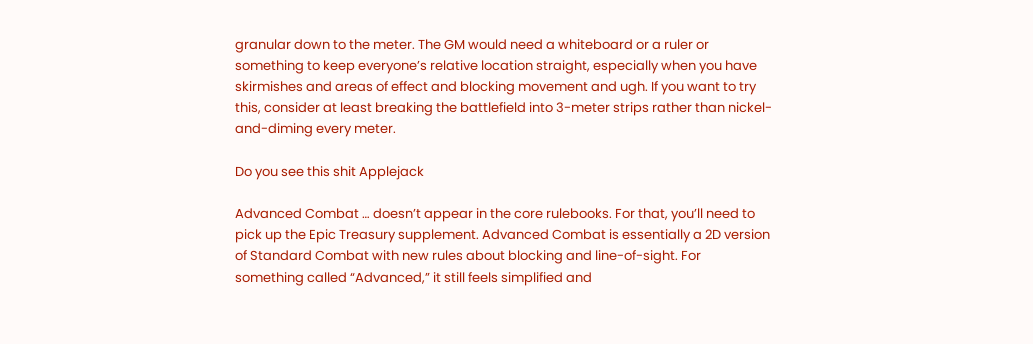granular down to the meter. The GM would need a whiteboard or a ruler or something to keep everyone’s relative location straight, especially when you have skirmishes and areas of effect and blocking movement and ugh. If you want to try this, consider at least breaking the battlefield into 3-meter strips rather than nickel-and-diming every meter.

Do you see this shit Applejack

Advanced Combat … doesn’t appear in the core rulebooks. For that, you’ll need to pick up the Epic Treasury supplement. Advanced Combat is essentially a 2D version of Standard Combat with new rules about blocking and line-of-sight. For something called “Advanced,” it still feels simplified and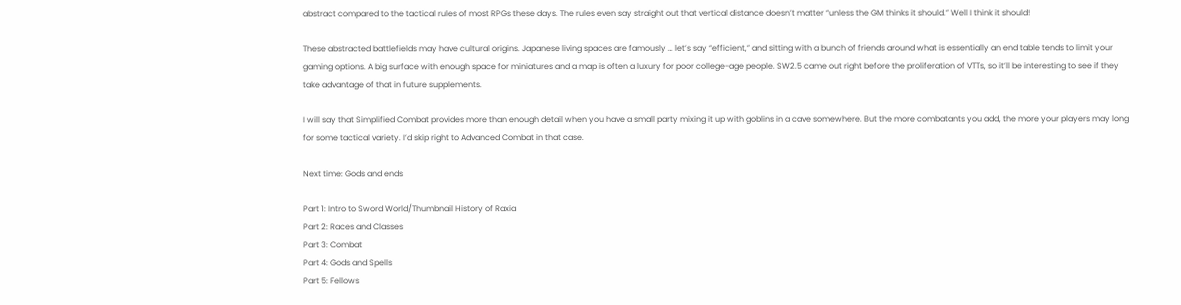abstract compared to the tactical rules of most RPGs these days. The rules even say straight out that vertical distance doesn’t matter “unless the GM thinks it should.” Well I think it should!

These abstracted battlefields may have cultural origins. Japanese living spaces are famously … let’s say “efficient,” and sitting with a bunch of friends around what is essentially an end table tends to limit your gaming options. A big surface with enough space for miniatures and a map is often a luxury for poor college-age people. SW2.5 came out right before the proliferation of VTTs, so it’ll be interesting to see if they take advantage of that in future supplements.

I will say that Simplified Combat provides more than enough detail when you have a small party mixing it up with goblins in a cave somewhere. But the more combatants you add, the more your players may long for some tactical variety. I’d skip right to Advanced Combat in that case.

Next time: Gods and ends

Part 1: Intro to Sword World/Thumbnail History of Raxia
Part 2: Races and Classes
Part 3: Combat
Part 4: Gods and Spells
Part 5: Fellows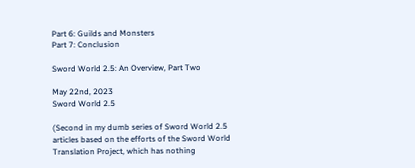Part 6: Guilds and Monsters
Part 7: Conclusion

Sword World 2.5: An Overview, Part Two

May 22nd, 2023
Sword World 2.5

(Second in my dumb series of Sword World 2.5 articles based on the efforts of the Sword World Translation Project, which has nothing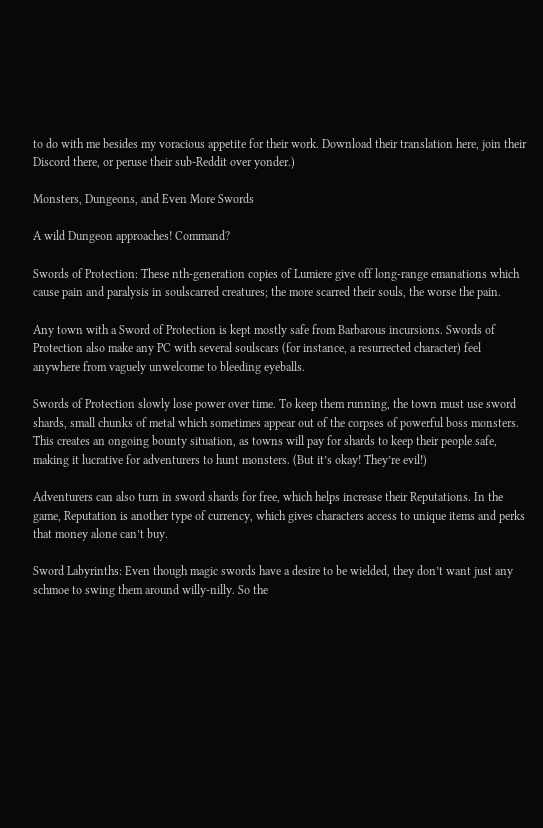to do with me besides my voracious appetite for their work. Download their translation here, join their Discord there, or peruse their sub-Reddit over yonder.)

Monsters, Dungeons, and Even More Swords

A wild Dungeon approaches! Command?

Swords of Protection: These nth-generation copies of Lumiere give off long-range emanations which cause pain and paralysis in soulscarred creatures; the more scarred their souls, the worse the pain.

Any town with a Sword of Protection is kept mostly safe from Barbarous incursions. Swords of Protection also make any PC with several soulscars (for instance, a resurrected character) feel anywhere from vaguely unwelcome to bleeding eyeballs.

Swords of Protection slowly lose power over time. To keep them running, the town must use sword shards, small chunks of metal which sometimes appear out of the corpses of powerful boss monsters. This creates an ongoing bounty situation, as towns will pay for shards to keep their people safe, making it lucrative for adventurers to hunt monsters. (But it’s okay! They’re evil!)

Adventurers can also turn in sword shards for free, which helps increase their Reputations. In the game, Reputation is another type of currency, which gives characters access to unique items and perks that money alone can’t buy.

Sword Labyrinths: Even though magic swords have a desire to be wielded, they don’t want just any schmoe to swing them around willy-nilly. So the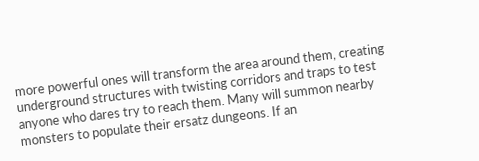more powerful ones will transform the area around them, creating underground structures with twisting corridors and traps to test anyone who dares try to reach them. Many will summon nearby monsters to populate their ersatz dungeons. If an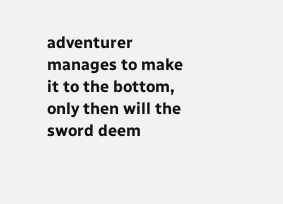adventurer manages to make it to the bottom, only then will the sword deem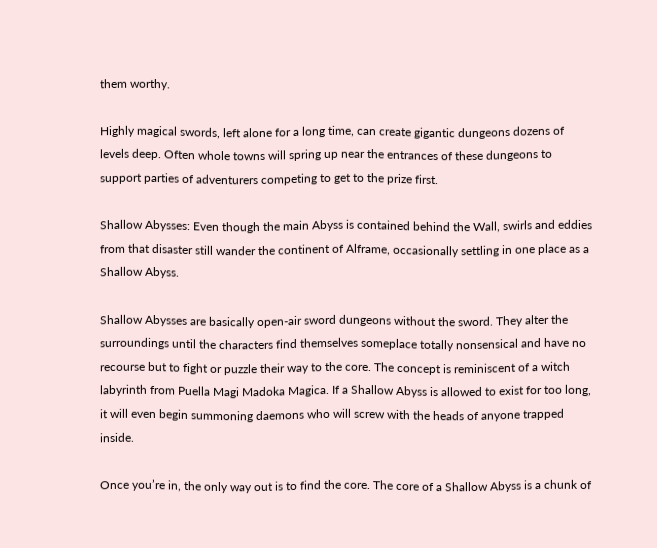them worthy.

Highly magical swords, left alone for a long time, can create gigantic dungeons dozens of levels deep. Often whole towns will spring up near the entrances of these dungeons to support parties of adventurers competing to get to the prize first.

Shallow Abysses: Even though the main Abyss is contained behind the Wall, swirls and eddies from that disaster still wander the continent of Alframe, occasionally settling in one place as a Shallow Abyss.

Shallow Abysses are basically open-air sword dungeons without the sword. They alter the surroundings until the characters find themselves someplace totally nonsensical and have no recourse but to fight or puzzle their way to the core. The concept is reminiscent of a witch labyrinth from Puella Magi Madoka Magica. If a Shallow Abyss is allowed to exist for too long, it will even begin summoning daemons who will screw with the heads of anyone trapped inside.

Once you’re in, the only way out is to find the core. The core of a Shallow Abyss is a chunk of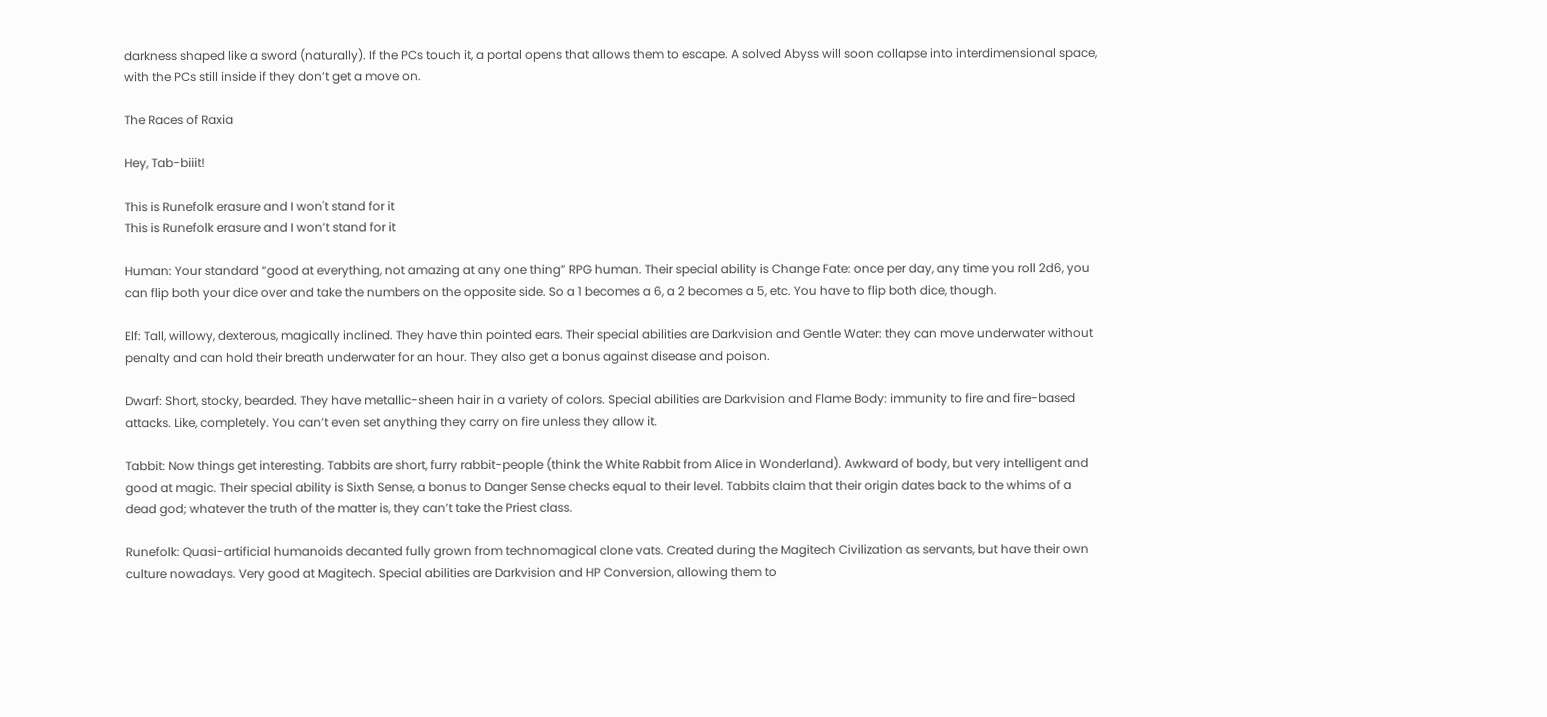darkness shaped like a sword (naturally). If the PCs touch it, a portal opens that allows them to escape. A solved Abyss will soon collapse into interdimensional space, with the PCs still inside if they don’t get a move on.

The Races of Raxia

Hey, Tab-biiit!

This is Runefolk erasure and I won't stand for it
This is Runefolk erasure and I won’t stand for it

Human: Your standard “good at everything, not amazing at any one thing” RPG human. Their special ability is Change Fate: once per day, any time you roll 2d6, you can flip both your dice over and take the numbers on the opposite side. So a 1 becomes a 6, a 2 becomes a 5, etc. You have to flip both dice, though.

Elf: Tall, willowy, dexterous, magically inclined. They have thin pointed ears. Their special abilities are Darkvision and Gentle Water: they can move underwater without penalty and can hold their breath underwater for an hour. They also get a bonus against disease and poison.

Dwarf: Short, stocky, bearded. They have metallic-sheen hair in a variety of colors. Special abilities are Darkvision and Flame Body: immunity to fire and fire-based attacks. Like, completely. You can’t even set anything they carry on fire unless they allow it.

Tabbit: Now things get interesting. Tabbits are short, furry rabbit-people (think the White Rabbit from Alice in Wonderland). Awkward of body, but very intelligent and good at magic. Their special ability is Sixth Sense, a bonus to Danger Sense checks equal to their level. Tabbits claim that their origin dates back to the whims of a dead god; whatever the truth of the matter is, they can’t take the Priest class.

Runefolk: Quasi-artificial humanoids decanted fully grown from technomagical clone vats. Created during the Magitech Civilization as servants, but have their own culture nowadays. Very good at Magitech. Special abilities are Darkvision and HP Conversion, allowing them to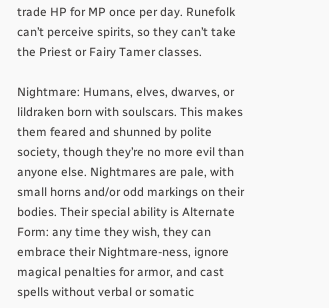trade HP for MP once per day. Runefolk can’t perceive spirits, so they can’t take the Priest or Fairy Tamer classes.

Nightmare: Humans, elves, dwarves, or lildraken born with soulscars. This makes them feared and shunned by polite society, though they’re no more evil than anyone else. Nightmares are pale, with small horns and/or odd markings on their bodies. Their special ability is Alternate Form: any time they wish, they can embrace their Nightmare-ness, ignore magical penalties for armor, and cast spells without verbal or somatic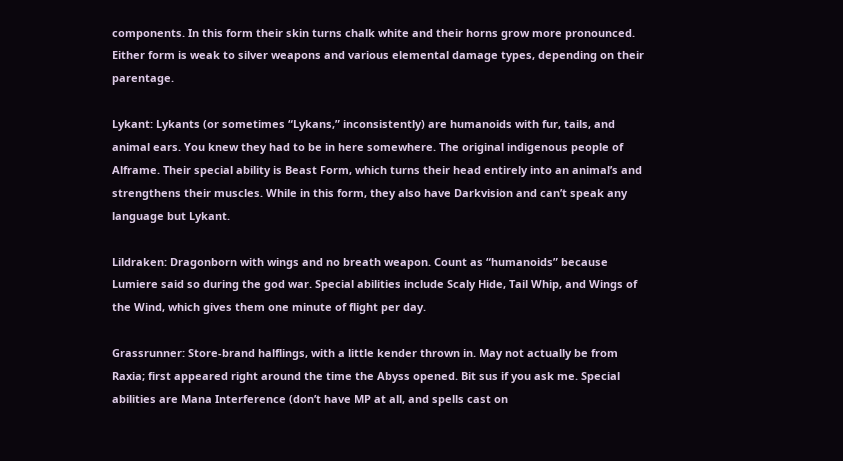components. In this form their skin turns chalk white and their horns grow more pronounced. Either form is weak to silver weapons and various elemental damage types, depending on their parentage.

Lykant: Lykants (or sometimes “Lykans,” inconsistently) are humanoids with fur, tails, and animal ears. You knew they had to be in here somewhere. The original indigenous people of Alframe. Their special ability is Beast Form, which turns their head entirely into an animal’s and strengthens their muscles. While in this form, they also have Darkvision and can’t speak any language but Lykant.

Lildraken: Dragonborn with wings and no breath weapon. Count as “humanoids” because Lumiere said so during the god war. Special abilities include Scaly Hide, Tail Whip, and Wings of the Wind, which gives them one minute of flight per day.

Grassrunner: Store-brand halflings, with a little kender thrown in. May not actually be from Raxia; first appeared right around the time the Abyss opened. Bit sus if you ask me. Special abilities are Mana Interference (don’t have MP at all, and spells cast on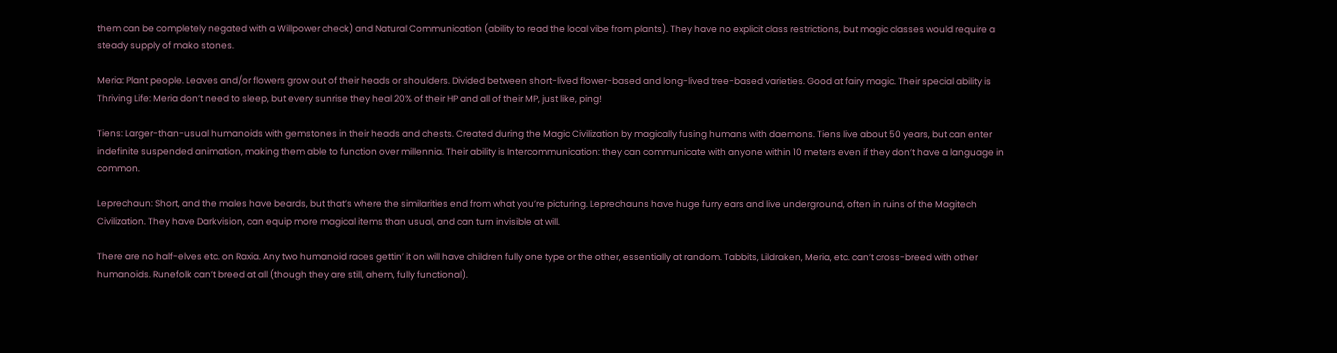them can be completely negated with a Willpower check) and Natural Communication (ability to read the local vibe from plants). They have no explicit class restrictions, but magic classes would require a steady supply of mako stones.

Meria: Plant people. Leaves and/or flowers grow out of their heads or shoulders. Divided between short-lived flower-based and long-lived tree-based varieties. Good at fairy magic. Their special ability is Thriving Life: Meria don’t need to sleep, but every sunrise they heal 20% of their HP and all of their MP, just like, ping!

Tiens: Larger-than-usual humanoids with gemstones in their heads and chests. Created during the Magic Civilization by magically fusing humans with daemons. Tiens live about 50 years, but can enter indefinite suspended animation, making them able to function over millennia. Their ability is Intercommunication: they can communicate with anyone within 10 meters even if they don’t have a language in common.

Leprechaun: Short, and the males have beards, but that’s where the similarities end from what you’re picturing. Leprechauns have huge furry ears and live underground, often in ruins of the Magitech Civilization. They have Darkvision, can equip more magical items than usual, and can turn invisible at will.

There are no half-elves etc. on Raxia. Any two humanoid races gettin’ it on will have children fully one type or the other, essentially at random. Tabbits, Lildraken, Meria, etc. can’t cross-breed with other humanoids. Runefolk can’t breed at all (though they are still, ahem, fully functional).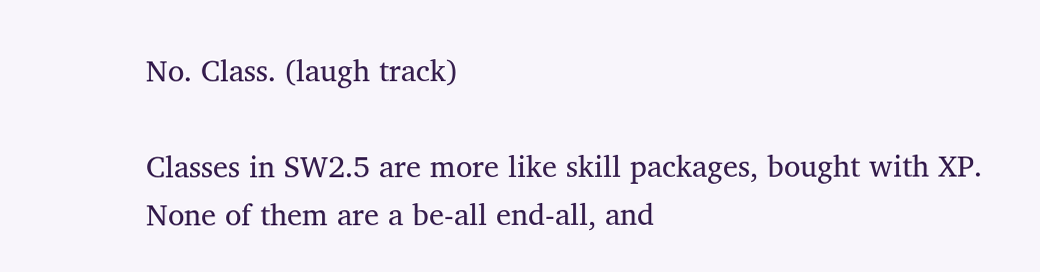No. Class. (laugh track)

Classes in SW2.5 are more like skill packages, bought with XP. None of them are a be-all end-all, and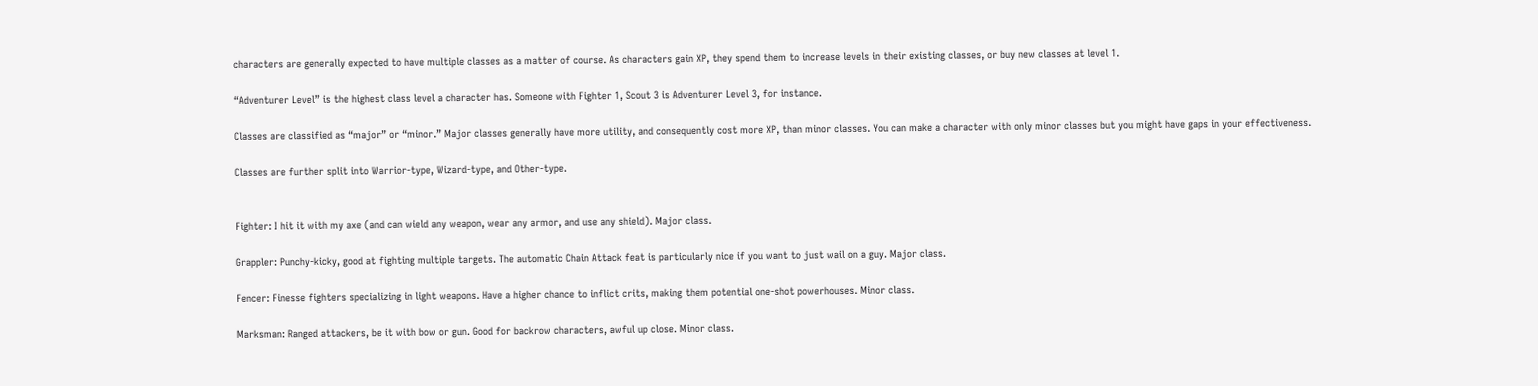characters are generally expected to have multiple classes as a matter of course. As characters gain XP, they spend them to increase levels in their existing classes, or buy new classes at level 1.

“Adventurer Level” is the highest class level a character has. Someone with Fighter 1, Scout 3 is Adventurer Level 3, for instance.

Classes are classified as “major” or “minor.” Major classes generally have more utility, and consequently cost more XP, than minor classes. You can make a character with only minor classes but you might have gaps in your effectiveness.

Classes are further split into Warrior-type, Wizard-type, and Other-type.


Fighter: I hit it with my axe (and can wield any weapon, wear any armor, and use any shield). Major class.

Grappler: Punchy-kicky, good at fighting multiple targets. The automatic Chain Attack feat is particularly nice if you want to just wail on a guy. Major class.

Fencer: Finesse fighters specializing in light weapons. Have a higher chance to inflict crits, making them potential one-shot powerhouses. Minor class.

Marksman: Ranged attackers, be it with bow or gun. Good for backrow characters, awful up close. Minor class.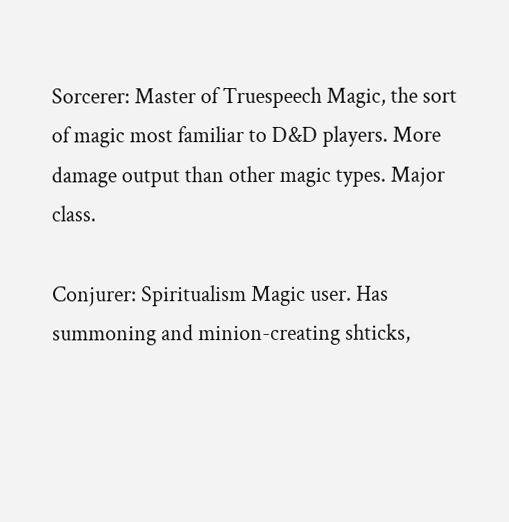Sorcerer: Master of Truespeech Magic, the sort of magic most familiar to D&D players. More damage output than other magic types. Major class.

Conjurer: Spiritualism Magic user. Has summoning and minion-creating shticks,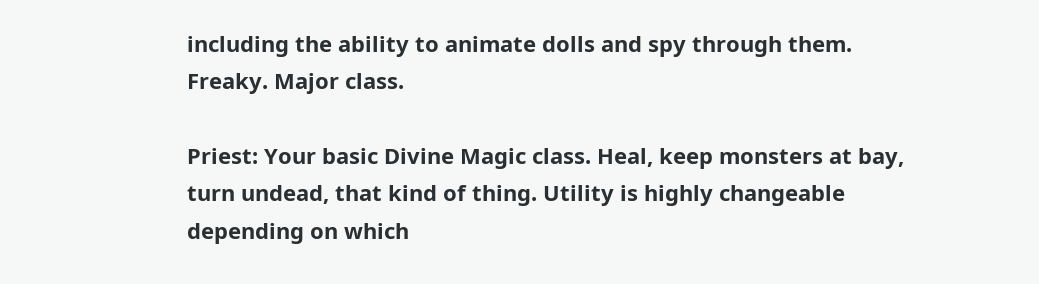including the ability to animate dolls and spy through them. Freaky. Major class.

Priest: Your basic Divine Magic class. Heal, keep monsters at bay, turn undead, that kind of thing. Utility is highly changeable depending on which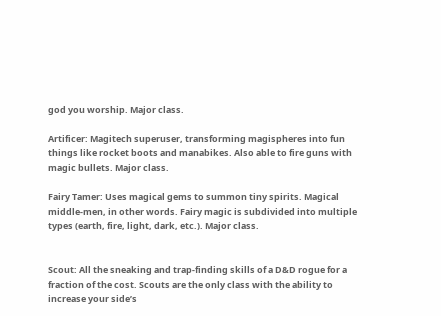god you worship. Major class.

Artificer: Magitech superuser, transforming magispheres into fun things like rocket boots and manabikes. Also able to fire guns with magic bullets. Major class.

Fairy Tamer: Uses magical gems to summon tiny spirits. Magical middle-men, in other words. Fairy magic is subdivided into multiple types (earth, fire, light, dark, etc.). Major class.


Scout: All the sneaking and trap-finding skills of a D&D rogue for a fraction of the cost. Scouts are the only class with the ability to increase your side’s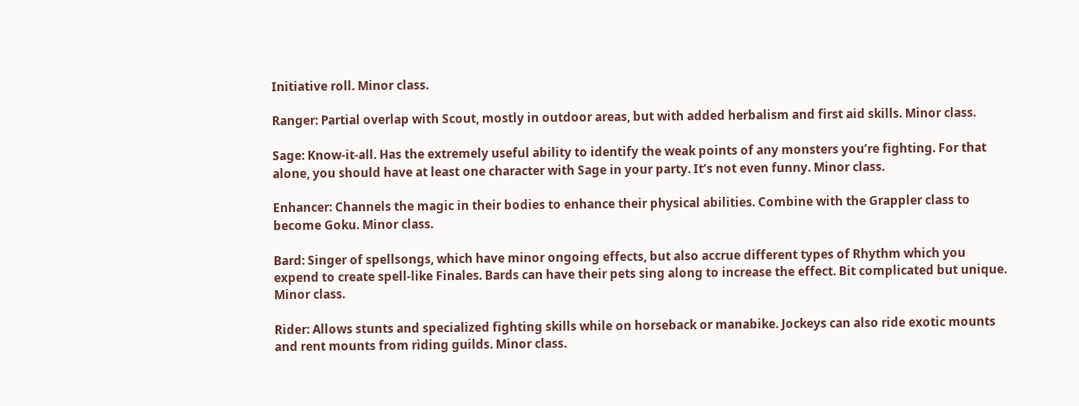Initiative roll. Minor class.

Ranger: Partial overlap with Scout, mostly in outdoor areas, but with added herbalism and first aid skills. Minor class.

Sage: Know-it-all. Has the extremely useful ability to identify the weak points of any monsters you’re fighting. For that alone, you should have at least one character with Sage in your party. It’s not even funny. Minor class.

Enhancer: Channels the magic in their bodies to enhance their physical abilities. Combine with the Grappler class to become Goku. Minor class.

Bard: Singer of spellsongs, which have minor ongoing effects, but also accrue different types of Rhythm which you expend to create spell-like Finales. Bards can have their pets sing along to increase the effect. Bit complicated but unique. Minor class.

Rider: Allows stunts and specialized fighting skills while on horseback or manabike. Jockeys can also ride exotic mounts and rent mounts from riding guilds. Minor class.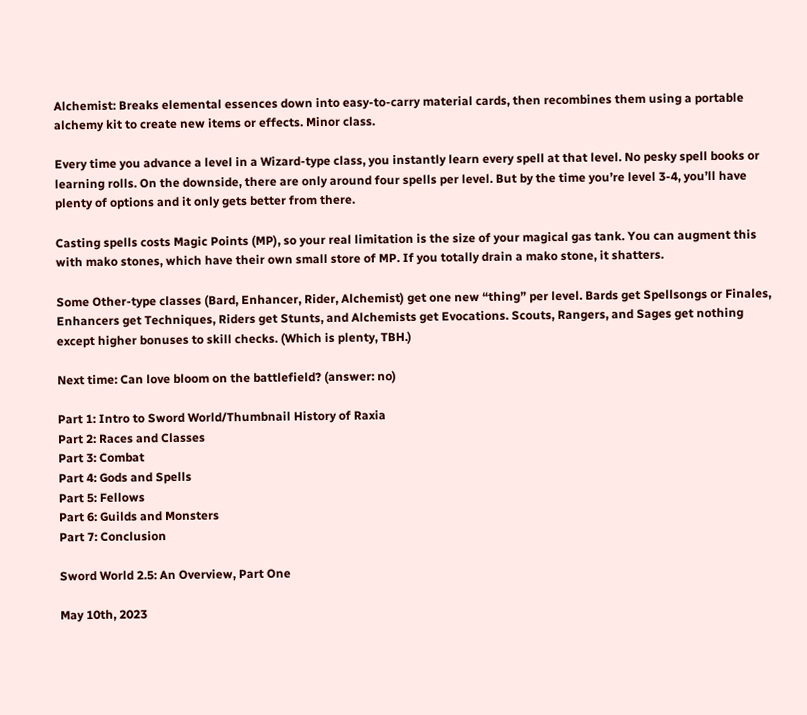Alchemist: Breaks elemental essences down into easy-to-carry material cards, then recombines them using a portable alchemy kit to create new items or effects. Minor class.

Every time you advance a level in a Wizard-type class, you instantly learn every spell at that level. No pesky spell books or learning rolls. On the downside, there are only around four spells per level. But by the time you’re level 3-4, you’ll have plenty of options and it only gets better from there.

Casting spells costs Magic Points (MP), so your real limitation is the size of your magical gas tank. You can augment this with mako stones, which have their own small store of MP. If you totally drain a mako stone, it shatters.

Some Other-type classes (Bard, Enhancer, Rider, Alchemist) get one new “thing” per level. Bards get Spellsongs or Finales, Enhancers get Techniques, Riders get Stunts, and Alchemists get Evocations. Scouts, Rangers, and Sages get nothing except higher bonuses to skill checks. (Which is plenty, TBH.)

Next time: Can love bloom on the battlefield? (answer: no)

Part 1: Intro to Sword World/Thumbnail History of Raxia
Part 2: Races and Classes
Part 3: Combat
Part 4: Gods and Spells
Part 5: Fellows
Part 6: Guilds and Monsters
Part 7: Conclusion

Sword World 2.5: An Overview, Part One

May 10th, 2023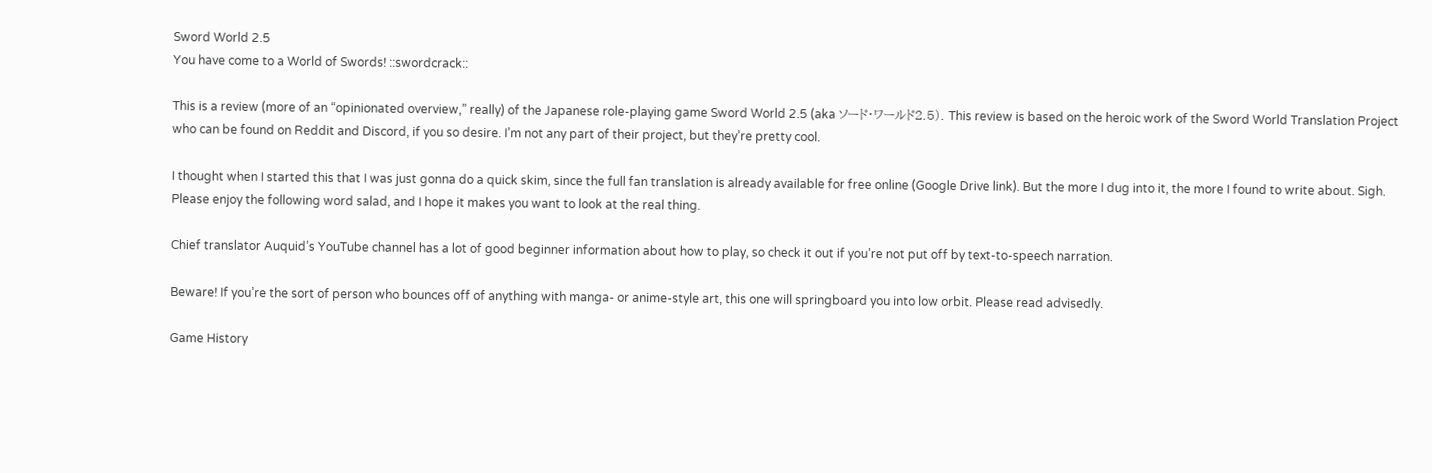Sword World 2.5
You have come to a World of Swords! ::swordcrack::

This is a review (more of an “opinionated overview,” really) of the Japanese role-playing game Sword World 2.5 (aka ソード・ワールド2.5). This review is based on the heroic work of the Sword World Translation Project who can be found on Reddit and Discord, if you so desire. I’m not any part of their project, but they’re pretty cool.

I thought when I started this that I was just gonna do a quick skim, since the full fan translation is already available for free online (Google Drive link). But the more I dug into it, the more I found to write about. Sigh. Please enjoy the following word salad, and I hope it makes you want to look at the real thing.

Chief translator Auquid’s YouTube channel has a lot of good beginner information about how to play, so check it out if you’re not put off by text-to-speech narration.

Beware! If you’re the sort of person who bounces off of anything with manga- or anime-style art, this one will springboard you into low orbit. Please read advisedly.

Game History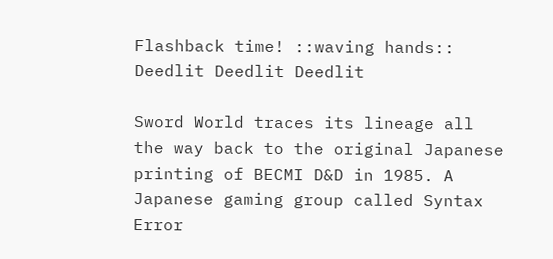Flashback time! ::waving hands:: Deedlit Deedlit Deedlit

Sword World traces its lineage all the way back to the original Japanese printing of BECMI D&D in 1985. A Japanese gaming group called Syntax Error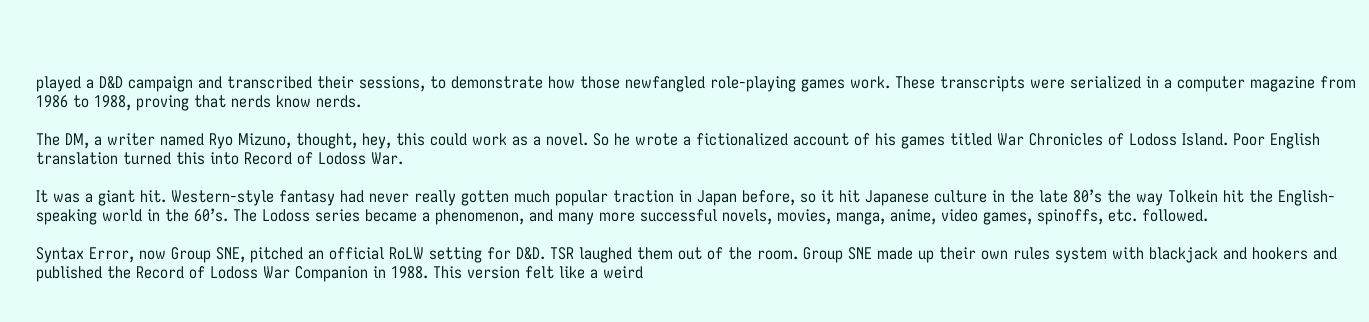played a D&D campaign and transcribed their sessions, to demonstrate how those newfangled role-playing games work. These transcripts were serialized in a computer magazine from 1986 to 1988, proving that nerds know nerds.

The DM, a writer named Ryo Mizuno, thought, hey, this could work as a novel. So he wrote a fictionalized account of his games titled War Chronicles of Lodoss Island. Poor English translation turned this into Record of Lodoss War.

It was a giant hit. Western-style fantasy had never really gotten much popular traction in Japan before, so it hit Japanese culture in the late 80’s the way Tolkein hit the English-speaking world in the 60’s. The Lodoss series became a phenomenon, and many more successful novels, movies, manga, anime, video games, spinoffs, etc. followed.

Syntax Error, now Group SNE, pitched an official RoLW setting for D&D. TSR laughed them out of the room. Group SNE made up their own rules system with blackjack and hookers and published the Record of Lodoss War Companion in 1988. This version felt like a weird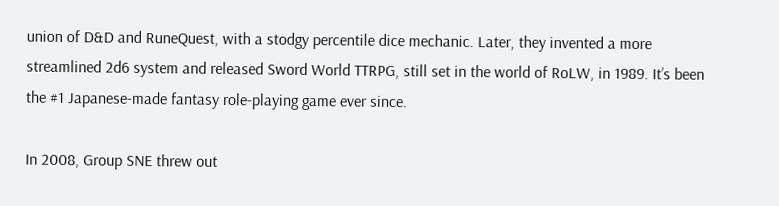union of D&D and RuneQuest, with a stodgy percentile dice mechanic. Later, they invented a more streamlined 2d6 system and released Sword World TTRPG, still set in the world of RoLW, in 1989. It’s been the #1 Japanese-made fantasy role-playing game ever since.

In 2008, Group SNE threw out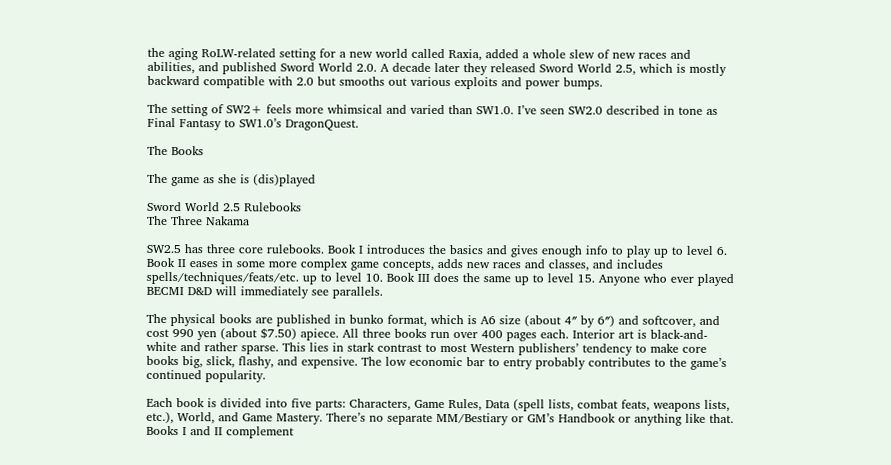the aging RoLW-related setting for a new world called Raxia, added a whole slew of new races and abilities, and published Sword World 2.0. A decade later they released Sword World 2.5, which is mostly backward compatible with 2.0 but smooths out various exploits and power bumps.

The setting of SW2+ feels more whimsical and varied than SW1.0. I’ve seen SW2.0 described in tone as Final Fantasy to SW1.0’s DragonQuest.

The Books

The game as she is (dis)played

Sword World 2.5 Rulebooks
The Three Nakama

SW2.5 has three core rulebooks. Book I introduces the basics and gives enough info to play up to level 6. Book II eases in some more complex game concepts, adds new races and classes, and includes spells/techniques/feats/etc. up to level 10. Book III does the same up to level 15. Anyone who ever played BECMI D&D will immediately see parallels.

The physical books are published in bunko format, which is A6 size (about 4″ by 6″) and softcover, and cost 990 yen (about $7.50) apiece. All three books run over 400 pages each. Interior art is black-and-white and rather sparse. This lies in stark contrast to most Western publishers’ tendency to make core books big, slick, flashy, and expensive. The low economic bar to entry probably contributes to the game’s continued popularity.

Each book is divided into five parts: Characters, Game Rules, Data (spell lists, combat feats, weapons lists, etc.), World, and Game Mastery. There’s no separate MM/Bestiary or GM’s Handbook or anything like that. Books I and II complement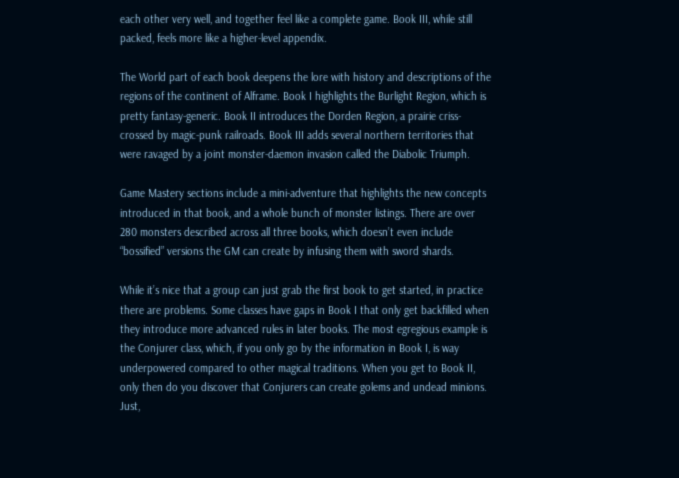each other very well, and together feel like a complete game. Book III, while still packed, feels more like a higher-level appendix.

The World part of each book deepens the lore with history and descriptions of the regions of the continent of Alframe. Book I highlights the Burlight Region, which is pretty fantasy-generic. Book II introduces the Dorden Region, a prairie criss-crossed by magic-punk railroads. Book III adds several northern territories that were ravaged by a joint monster-daemon invasion called the Diabolic Triumph.

Game Mastery sections include a mini-adventure that highlights the new concepts introduced in that book, and a whole bunch of monster listings. There are over 280 monsters described across all three books, which doesn’t even include “bossified” versions the GM can create by infusing them with sword shards.

While it’s nice that a group can just grab the first book to get started, in practice there are problems. Some classes have gaps in Book I that only get backfilled when they introduce more advanced rules in later books. The most egregious example is the Conjurer class, which, if you only go by the information in Book I, is way underpowered compared to other magical traditions. When you get to Book II, only then do you discover that Conjurers can create golems and undead minions. Just,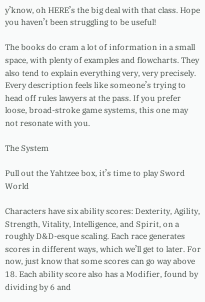y’know, oh HERE’s the big deal with that class. Hope you haven’t been struggling to be useful!

The books do cram a lot of information in a small space, with plenty of examples and flowcharts. They also tend to explain everything very, very precisely. Every description feels like someone’s trying to head off rules lawyers at the pass. If you prefer loose, broad-stroke game systems, this one may not resonate with you.

The System

Pull out the Yahtzee box, it’s time to play Sword World

Characters have six ability scores: Dexterity, Agility, Strength, Vitality, Intelligence, and Spirit, on a roughly D&D-esque scaling. Each race generates scores in different ways, which we’ll get to later. For now, just know that some scores can go way above 18. Each ability score also has a Modifier, found by dividing by 6 and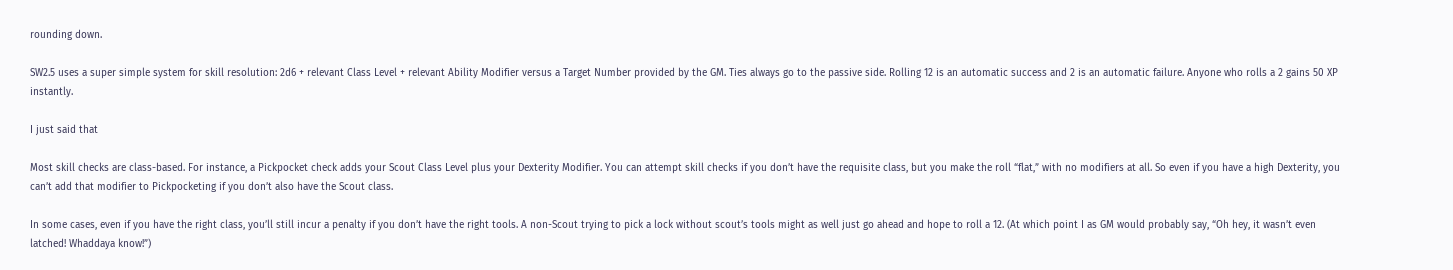rounding down.

SW2.5 uses a super simple system for skill resolution: 2d6 + relevant Class Level + relevant Ability Modifier versus a Target Number provided by the GM. Ties always go to the passive side. Rolling 12 is an automatic success and 2 is an automatic failure. Anyone who rolls a 2 gains 50 XP instantly.

I just said that

Most skill checks are class-based. For instance, a Pickpocket check adds your Scout Class Level plus your Dexterity Modifier. You can attempt skill checks if you don’t have the requisite class, but you make the roll “flat,” with no modifiers at all. So even if you have a high Dexterity, you can’t add that modifier to Pickpocketing if you don’t also have the Scout class.

In some cases, even if you have the right class, you’ll still incur a penalty if you don’t have the right tools. A non-Scout trying to pick a lock without scout’s tools might as well just go ahead and hope to roll a 12. (At which point I as GM would probably say, “Oh hey, it wasn’t even latched! Whaddaya know!”)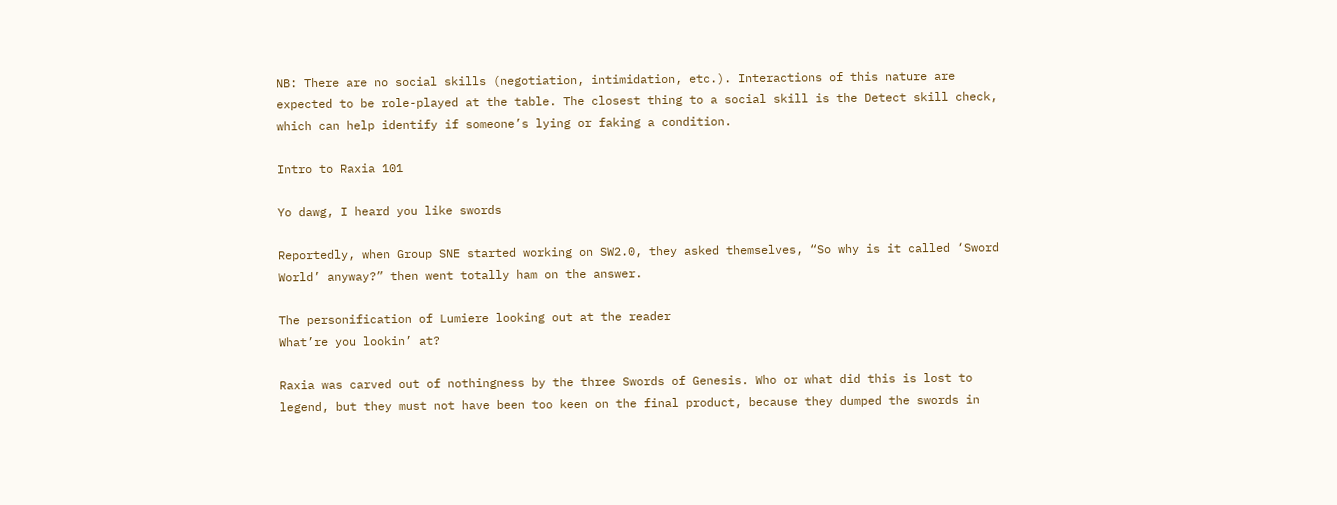NB: There are no social skills (negotiation, intimidation, etc.). Interactions of this nature are expected to be role-played at the table. The closest thing to a social skill is the Detect skill check, which can help identify if someone’s lying or faking a condition.

Intro to Raxia 101

Yo dawg, I heard you like swords

Reportedly, when Group SNE started working on SW2.0, they asked themselves, “So why is it called ‘Sword World’ anyway?” then went totally ham on the answer.

The personification of Lumiere looking out at the reader
What’re you lookin’ at?

Raxia was carved out of nothingness by the three Swords of Genesis. Who or what did this is lost to legend, but they must not have been too keen on the final product, because they dumped the swords in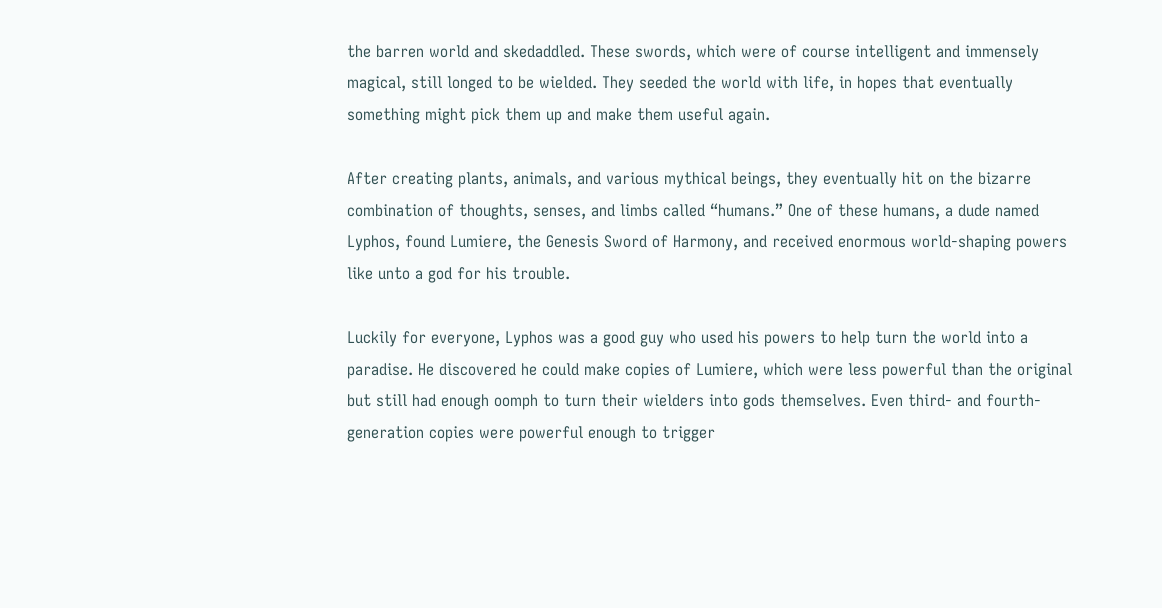the barren world and skedaddled. These swords, which were of course intelligent and immensely magical, still longed to be wielded. They seeded the world with life, in hopes that eventually something might pick them up and make them useful again.

After creating plants, animals, and various mythical beings, they eventually hit on the bizarre combination of thoughts, senses, and limbs called “humans.” One of these humans, a dude named Lyphos, found Lumiere, the Genesis Sword of Harmony, and received enormous world-shaping powers like unto a god for his trouble.

Luckily for everyone, Lyphos was a good guy who used his powers to help turn the world into a paradise. He discovered he could make copies of Lumiere, which were less powerful than the original but still had enough oomph to turn their wielders into gods themselves. Even third- and fourth-generation copies were powerful enough to trigger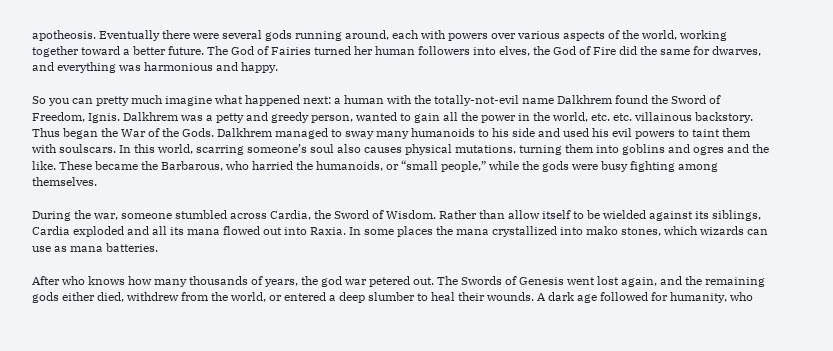apotheosis. Eventually there were several gods running around, each with powers over various aspects of the world, working together toward a better future. The God of Fairies turned her human followers into elves, the God of Fire did the same for dwarves, and everything was harmonious and happy.

So you can pretty much imagine what happened next: a human with the totally-not-evil name Dalkhrem found the Sword of Freedom, Ignis. Dalkhrem was a petty and greedy person, wanted to gain all the power in the world, etc. etc. villainous backstory. Thus began the War of the Gods. Dalkhrem managed to sway many humanoids to his side and used his evil powers to taint them with soulscars. In this world, scarring someone’s soul also causes physical mutations, turning them into goblins and ogres and the like. These became the Barbarous, who harried the humanoids, or “small people,” while the gods were busy fighting among themselves.

During the war, someone stumbled across Cardia, the Sword of Wisdom. Rather than allow itself to be wielded against its siblings, Cardia exploded and all its mana flowed out into Raxia. In some places the mana crystallized into mako stones, which wizards can use as mana batteries.

After who knows how many thousands of years, the god war petered out. The Swords of Genesis went lost again, and the remaining gods either died, withdrew from the world, or entered a deep slumber to heal their wounds. A dark age followed for humanity, who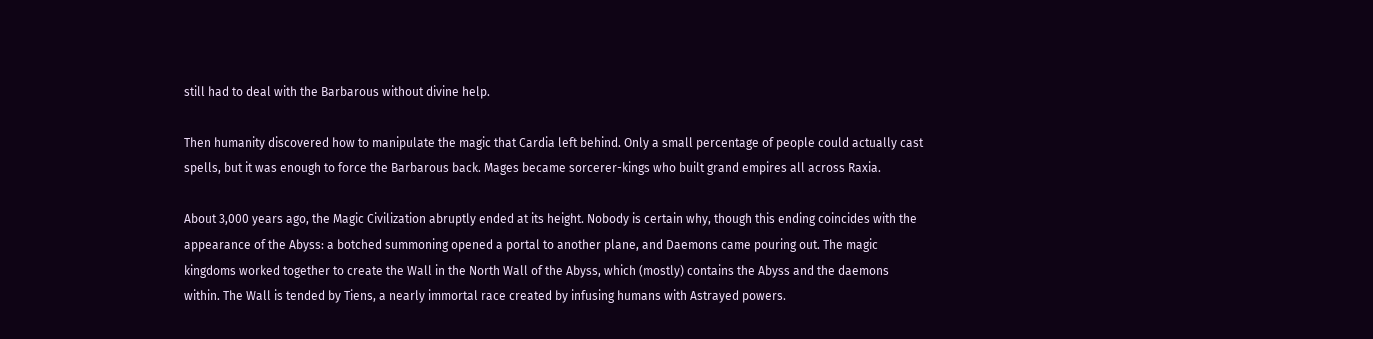still had to deal with the Barbarous without divine help.

Then humanity discovered how to manipulate the magic that Cardia left behind. Only a small percentage of people could actually cast spells, but it was enough to force the Barbarous back. Mages became sorcerer-kings who built grand empires all across Raxia.

About 3,000 years ago, the Magic Civilization abruptly ended at its height. Nobody is certain why, though this ending coincides with the appearance of the Abyss: a botched summoning opened a portal to another plane, and Daemons came pouring out. The magic kingdoms worked together to create the Wall in the North Wall of the Abyss, which (mostly) contains the Abyss and the daemons within. The Wall is tended by Tiens, a nearly immortal race created by infusing humans with Astrayed powers.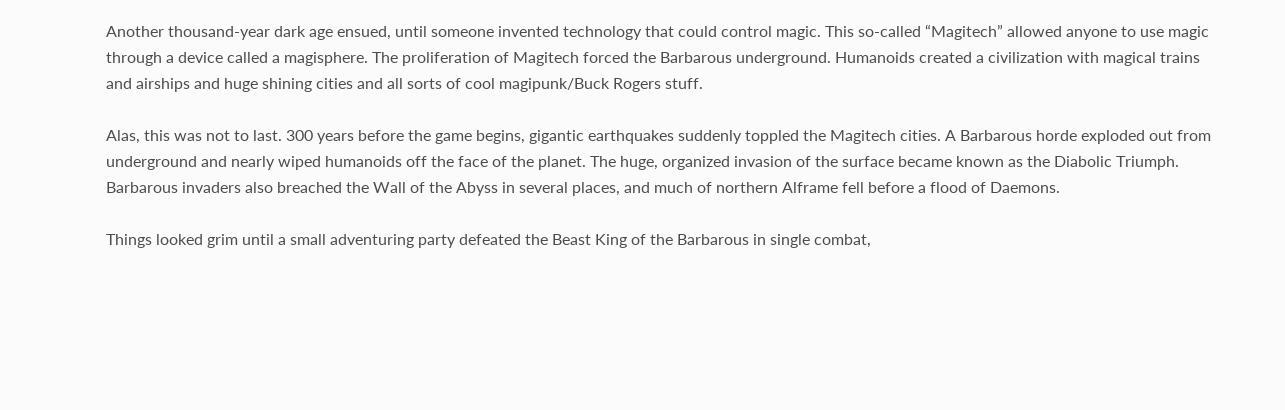Another thousand-year dark age ensued, until someone invented technology that could control magic. This so-called “Magitech” allowed anyone to use magic through a device called a magisphere. The proliferation of Magitech forced the Barbarous underground. Humanoids created a civilization with magical trains and airships and huge shining cities and all sorts of cool magipunk/Buck Rogers stuff.

Alas, this was not to last. 300 years before the game begins, gigantic earthquakes suddenly toppled the Magitech cities. A Barbarous horde exploded out from underground and nearly wiped humanoids off the face of the planet. The huge, organized invasion of the surface became known as the Diabolic Triumph. Barbarous invaders also breached the Wall of the Abyss in several places, and much of northern Alframe fell before a flood of Daemons.

Things looked grim until a small adventuring party defeated the Beast King of the Barbarous in single combat,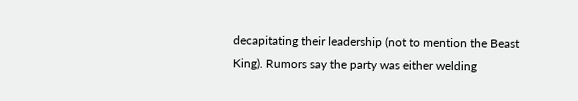decapitating their leadership (not to mention the Beast King). Rumors say the party was either welding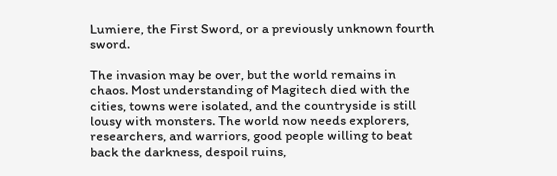Lumiere, the First Sword, or a previously unknown fourth sword.

The invasion may be over, but the world remains in chaos. Most understanding of Magitech died with the cities, towns were isolated, and the countryside is still lousy with monsters. The world now needs explorers, researchers, and warriors, good people willing to beat back the darkness, despoil ruins,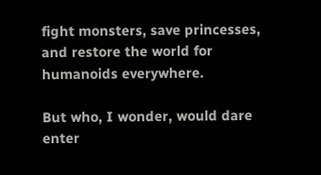fight monsters, save princesses, and restore the world for humanoids everywhere.

But who, I wonder, would dare enter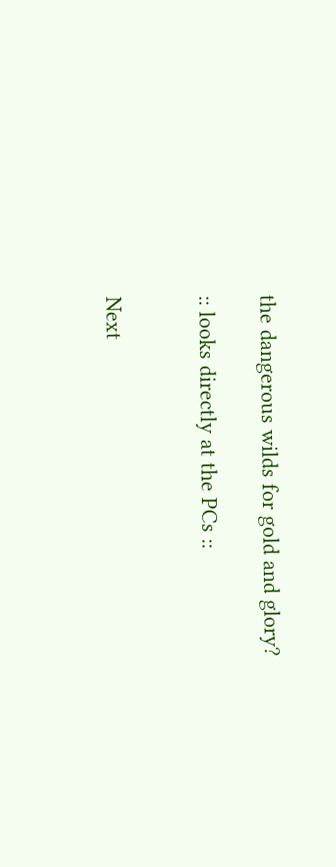the dangerous wilds for gold and glory?

:: looks directly at the PCs ::


Next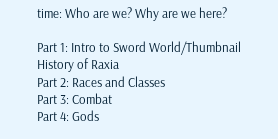time: Who are we? Why are we here?

Part 1: Intro to Sword World/Thumbnail History of Raxia
Part 2: Races and Classes
Part 3: Combat
Part 4: Gods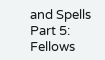and Spells
Part 5: Fellows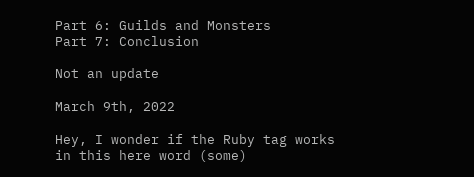Part 6: Guilds and Monsters
Part 7: Conclusion

Not an update

March 9th, 2022

Hey, I wonder if the Ruby tag works in this here word (some)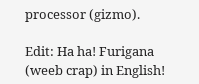processor (gizmo).

Edit: Ha ha! Furigana (weeb crap) in English!